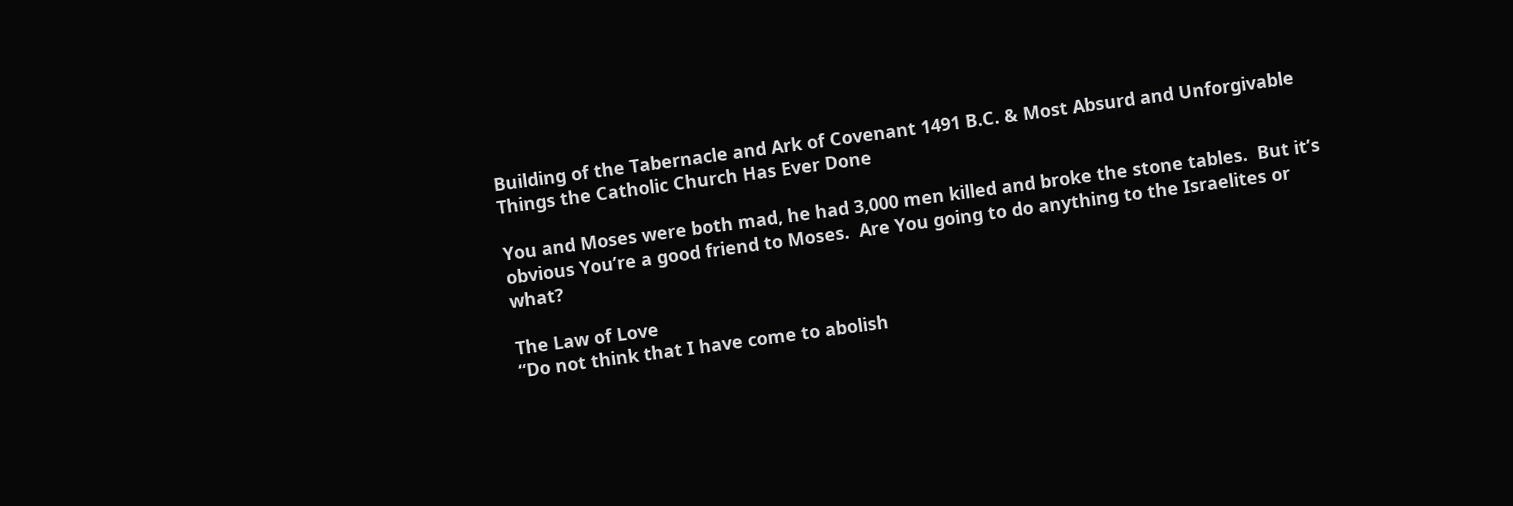Building of the Tabernacle and Ark of Covenant 1491 B.C. & Most Absurd and Unforgivable Things the Catholic Church Has Ever Done

You and Moses were both mad, he had 3,000 men killed and broke the stone tables.  But it’s obvious You’re a good friend to Moses.  Are You going to do anything to the Israelites or what?

The Law of Love
“Do not think that I have come to abolish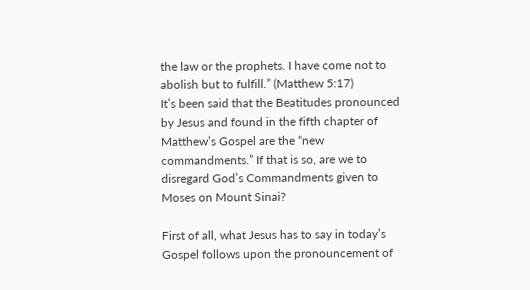the law or the prophets. I have come not to abolish but to fulfill.” (Matthew 5:17)
It’s been said that the Beatitudes pronounced by Jesus and found in the fifth chapter of Matthew’s Gospel are the “new commandments.” If that is so, are we to disregard God’s Commandments given to Moses on Mount Sinai?

First of all, what Jesus has to say in today’s Gospel follows upon the pronouncement of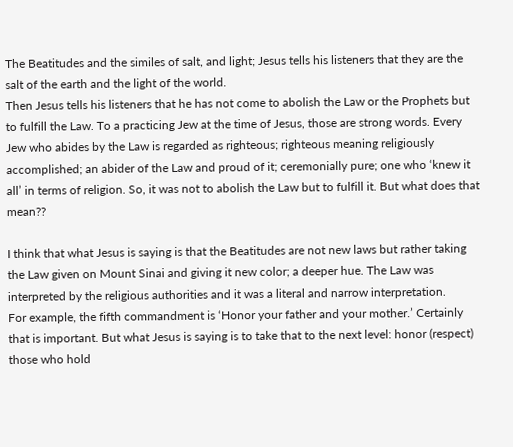The Beatitudes and the similes of salt, and light; Jesus tells his listeners that they are the salt of the earth and the light of the world.
Then Jesus tells his listeners that he has not come to abolish the Law or the Prophets but to fulfill the Law. To a practicing Jew at the time of Jesus, those are strong words. Every Jew who abides by the Law is regarded as righteous; righteous meaning religiously accomplished; an abider of the Law and proud of it; ceremonially pure; one who ‘knew it all’ in terms of religion. So, it was not to abolish the Law but to fulfill it. But what does that mean??

I think that what Jesus is saying is that the Beatitudes are not new laws but rather taking the Law given on Mount Sinai and giving it new color; a deeper hue. The Law was interpreted by the religious authorities and it was a literal and narrow interpretation.
For example, the fifth commandment is ‘Honor your father and your mother.’ Certainly that is important. But what Jesus is saying is to take that to the next level: honor (respect) those who hold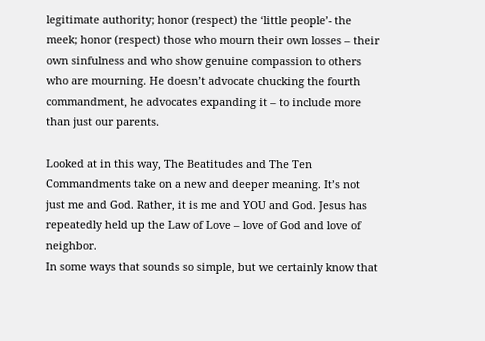legitimate authority; honor (respect) the ‘little people’- the meek; honor (respect) those who mourn their own losses – their own sinfulness and who show genuine compassion to others who are mourning. He doesn’t advocate chucking the fourth commandment, he advocates expanding it – to include more than just our parents.

Looked at in this way, The Beatitudes and The Ten Commandments take on a new and deeper meaning. It’s not just me and God. Rather, it is me and YOU and God. Jesus has repeatedly held up the Law of Love – love of God and love of neighbor.
In some ways that sounds so simple, but we certainly know that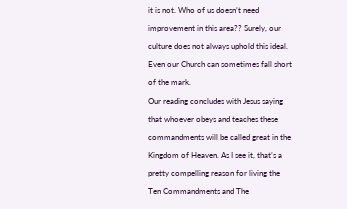it is not. Who of us doesn’t need improvement in this area?? Surely, our culture does not always uphold this ideal. Even our Church can sometimes fall short of the mark.
Our reading concludes with Jesus saying that whoever obeys and teaches these commandments will be called great in the Kingdom of Heaven. As I see it, that’s a pretty compelling reason for living the Ten Commandments and The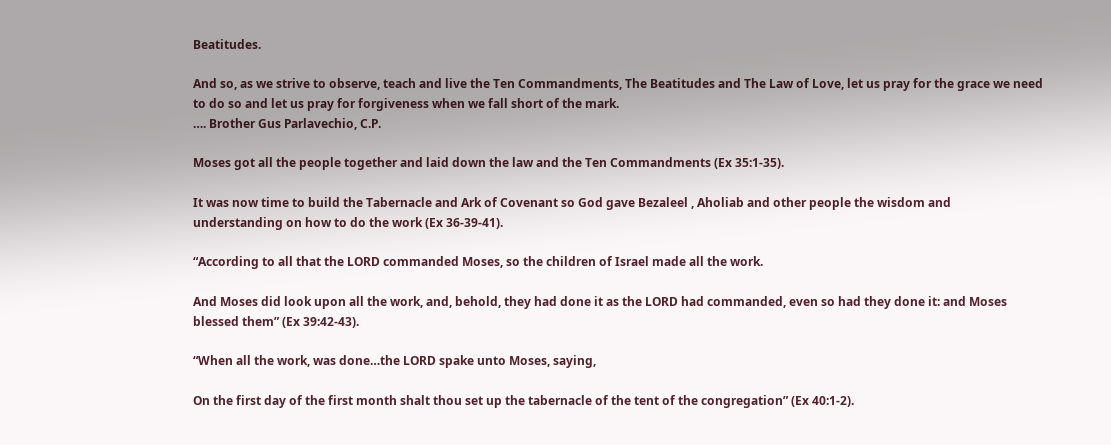Beatitudes.

And so, as we strive to observe, teach and live the Ten Commandments, The Beatitudes and The Law of Love, let us pray for the grace we need to do so and let us pray for forgiveness when we fall short of the mark.
…. Brother Gus Parlavechio, C.P.

Moses got all the people together and laid down the law and the Ten Commandments (Ex 35:1-35).

It was now time to build the Tabernacle and Ark of Covenant so God gave Bezaleel , Aholiab and other people the wisdom and understanding on how to do the work (Ex 36-39-41).

“According to all that the LORD commanded Moses, so the children of Israel made all the work.

And Moses did look upon all the work, and, behold, they had done it as the LORD had commanded, even so had they done it: and Moses blessed them” (Ex 39:42-43).

“When all the work, was done…the LORD spake unto Moses, saying,

On the first day of the first month shalt thou set up the tabernacle of the tent of the congregation” (Ex 40:1-2).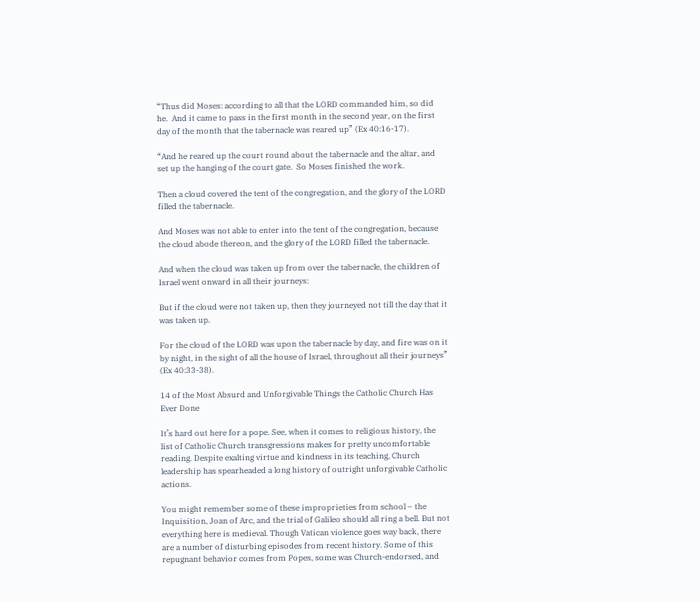“Thus did Moses: according to all that the LORD commanded him, so did he.  And it came to pass in the first month in the second year, on the first day of the month that the tabernacle was reared up” (Ex 40:16-17).

“And he reared up the court round about the tabernacle and the altar, and set up the hanging of the court gate.  So Moses finished the work.

Then a cloud covered the tent of the congregation, and the glory of the LORD filled the tabernacle.

And Moses was not able to enter into the tent of the congregation, because the cloud abode thereon, and the glory of the LORD filled the tabernacle.

And when the cloud was taken up from over the tabernacle, the children of Israel went onward in all their journeys:

But if the cloud were not taken up, then they journeyed not till the day that it was taken up.

For the cloud of the LORD was upon the tabernacle by day, and fire was on it by night, in the sight of all the house of Israel, throughout all their journeys” (Ex 40:33-38).

14 of the Most Absurd and Unforgivable Things the Catholic Church Has Ever Done

It’s hard out here for a pope. See, when it comes to religious history, the list of Catholic Church transgressions makes for pretty uncomfortable reading. Despite exalting virtue and kindness in its teaching, Church leadership has spearheaded a long history of outright unforgivable Catholic actions.

You might remember some of these improprieties from school – the Inquisition, Joan of Arc, and the trial of Galileo should all ring a bell. But not everything here is medieval. Though Vatican violence goes way back, there are a number of disturbing episodes from recent history. Some of this repugnant behavior comes from Popes, some was Church-endorsed, and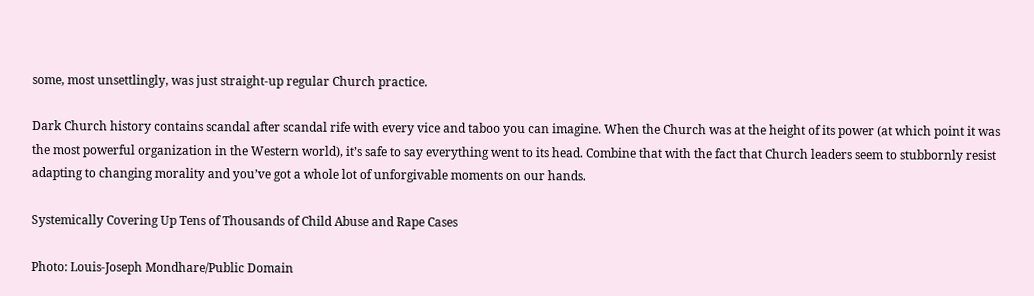some, most unsettlingly, was just straight-up regular Church practice.

Dark Church history contains scandal after scandal rife with every vice and taboo you can imagine. When the Church was at the height of its power (at which point it was the most powerful organization in the Western world), it’s safe to say everything went to its head. Combine that with the fact that Church leaders seem to stubbornly resist adapting to changing morality and you’ve got a whole lot of unforgivable moments on our hands.

Systemically Covering Up Tens of Thousands of Child Abuse and Rape Cases

Photo: Louis-Joseph Mondhare/Public Domain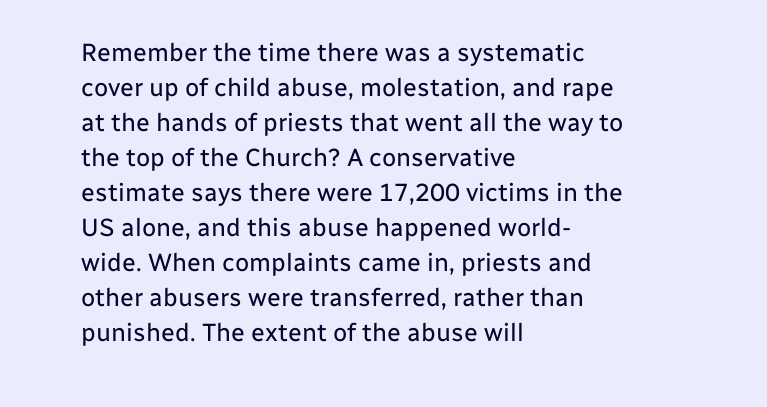Remember the time there was a systematic cover up of child abuse, molestation, and rape at the hands of priests that went all the way to the top of the Church? A conservative estimate says there were 17,200 victims in the US alone, and this abuse happened world-wide. When complaints came in, priests and other abusers were transferred, rather than punished. The extent of the abuse will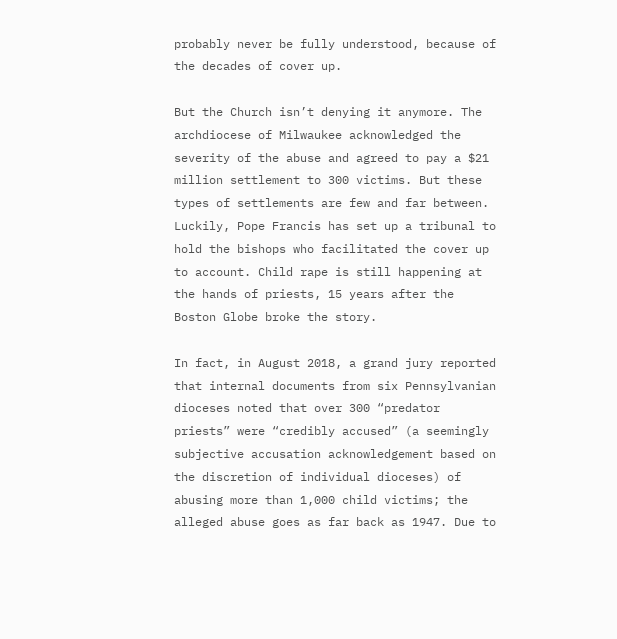probably never be fully understood, because of the decades of cover up.

But the Church isn’t denying it anymore. The archdiocese of Milwaukee acknowledged the severity of the abuse and agreed to pay a $21 million settlement to 300 victims. But these types of settlements are few and far between. Luckily, Pope Francis has set up a tribunal to hold the bishops who facilitated the cover up to account. Child rape is still happening at the hands of priests, 15 years after the Boston Globe broke the story.

In fact, in August 2018, a grand jury reported that internal documents from six Pennsylvanian dioceses noted that over 300 “predator priests” were “credibly accused” (a seemingly subjective accusation acknowledgement based on the discretion of individual dioceses) of abusing more than 1,000 child victims; the alleged abuse goes as far back as 1947. Due to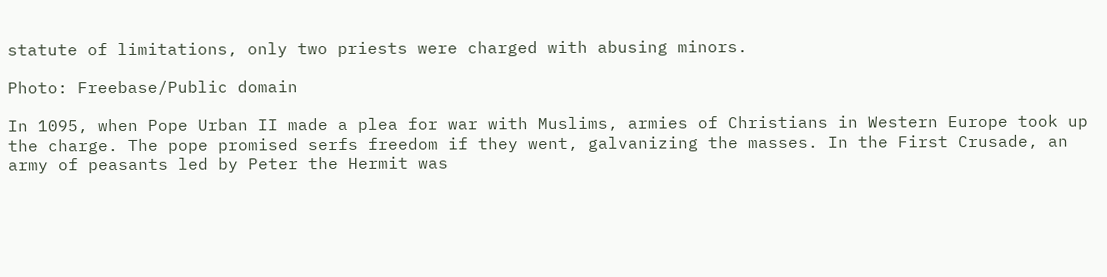statute of limitations, only two priests were charged with abusing minors.

Photo: Freebase/Public domain

In 1095, when Pope Urban II made a plea for war with Muslims, armies of Christians in Western Europe took up the charge. The pope promised serfs freedom if they went, galvanizing the masses. In the First Crusade, an army of peasants led by Peter the Hermit was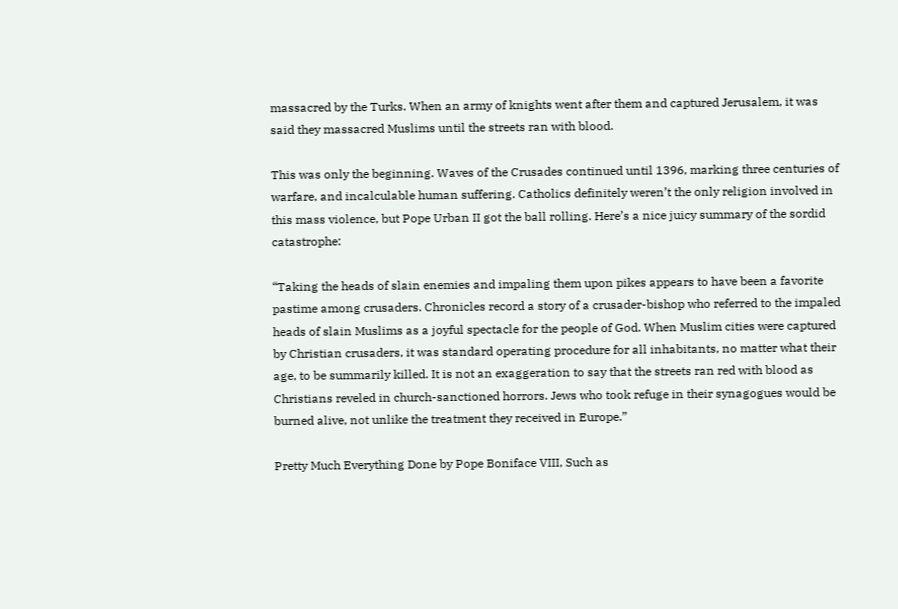massacred by the Turks. When an army of knights went after them and captured Jerusalem, it was said they massacred Muslims until the streets ran with blood.

This was only the beginning. Waves of the Crusades continued until 1396, marking three centuries of warfare, and incalculable human suffering. Catholics definitely weren’t the only religion involved in this mass violence, but Pope Urban II got the ball rolling. Here’s a nice juicy summary of the sordid catastrophe:

“Taking the heads of slain enemies and impaling them upon pikes appears to have been a favorite pastime among crusaders. Chronicles record a story of a crusader-bishop who referred to the impaled heads of slain Muslims as a joyful spectacle for the people of God. When Muslim cities were captured by Christian crusaders, it was standard operating procedure for all inhabitants, no matter what their age, to be summarily killed. It is not an exaggeration to say that the streets ran red with blood as Christians reveled in church-sanctioned horrors. Jews who took refuge in their synagogues would be burned alive, not unlike the treatment they received in Europe.”

Pretty Much Everything Done by Pope Boniface VIII, Such as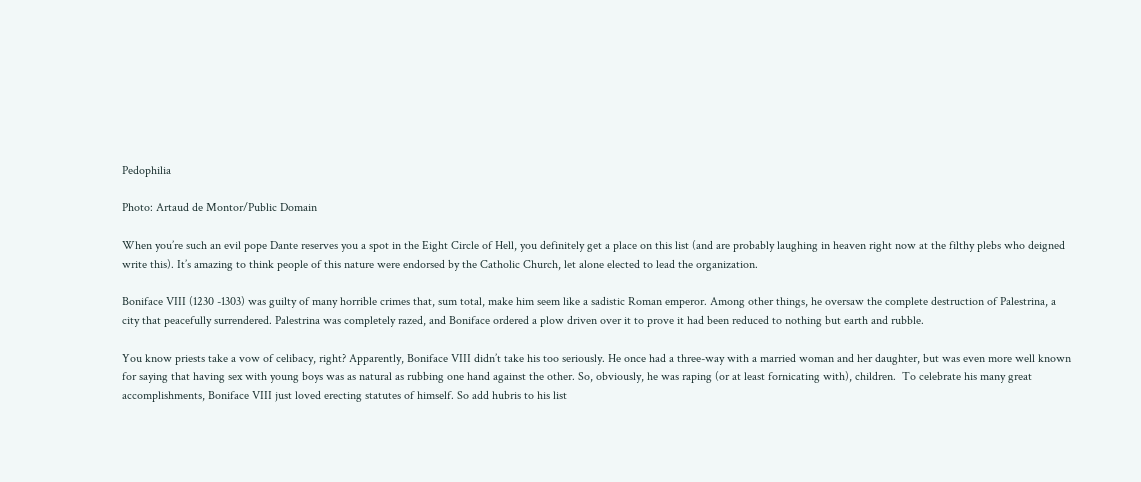Pedophilia

Photo: Artaud de Montor/Public Domain

When you’re such an evil pope Dante reserves you a spot in the Eight Circle of Hell, you definitely get a place on this list (and are probably laughing in heaven right now at the filthy plebs who deigned write this). It’s amazing to think people of this nature were endorsed by the Catholic Church, let alone elected to lead the organization.

Boniface VIII (1230 -1303) was guilty of many horrible crimes that, sum total, make him seem like a sadistic Roman emperor. Among other things, he oversaw the complete destruction of Palestrina, a city that peacefully surrendered. Palestrina was completely razed, and Boniface ordered a plow driven over it to prove it had been reduced to nothing but earth and rubble.

You know priests take a vow of celibacy, right? Apparently, Boniface VIII didn’t take his too seriously. He once had a three-way with a married woman and her daughter, but was even more well known for saying that having sex with young boys was as natural as rubbing one hand against the other. So, obviously, he was raping (or at least fornicating with), children.  To celebrate his many great accomplishments, Boniface VIII just loved erecting statutes of himself. So add hubris to his list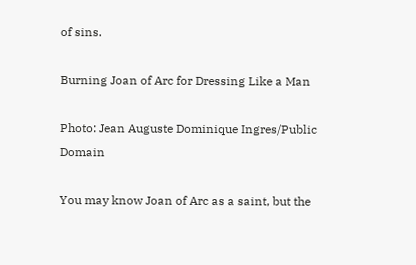of sins.

Burning Joan of Arc for Dressing Like a Man

Photo: Jean Auguste Dominique Ingres/Public Domain

You may know Joan of Arc as a saint, but the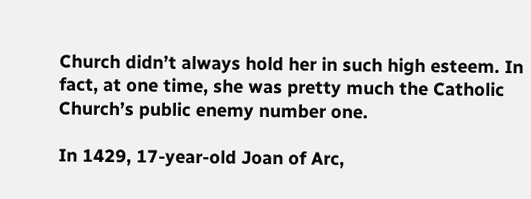Church didn’t always hold her in such high esteem. In fact, at one time, she was pretty much the Catholic Church’s public enemy number one.

In 1429, 17-year-old Joan of Arc,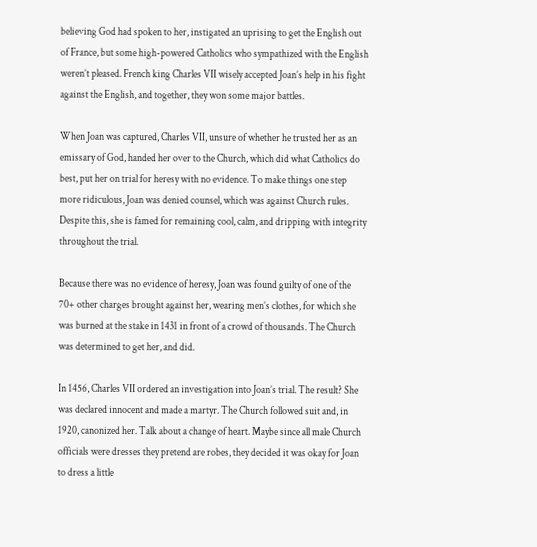believing God had spoken to her, instigated an uprising to get the English out of France, but some high-powered Catholics who sympathized with the English weren’t pleased. French king Charles VII wisely accepted Joan’s help in his fight against the English, and together, they won some major battles.

When Joan was captured, Charles VII, unsure of whether he trusted her as an emissary of God, handed her over to the Church, which did what Catholics do best, put her on trial for heresy with no evidence. To make things one step more ridiculous, Joan was denied counsel, which was against Church rules. Despite this, she is famed for remaining cool, calm, and dripping with integrity throughout the trial.

Because there was no evidence of heresy, Joan was found guilty of one of the 70+ other charges brought against her, wearing men’s clothes, for which she was burned at the stake in 1431 in front of a crowd of thousands. The Church was determined to get her, and did.

In 1456, Charles VII ordered an investigation into Joan’s trial. The result? She was declared innocent and made a martyr. The Church followed suit and, in 1920, canonized her. Talk about a change of heart. Maybe since all male Church officials were dresses they pretend are robes, they decided it was okay for Joan to dress a little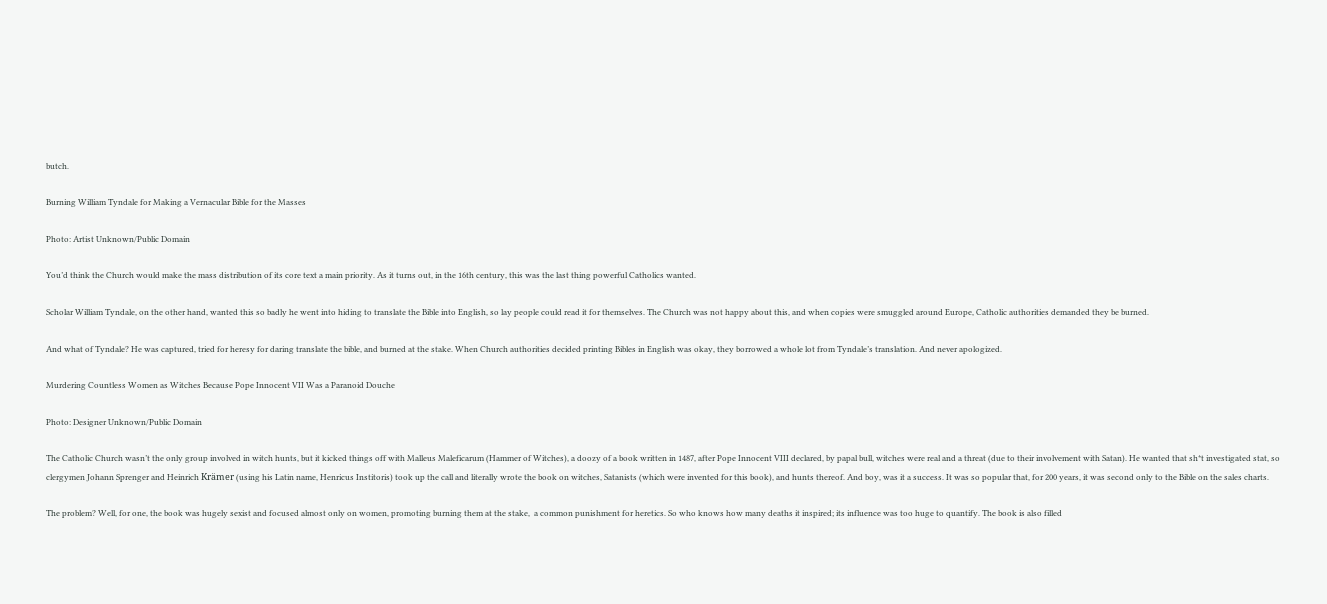butch.

Burning William Tyndale for Making a Vernacular Bible for the Masses

Photo: Artist Unknown/Public Domain

You’d think the Church would make the mass distribution of its core text a main priority. As it turns out, in the 16th century, this was the last thing powerful Catholics wanted.

Scholar William Tyndale, on the other hand, wanted this so badly he went into hiding to translate the Bible into English, so lay people could read it for themselves. The Church was not happy about this, and when copies were smuggled around Europe, Catholic authorities demanded they be burned.

And what of Tyndale? He was captured, tried for heresy for daring translate the bible, and burned at the stake. When Church authorities decided printing Bibles in English was okay, they borrowed a whole lot from Tyndale’s translation. And never apologized.

Murdering Countless Women as Witches Because Pope Innocent VII Was a Paranoid Douche

Photo: Designer Unknown/Public Domain

The Catholic Church wasn’t the only group involved in witch hunts, but it kicked things off with Malleus Maleficarum (Hammer of Witches), a doozy of a book written in 1487, after Pope Innocent VIII declared, by papal bull, witches were real and a threat (due to their involvement with Satan). He wanted that sh*t investigated stat, so clergymen Johann Sprenger and Heinrich Krämer (using his Latin name, Henricus Institoris) took up the call and literally wrote the book on witches, Satanists (which were invented for this book), and hunts thereof. And boy, was it a success. It was so popular that, for 200 years, it was second only to the Bible on the sales charts.

The problem? Well, for one, the book was hugely sexist and focused almost only on women, promoting burning them at the stake,  a common punishment for heretics. So who knows how many deaths it inspired; its influence was too huge to quantify. The book is also filled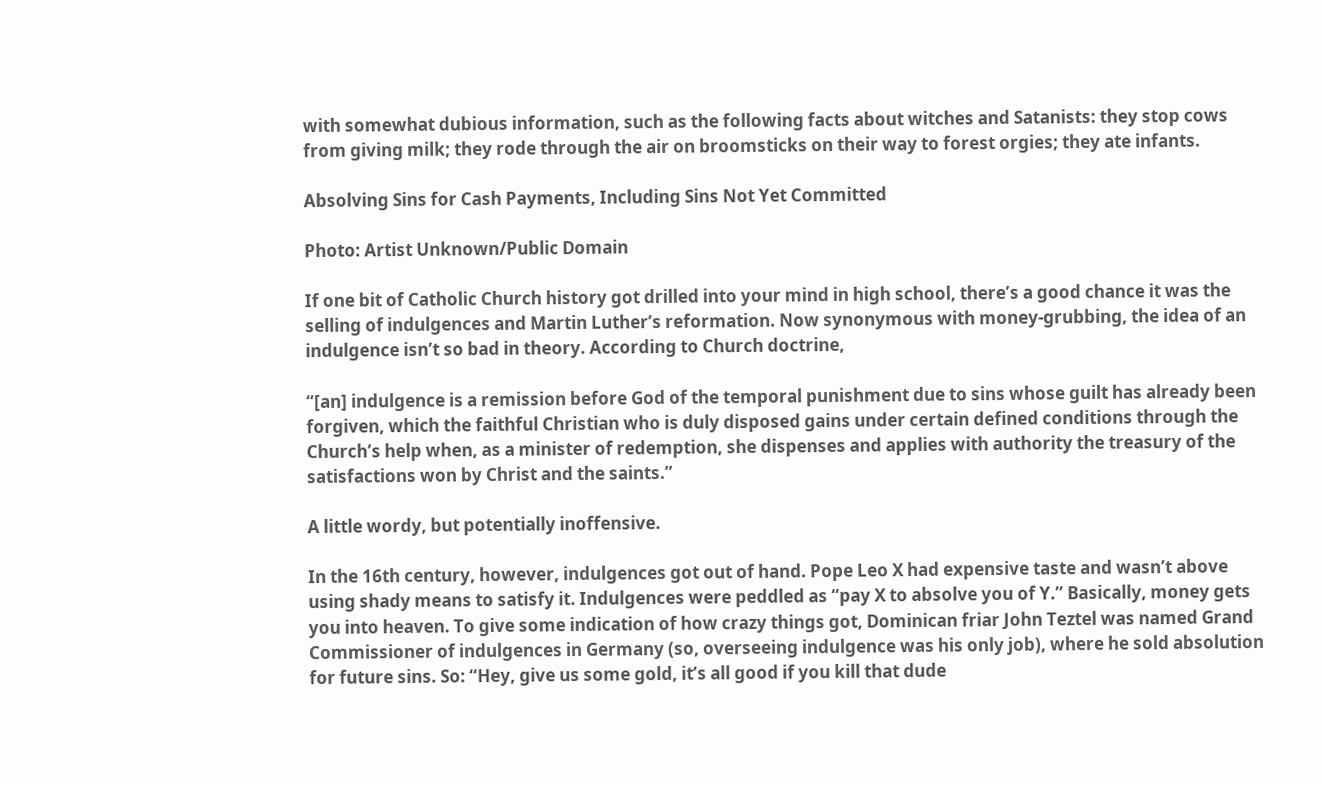with somewhat dubious information, such as the following facts about witches and Satanists: they stop cows from giving milk; they rode through the air on broomsticks on their way to forest orgies; they ate infants.

Absolving Sins for Cash Payments, Including Sins Not Yet Committed

Photo: Artist Unknown/Public Domain

If one bit of Catholic Church history got drilled into your mind in high school, there’s a good chance it was the selling of indulgences and Martin Luther’s reformation. Now synonymous with money-grubbing, the idea of an indulgence isn’t so bad in theory. According to Church doctrine,

“[an] indulgence is a remission before God of the temporal punishment due to sins whose guilt has already been forgiven, which the faithful Christian who is duly disposed gains under certain defined conditions through the Church’s help when, as a minister of redemption, she dispenses and applies with authority the treasury of the satisfactions won by Christ and the saints.”

A little wordy, but potentially inoffensive.

In the 16th century, however, indulgences got out of hand. Pope Leo X had expensive taste and wasn’t above using shady means to satisfy it. Indulgences were peddled as “pay X to absolve you of Y.” Basically, money gets you into heaven. To give some indication of how crazy things got, Dominican friar John Teztel was named Grand Commissioner of indulgences in Germany (so, overseeing indulgence was his only job), where he sold absolution for future sins. So: “Hey, give us some gold, it’s all good if you kill that dude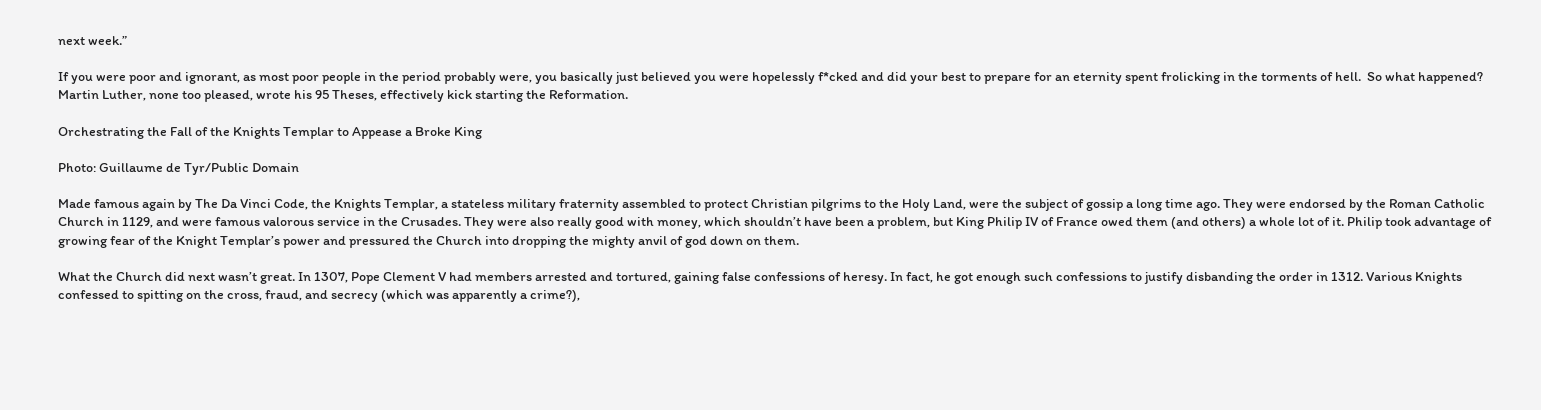next week.”

If you were poor and ignorant, as most poor people in the period probably were, you basically just believed you were hopelessly f*cked and did your best to prepare for an eternity spent frolicking in the torments of hell.  So what happened? Martin Luther, none too pleased, wrote his 95 Theses, effectively kick starting the Reformation.

Orchestrating the Fall of the Knights Templar to Appease a Broke King

Photo: Guillaume de Tyr/Public Domain

Made famous again by The Da Vinci Code, the Knights Templar, a stateless military fraternity assembled to protect Christian pilgrims to the Holy Land, were the subject of gossip a long time ago. They were endorsed by the Roman Catholic Church in 1129, and were famous valorous service in the Crusades. They were also really good with money, which shouldn’t have been a problem, but King Philip IV of France owed them (and others) a whole lot of it. Philip took advantage of growing fear of the Knight Templar’s power and pressured the Church into dropping the mighty anvil of god down on them.

What the Church did next wasn’t great. In 1307, Pope Clement V had members arrested and tortured, gaining false confessions of heresy. In fact, he got enough such confessions to justify disbanding the order in 1312. Various Knights confessed to spitting on the cross, fraud, and secrecy (which was apparently a crime?),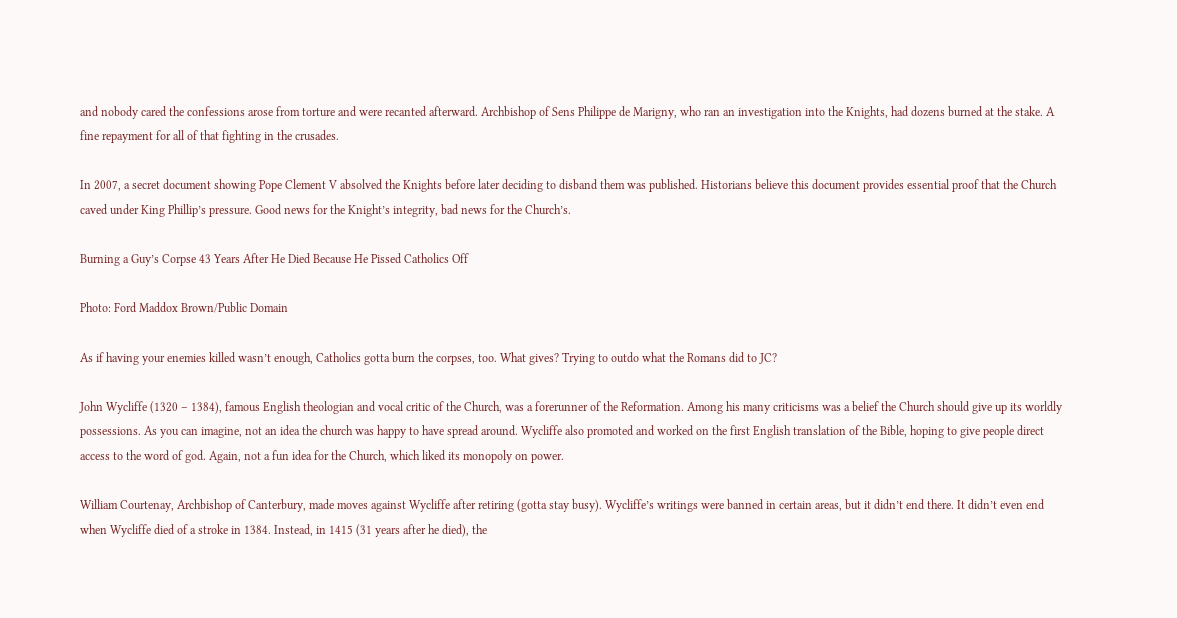and nobody cared the confessions arose from torture and were recanted afterward. Archbishop of Sens Philippe de Marigny, who ran an investigation into the Knights, had dozens burned at the stake. A fine repayment for all of that fighting in the crusades.

In 2007, a secret document showing Pope Clement V absolved the Knights before later deciding to disband them was published. Historians believe this document provides essential proof that the Church caved under King Phillip’s pressure. Good news for the Knight’s integrity, bad news for the Church’s.

Burning a Guy’s Corpse 43 Years After He Died Because He Pissed Catholics Off

Photo: Ford Maddox Brown/Public Domain

As if having your enemies killed wasn’t enough, Catholics gotta burn the corpses, too. What gives? Trying to outdo what the Romans did to JC?

John Wycliffe (1320 – 1384), famous English theologian and vocal critic of the Church, was a forerunner of the Reformation. Among his many criticisms was a belief the Church should give up its worldly possessions. As you can imagine, not an idea the church was happy to have spread around. Wycliffe also promoted and worked on the first English translation of the Bible, hoping to give people direct access to the word of god. Again, not a fun idea for the Church, which liked its monopoly on power.

William Courtenay, Archbishop of Canterbury, made moves against Wycliffe after retiring (gotta stay busy). Wycliffe’s writings were banned in certain areas, but it didn’t end there. It didn’t even end when Wycliffe died of a stroke in 1384. Instead, in 1415 (31 years after he died), the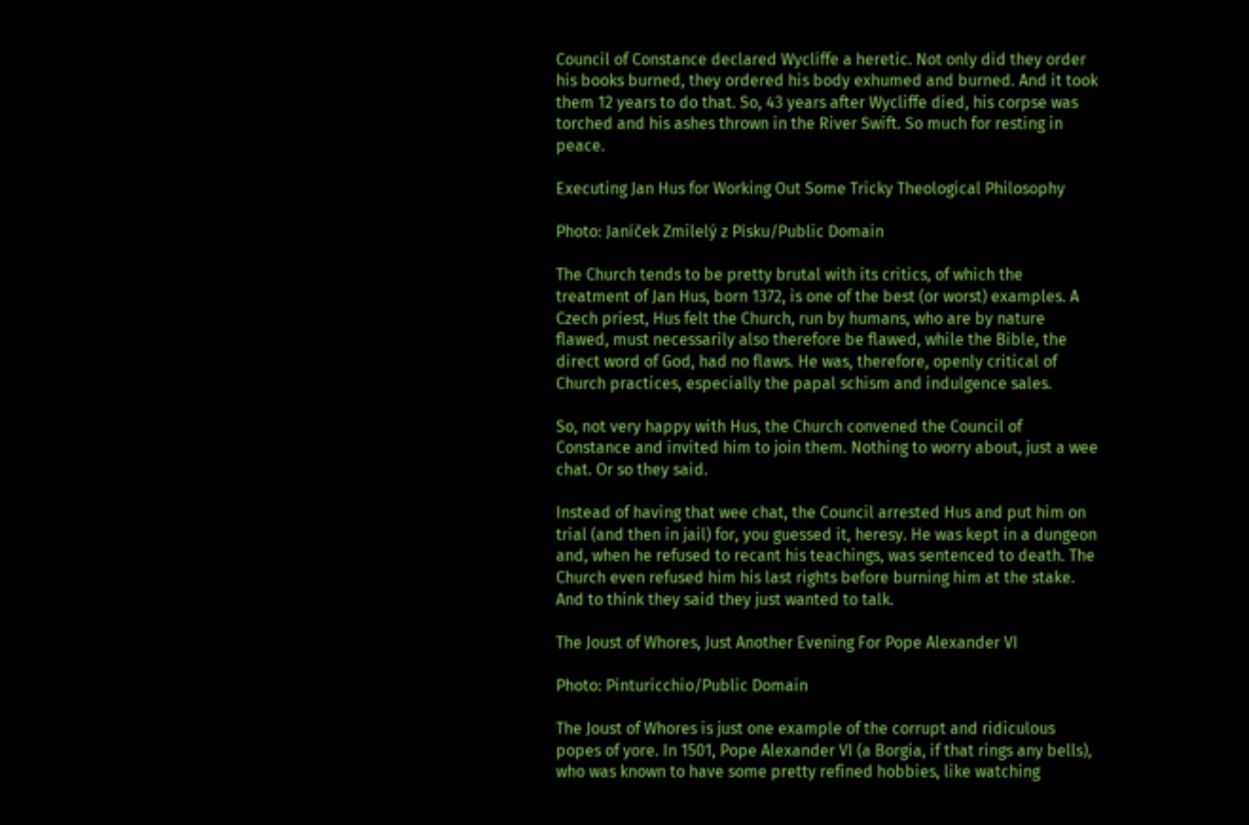Council of Constance declared Wycliffe a heretic. Not only did they order his books burned, they ordered his body exhumed and burned. And it took them 12 years to do that. So, 43 years after Wycliffe died, his corpse was torched and his ashes thrown in the River Swift. So much for resting in peace.

Executing Jan Hus for Working Out Some Tricky Theological Philosophy

Photo: Janíček Zmilelý z Písku/Public Domain

The Church tends to be pretty brutal with its critics, of which the treatment of Jan Hus, born 1372, is one of the best (or worst) examples. A Czech priest, Hus felt the Church, run by humans, who are by nature flawed, must necessarily also therefore be flawed, while the Bible, the direct word of God, had no flaws. He was, therefore, openly critical of Church practices, especially the papal schism and indulgence sales.

So, not very happy with Hus, the Church convened the Council of Constance and invited him to join them. Nothing to worry about, just a wee chat. Or so they said.

Instead of having that wee chat, the Council arrested Hus and put him on trial (and then in jail) for, you guessed it, heresy. He was kept in a dungeon and, when he refused to recant his teachings, was sentenced to death. The Church even refused him his last rights before burning him at the stake. And to think they said they just wanted to talk.

The Joust of Whores, Just Another Evening For Pope Alexander VI

Photo: Pinturicchio/Public Domain

The Joust of Whores is just one example of the corrupt and ridiculous popes of yore. In 1501, Pope Alexander VI (a Borgia, if that rings any bells), who was known to have some pretty refined hobbies, like watching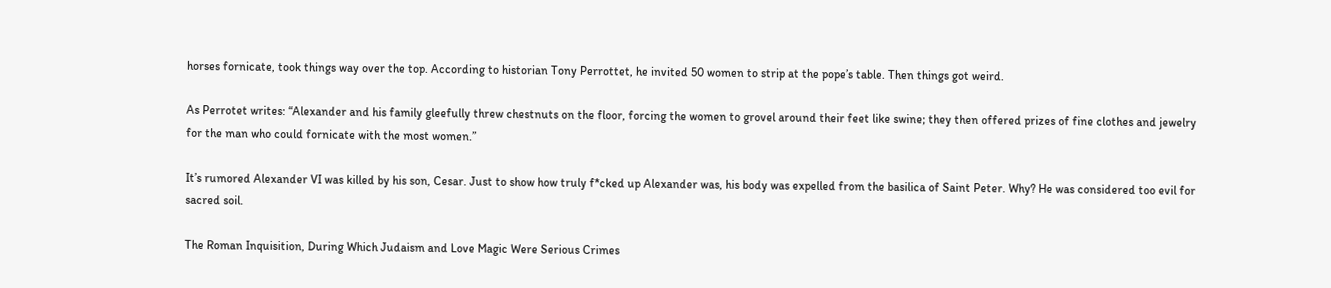horses fornicate, took things way over the top. According to historian Tony Perrottet, he invited 50 women to strip at the pope’s table. Then things got weird.

As Perrotet writes: “Alexander and his family gleefully threw chestnuts on the floor, forcing the women to grovel around their feet like swine; they then offered prizes of fine clothes and jewelry for the man who could fornicate with the most women.”

It’s rumored Alexander VI was killed by his son, Cesar. Just to show how truly f*cked up Alexander was, his body was expelled from the basilica of Saint Peter. Why? He was considered too evil for sacred soil.

The Roman Inquisition, During Which Judaism and Love Magic Were Serious Crimes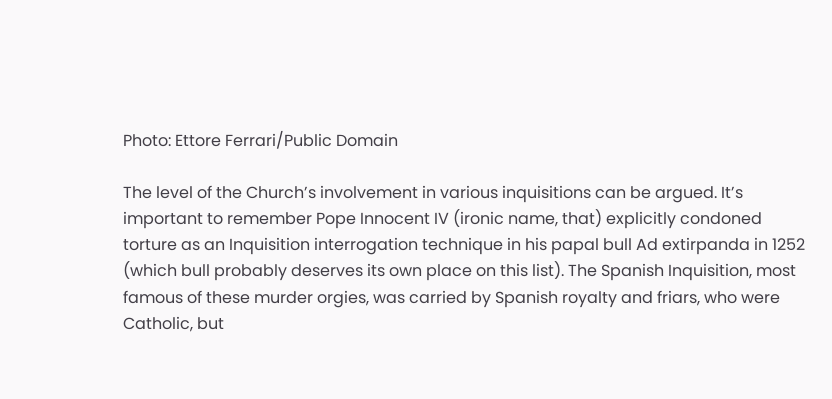Photo: Ettore Ferrari/Public Domain

The level of the Church’s involvement in various inquisitions can be argued. It’s important to remember Pope Innocent IV (ironic name, that) explicitly condoned torture as an Inquisition interrogation technique in his papal bull Ad extirpanda in 1252 (which bull probably deserves its own place on this list). The Spanish Inquisition, most famous of these murder orgies, was carried by Spanish royalty and friars, who were Catholic, but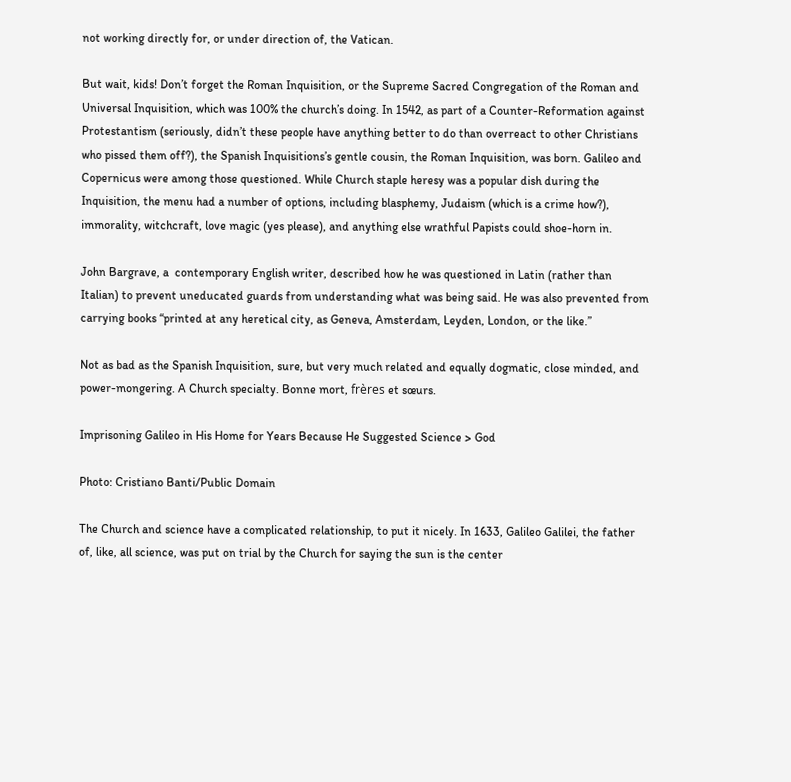not working directly for, or under direction of, the Vatican.

But wait, kids! Don’t forget the Roman Inquisition, or the Supreme Sacred Congregation of the Roman and Universal Inquisition, which was 100% the church’s doing. In 1542, as part of a Counter-Reformation against Protestantism (seriously, didn’t these people have anything better to do than overreact to other Christians who pissed them off?), the Spanish Inquisitions’s gentle cousin, the Roman Inquisition, was born. Galileo and Copernicus were among those questioned. While Church staple heresy was a popular dish during the Inquisition, the menu had a number of options, including blasphemy, Judaism (which is a crime how?), immorality, witchcraft, love magic (yes please), and anything else wrathful Papists could shoe-horn in.

John Bargrave, a  contemporary English writer, described how he was questioned in Latin (rather than Italian) to prevent uneducated guards from understanding what was being said. He was also prevented from carrying books “printed at any heretical city, as Geneva, Amsterdam, Leyden, London, or the like.”

Not as bad as the Spanish Inquisition, sure, but very much related and equally dogmatic, close minded, and power-mongering. A Church specialty. Bonne mort, frères et sœurs.

Imprisoning Galileo in His Home for Years Because He Suggested Science > God

Photo: Cristiano Banti/Public Domain

The Church and science have a complicated relationship, to put it nicely. In 1633, Galileo Galilei, the father of, like, all science, was put on trial by the Church for saying the sun is the center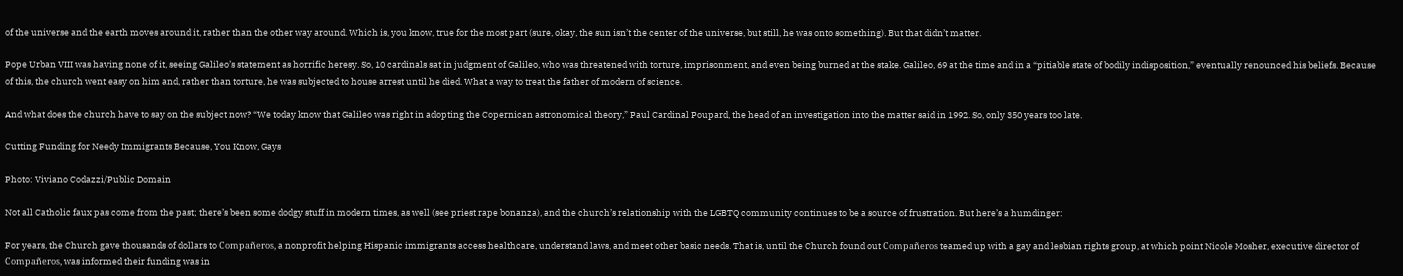of the universe and the earth moves around it, rather than the other way around. Which is, you know, true for the most part (sure, okay, the sun isn’t the center of the universe, but still, he was onto something). But that didn’t matter.

Pope Urban VIII was having none of it, seeing Galileo’s statement as horrific heresy. So, 10 cardinals sat in judgment of Galileo, who was threatened with torture, imprisonment, and even being burned at the stake. Galileo, 69 at the time and in a “pitiable state of bodily indisposition,” eventually renounced his beliefs. Because of this, the church went easy on him and, rather than torture, he was subjected to house arrest until he died. What a way to treat the father of modern of science.

And what does the church have to say on the subject now? “We today know that Galileo was right in adopting the Copernican astronomical theory,” Paul Cardinal Poupard, the head of an investigation into the matter said in 1992. So, only 350 years too late.

Cutting Funding for Needy Immigrants Because, You Know, Gays

Photo: Viviano Codazzi/Public Domain

Not all Catholic faux pas come from the past; there’s been some dodgy stuff in modern times, as well (see priest rape bonanza), and the church’s relationship with the LGBTQ community continues to be a source of frustration. But here’s a humdinger:

For years, the Church gave thousands of dollars to Compañeros, a nonprofit helping Hispanic immigrants access healthcare, understand laws, and meet other basic needs. That is, until the Church found out Compañeros teamed up with a gay and lesbian rights group, at which point Nicole Mosher, executive director of  Compañeros, was informed their funding was in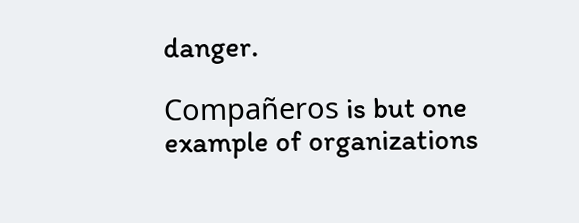danger.

Compañeros is but one example of organizations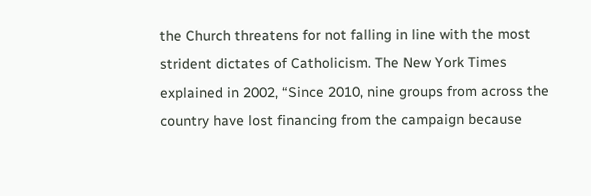the Church threatens for not falling in line with the most strident dictates of Catholicism. The New York Times explained in 2002, “Since 2010, nine groups from across the country have lost financing from the campaign because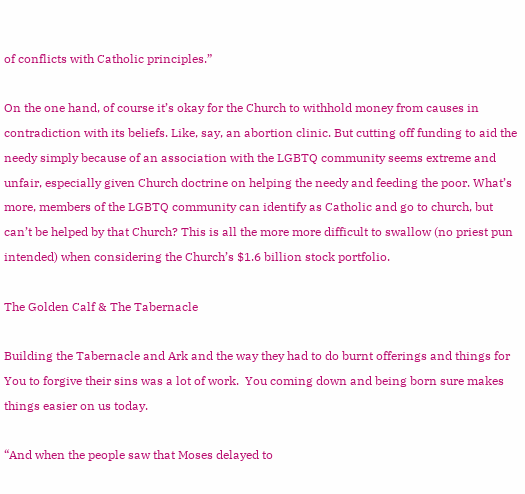of conflicts with Catholic principles.”

On the one hand, of course it’s okay for the Church to withhold money from causes in contradiction with its beliefs. Like, say, an abortion clinic. But cutting off funding to aid the needy simply because of an association with the LGBTQ community seems extreme and unfair, especially given Church doctrine on helping the needy and feeding the poor. What’s more, members of the LGBTQ community can identify as Catholic and go to church, but can’t be helped by that Church? This is all the more more difficult to swallow (no priest pun intended) when considering the Church’s $1.6 billion stock portfolio.

The Golden Calf & The Tabernacle

Building the Tabernacle and Ark and the way they had to do burnt offerings and things for You to forgive their sins was a lot of work.  You coming down and being born sure makes things easier on us today.

“And when the people saw that Moses delayed to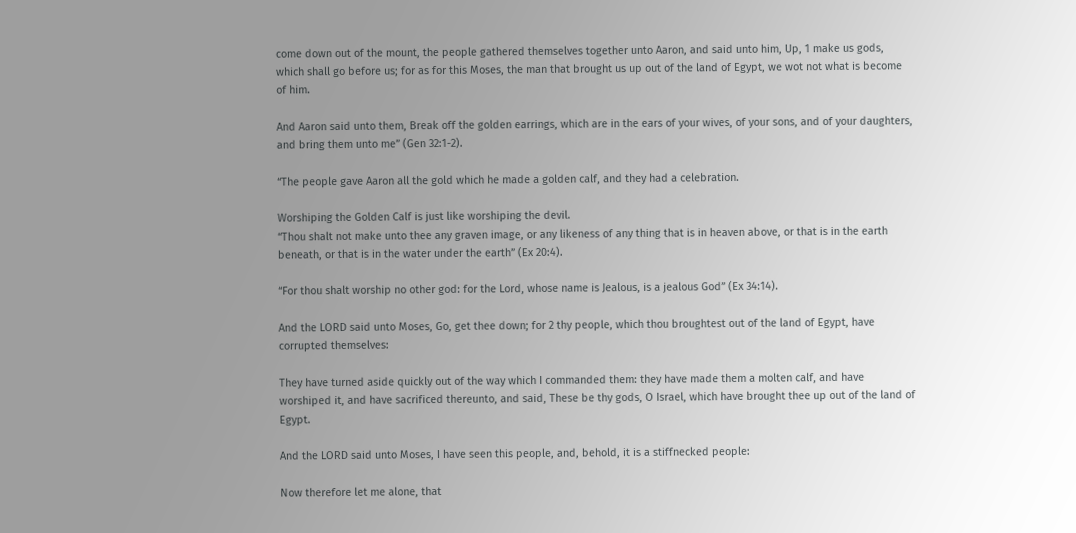come down out of the mount, the people gathered themselves together unto Aaron, and said unto him, Up, 1 make us gods, which shall go before us; for as for this Moses, the man that brought us up out of the land of Egypt, we wot not what is become of him.

And Aaron said unto them, Break off the golden earrings, which are in the ears of your wives, of your sons, and of your daughters, and bring them unto me” (Gen 32:1-2).

“The people gave Aaron all the gold which he made a golden calf, and they had a celebration.

Worshiping the Golden Calf is just like worshiping the devil.
“Thou shalt not make unto thee any graven image, or any likeness of any thing that is in heaven above, or that is in the earth beneath, or that is in the water under the earth” (Ex 20:4).

“For thou shalt worship no other god: for the Lord, whose name is Jealous, is a jealous God” (Ex 34:14).

And the LORD said unto Moses, Go, get thee down; for 2 thy people, which thou broughtest out of the land of Egypt, have corrupted themselves:

They have turned aside quickly out of the way which I commanded them: they have made them a molten calf, and have worshiped it, and have sacrificed thereunto, and said, These be thy gods, O Israel, which have brought thee up out of the land of Egypt.

And the LORD said unto Moses, I have seen this people, and, behold, it is a stiffnecked people:

Now therefore let me alone, that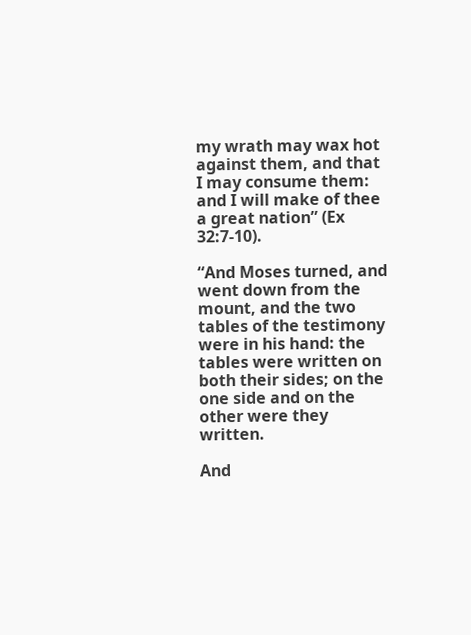my wrath may wax hot against them, and that I may consume them: and I will make of thee a great nation” (Ex 32:7-10).

“And Moses turned, and went down from the mount, and the two tables of the testimony were in his hand: the tables were written on both their sides; on the one side and on the other were they written.

And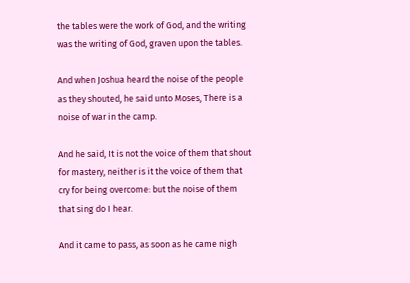the tables were the work of God, and the writing was the writing of God, graven upon the tables.

And when Joshua heard the noise of the people as they shouted, he said unto Moses, There is a noise of war in the camp.

And he said, It is not the voice of them that shout for mastery, neither is it the voice of them that cry for being overcome: but the noise of them that sing do I hear.

And it came to pass, as soon as he came nigh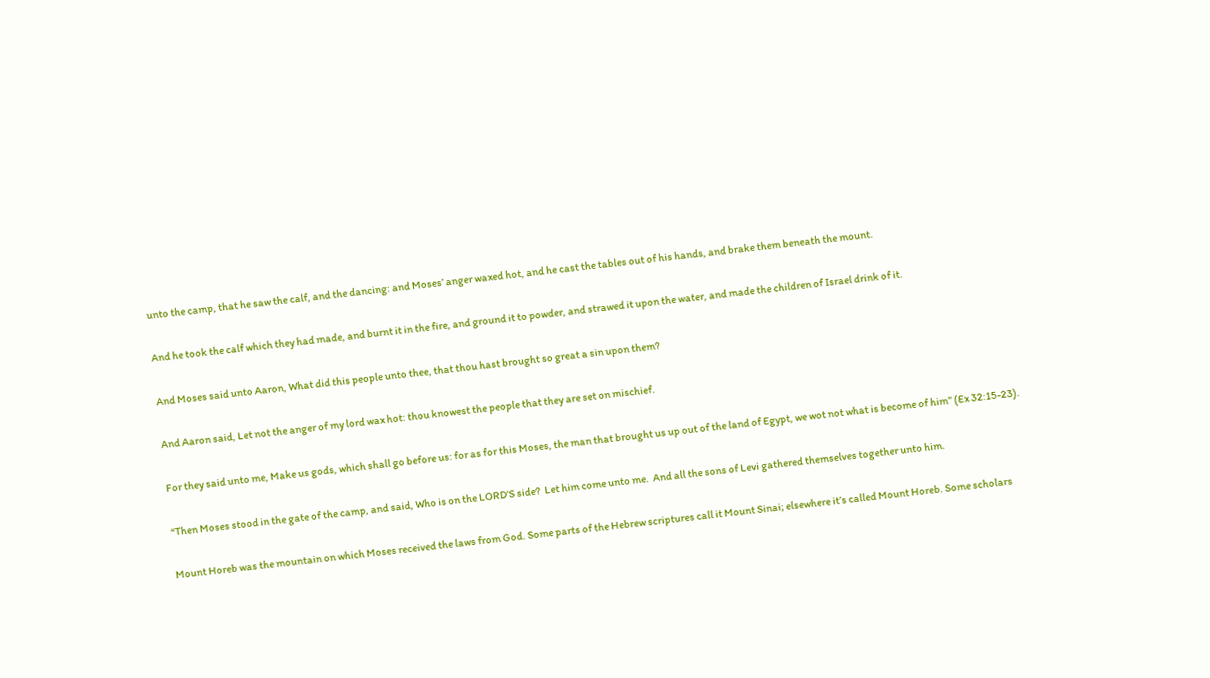unto the camp, that he saw the calf, and the dancing: and Moses’ anger waxed hot, and he cast the tables out of his hands, and brake them beneath the mount.

And he took the calf which they had made, and burnt it in the fire, and ground it to powder, and strawed it upon the water, and made the children of Israel drink of it.

And Moses said unto Aaron, What did this people unto thee, that thou hast brought so great a sin upon them?

And Aaron said, Let not the anger of my lord wax hot: thou knowest the people that they are set on mischief.

For they said unto me, Make us gods, which shall go before us: for as for this Moses, the man that brought us up out of the land of Egypt, we wot not what is become of him” (Ex 32:15-23).

“Then Moses stood in the gate of the camp, and said, Who is on the LORD’S side?  Let him come unto me.  And all the sons of Levi gathered themselves together unto him.

Mount Horeb was the mountain on which Moses received the laws from God. Some parts of the Hebrew scriptures call it Mount Sinai; elsewhere it’s called Mount Horeb. Some scholars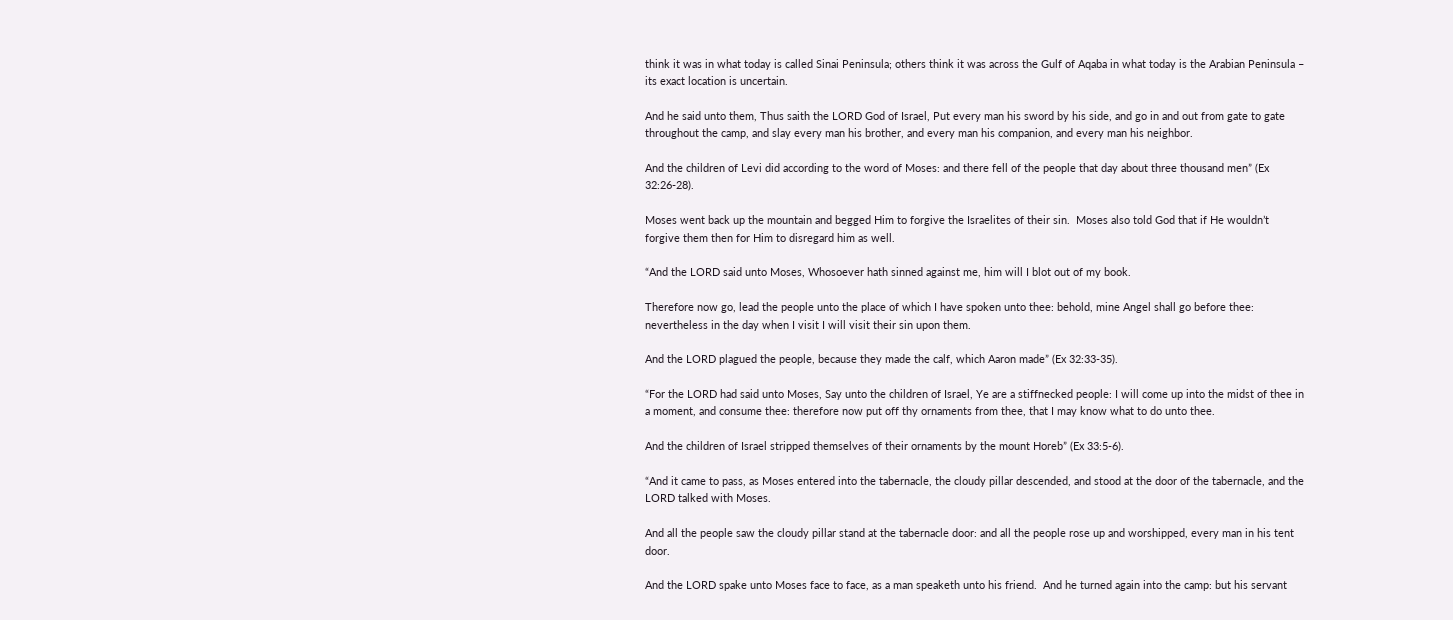think it was in what today is called Sinai Peninsula; others think it was across the Gulf of Aqaba in what today is the Arabian Peninsula – its exact location is uncertain.

And he said unto them, Thus saith the LORD God of Israel, Put every man his sword by his side, and go in and out from gate to gate throughout the camp, and slay every man his brother, and every man his companion, and every man his neighbor.

And the children of Levi did according to the word of Moses: and there fell of the people that day about three thousand men” (Ex 32:26-28).

Moses went back up the mountain and begged Him to forgive the Israelites of their sin.  Moses also told God that if He wouldn’t forgive them then for Him to disregard him as well.

“And the LORD said unto Moses, Whosoever hath sinned against me, him will I blot out of my book.

Therefore now go, lead the people unto the place of which I have spoken unto thee: behold, mine Angel shall go before thee: nevertheless in the day when I visit I will visit their sin upon them.

And the LORD plagued the people, because they made the calf, which Aaron made” (Ex 32:33-35).

“For the LORD had said unto Moses, Say unto the children of Israel, Ye are a stiffnecked people: I will come up into the midst of thee in a moment, and consume thee: therefore now put off thy ornaments from thee, that I may know what to do unto thee.

And the children of Israel stripped themselves of their ornaments by the mount Horeb” (Ex 33:5-6).

“And it came to pass, as Moses entered into the tabernacle, the cloudy pillar descended, and stood at the door of the tabernacle, and the LORD talked with Moses.

And all the people saw the cloudy pillar stand at the tabernacle door: and all the people rose up and worshipped, every man in his tent door.

And the LORD spake unto Moses face to face, as a man speaketh unto his friend.  And he turned again into the camp: but his servant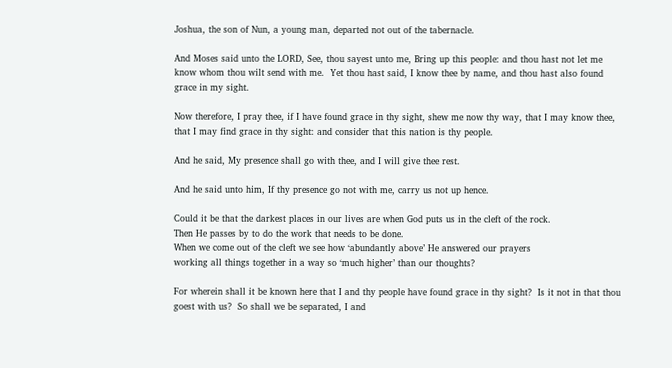Joshua, the son of Nun, a young man, departed not out of the tabernacle.

And Moses said unto the LORD, See, thou sayest unto me, Bring up this people: and thou hast not let me know whom thou wilt send with me.  Yet thou hast said, I know thee by name, and thou hast also found grace in my sight.

Now therefore, I pray thee, if I have found grace in thy sight, shew me now thy way, that I may know thee, that I may find grace in thy sight: and consider that this nation is thy people.

And he said, My presence shall go with thee, and I will give thee rest.

And he said unto him, If thy presence go not with me, carry us not up hence.

Could it be that the darkest places in our lives are when God puts us in the cleft of the rock.
Then He passes by to do the work that needs to be done.
When we come out of the cleft we see how ‘abundantly above’ He answered our prayers
working all things together in a way so ‘much higher’ than our thoughts?

For wherein shall it be known here that I and thy people have found grace in thy sight?  Is it not in that thou goest with us?  So shall we be separated, I and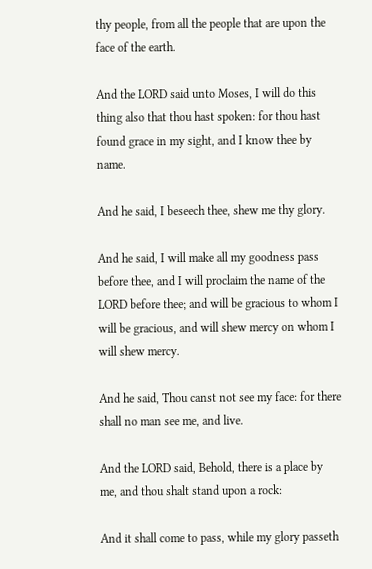thy people, from all the people that are upon the face of the earth.

And the LORD said unto Moses, I will do this thing also that thou hast spoken: for thou hast found grace in my sight, and I know thee by name.

And he said, I beseech thee, shew me thy glory.

And he said, I will make all my goodness pass before thee, and I will proclaim the name of the LORD before thee; and will be gracious to whom I will be gracious, and will shew mercy on whom I will shew mercy.

And he said, Thou canst not see my face: for there shall no man see me, and live.

And the LORD said, Behold, there is a place by me, and thou shalt stand upon a rock:

And it shall come to pass, while my glory passeth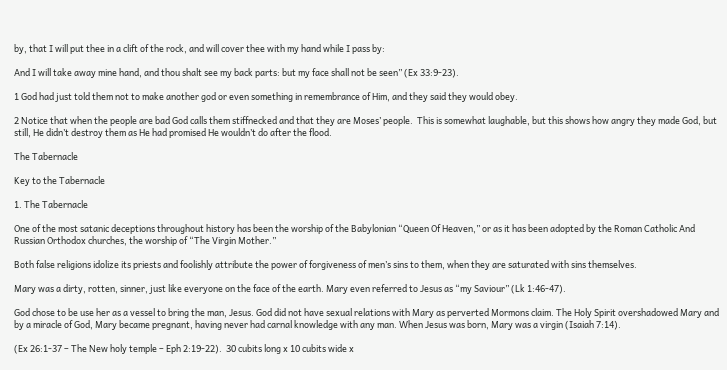by, that I will put thee in a clift of the rock, and will cover thee with my hand while I pass by:

And I will take away mine hand, and thou shalt see my back parts: but my face shall not be seen” (Ex 33:9-23).

1 God had just told them not to make another god or even something in remembrance of Him, and they said they would obey.

2 Notice that when the people are bad God calls them stiffnecked and that they are Moses’ people.  This is somewhat laughable, but this shows how angry they made God, but still, He didn’t destroy them as He had promised He wouldn’t do after the flood.

The Tabernacle

Key to the Tabernacle

1. The Tabernacle

One of the most satanic deceptions throughout history has been the worship of the Babylonian “Queen Of Heaven,” or as it has been adopted by the Roman Catholic And Russian Orthodox churches, the worship of “The Virgin Mother.”

Both false religions idolize its priests and foolishly attribute the power of forgiveness of men’s sins to them, when they are saturated with sins themselves.

Mary was a dirty, rotten, sinner, just like everyone on the face of the earth. Mary even referred to Jesus as “my Saviour” (Lk 1:46-47).

God chose to be use her as a vessel to bring the man, Jesus. God did not have sexual relations with Mary as perverted Mormons claim. The Holy Spirit overshadowed Mary and by a miracle of God, Mary became pregnant, having never had carnal knowledge with any man. When Jesus was born, Mary was a virgin (Isaiah 7:14).

(Ex 26:1-37 – The New holy temple – Eph 2:19-22).  30 cubits long x 10 cubits wide x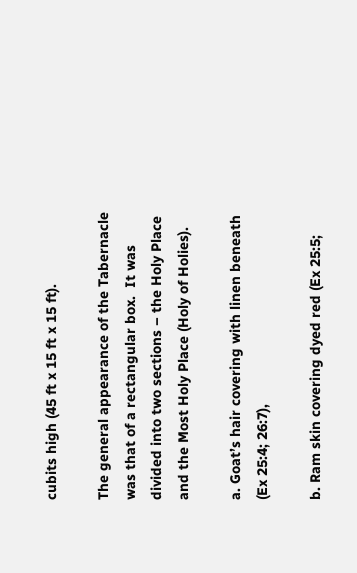cubits high (45 ft x 15 ft x 15 ft).

The general appearance of the Tabernacle was that of a rectangular box.  It was divided into two sections – the Holy Place and the Most Holy Place (Holy of Holies).

a. Goat’s hair covering with linen beneath (Ex 25:4; 26:7),

b. Ram skin covering dyed red (Ex 25:5;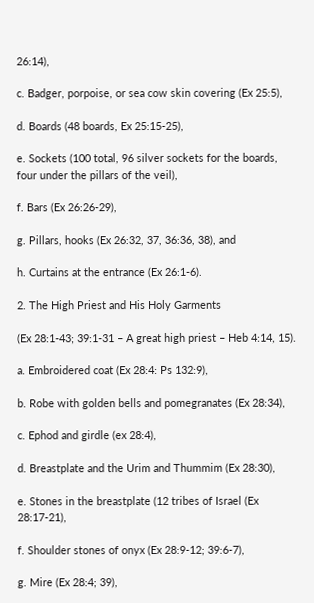26:14),

c. Badger, porpoise, or sea cow skin covering (Ex 25:5),

d. Boards (48 boards, Ex 25:15-25),

e. Sockets (100 total, 96 silver sockets for the boards, four under the pillars of the veil),

f. Bars (Ex 26:26-29),

g. Pillars, hooks (Ex 26:32, 37, 36:36, 38), and

h. Curtains at the entrance (Ex 26:1-6).

2. The High Priest and His Holy Garments

(Ex 28:1-43; 39:1-31 – A great high priest – Heb 4:14, 15).

a. Embroidered coat (Ex 28:4: Ps 132:9),

b. Robe with golden bells and pomegranates (Ex 28:34),

c. Ephod and girdle (ex 28:4),

d. Breastplate and the Urim and Thummim (Ex 28:30),

e. Stones in the breastplate (12 tribes of Israel (Ex 28:17-21),

f. Shoulder stones of onyx (Ex 28:9-12; 39:6-7),

g. Mire (Ex 28:4; 39),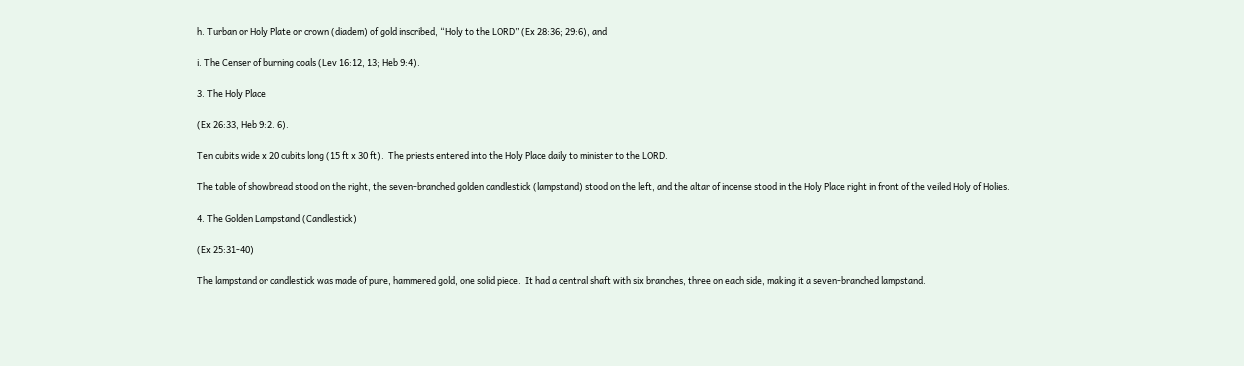h. Turban or Holy Plate or crown (diadem) of gold inscribed, “Holy to the LORD” (Ex 28:36; 29:6), and

i. The Censer of burning coals (Lev 16:12, 13; Heb 9:4).

3. The Holy Place

(Ex 26:33, Heb 9:2. 6).

Ten cubits wide x 20 cubits long (15 ft x 30 ft).  The priests entered into the Holy Place daily to minister to the LORD.

The table of showbread stood on the right, the seven-branched golden candlestick (lampstand) stood on the left, and the altar of incense stood in the Holy Place right in front of the veiled Holy of Holies.

4. The Golden Lampstand (Candlestick)

(Ex 25:31-40)

The lampstand or candlestick was made of pure, hammered gold, one solid piece.  It had a central shaft with six branches, three on each side, making it a seven-branched lampstand.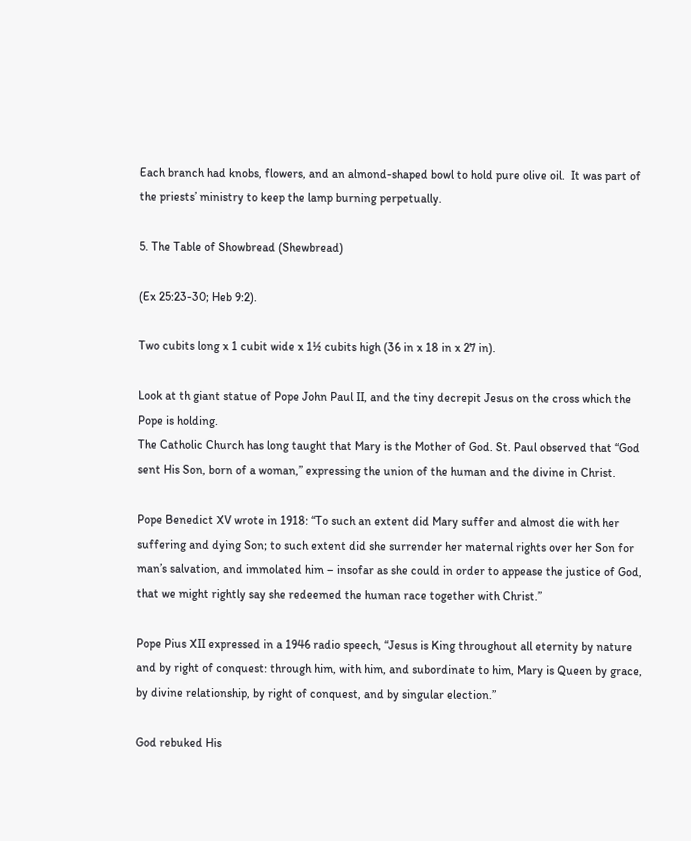Each branch had knobs, flowers, and an almond-shaped bowl to hold pure olive oil.  It was part of the priests’ ministry to keep the lamp burning perpetually.

5. The Table of Showbread (Shewbread)

(Ex 25:23-30; Heb 9:2).

Two cubits long x 1 cubit wide x 1½ cubits high (36 in x 18 in x 27 in).

Look at th giant statue of Pope John Paul II, and the tiny decrepit Jesus on the cross which the Pope is holding.
The Catholic Church has long taught that Mary is the Mother of God. St. Paul observed that “God sent His Son, born of a woman,” expressing the union of the human and the divine in Christ.

Pope Benedict XV wrote in 1918: “To such an extent did Mary suffer and almost die with her suffering and dying Son; to such extent did she surrender her maternal rights over her Son for man’s salvation, and immolated him – insofar as she could in order to appease the justice of God, that we might rightly say she redeemed the human race together with Christ.”

Pope Pius XII expressed in a 1946 radio speech, “Jesus is King throughout all eternity by nature and by right of conquest: through him, with him, and subordinate to him, Mary is Queen by grace, by divine relationship, by right of conquest, and by singular election.”

God rebuked His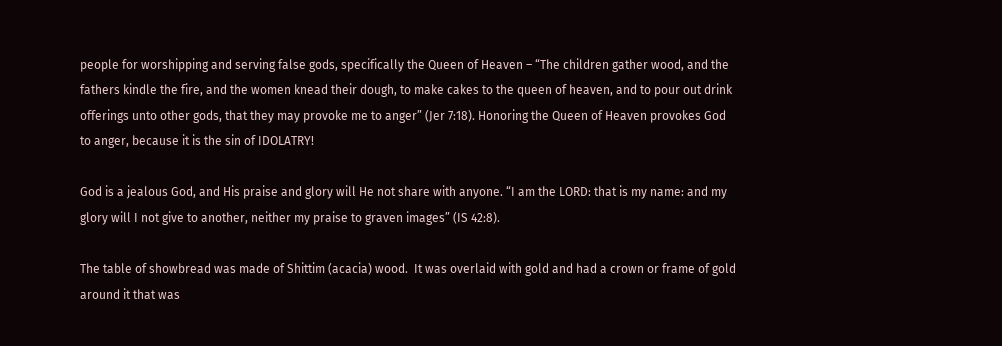people for worshipping and serving false gods, specifically the Queen of Heaven – “The children gather wood, and the fathers kindle the fire, and the women knead their dough, to make cakes to the queen of heaven, and to pour out drink offerings unto other gods, that they may provoke me to anger” (Jer 7:18). Honoring the Queen of Heaven provokes God to anger, because it is the sin of IDOLATRY!

God is a jealous God, and His praise and glory will He not share with anyone. “I am the LORD: that is my name: and my glory will I not give to another, neither my praise to graven images” (IS 42:8).

The table of showbread was made of Shittim (acacia) wood.  It was overlaid with gold and had a crown or frame of gold around it that was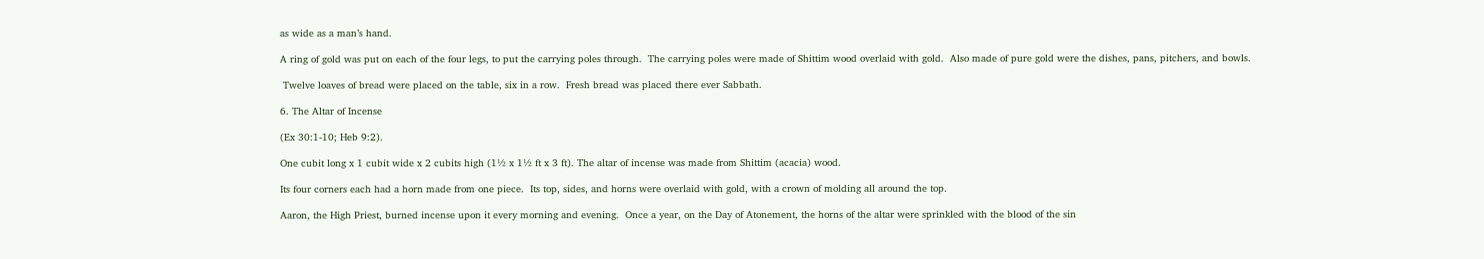as wide as a man’s hand.

A ring of gold was put on each of the four legs, to put the carrying poles through.  The carrying poles were made of Shittim wood overlaid with gold.  Also made of pure gold were the dishes, pans, pitchers, and bowls.

 Twelve loaves of bread were placed on the table, six in a row.  Fresh bread was placed there ever Sabbath.

6. The Altar of Incense

(Ex 30:1-10; Heb 9:2).

One cubit long x 1 cubit wide x 2 cubits high (1½ x 1½ ft x 3 ft). The altar of incense was made from Shittim (acacia) wood.

Its four corners each had a horn made from one piece.  Its top, sides, and horns were overlaid with gold, with a crown of molding all around the top.

Aaron, the High Priest, burned incense upon it every morning and evening.  Once a year, on the Day of Atonement, the horns of the altar were sprinkled with the blood of the sin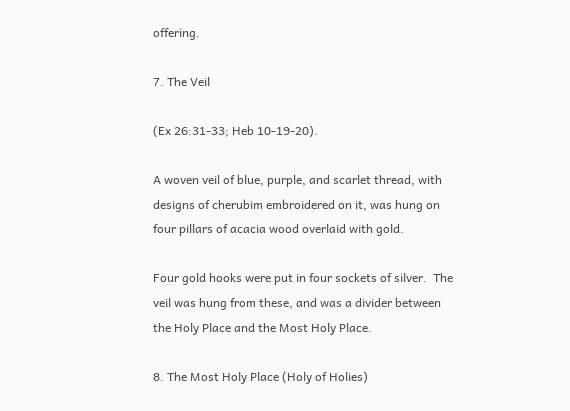offering.

7. The Veil

(Ex 26:31-33; Heb 10-19-20).

A woven veil of blue, purple, and scarlet thread, with designs of cherubim embroidered on it, was hung on four pillars of acacia wood overlaid with gold.

Four gold hooks were put in four sockets of silver.  The veil was hung from these, and was a divider between the Holy Place and the Most Holy Place.

8. The Most Holy Place (Holy of Holies)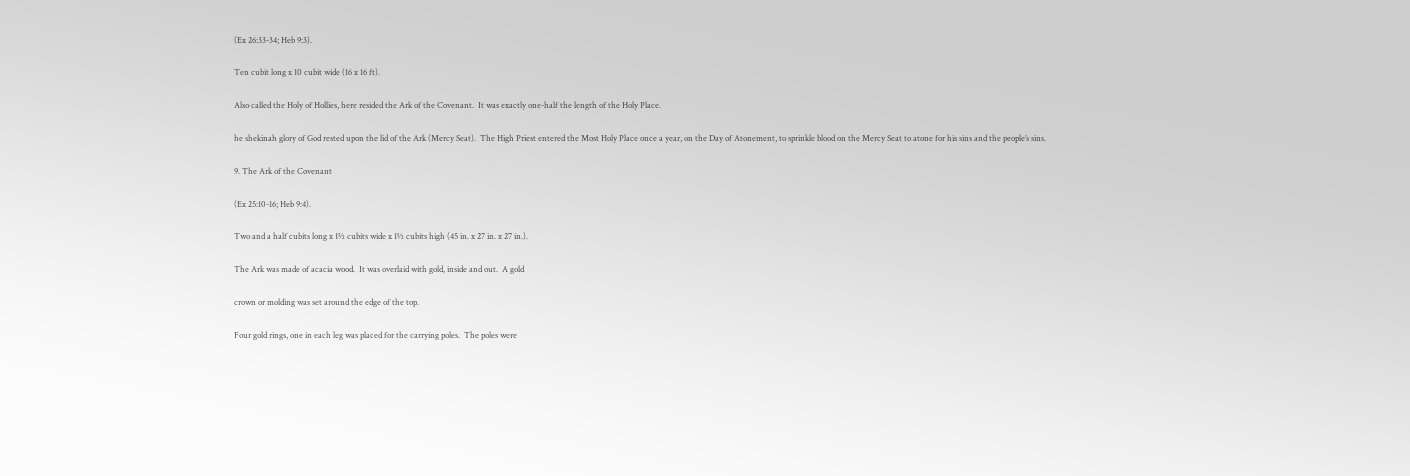(Ex 26:33-34; Heb 9:3).

Ten cubit long x 10 cubit wide (16 x 16 ft).

Also called the Holy of Hollies, here resided the Ark of the Covenant.  It was exactly one-half the length of the Holy Place.

he shekinah glory of God rested upon the lid of the Ark (Mercy Seat).  The High Priest entered the Most Holy Place once a year, on the Day of Atonement, to sprinkle blood on the Mercy Seat to atone for his sins and the people’s sins.

9. The Ark of the Covenant

(Ex 25:10-16; Heb 9:4).

Two and a half cubits long x 1½ cubits wide x 1½ cubits high (45 in. x 27 in. x 27 in.).

The Ark was made of acacia wood.  It was overlaid with gold, inside and out.  A gold

crown or molding was set around the edge of the top.

Four gold rings, one in each leg was placed for the carrying poles.  The poles were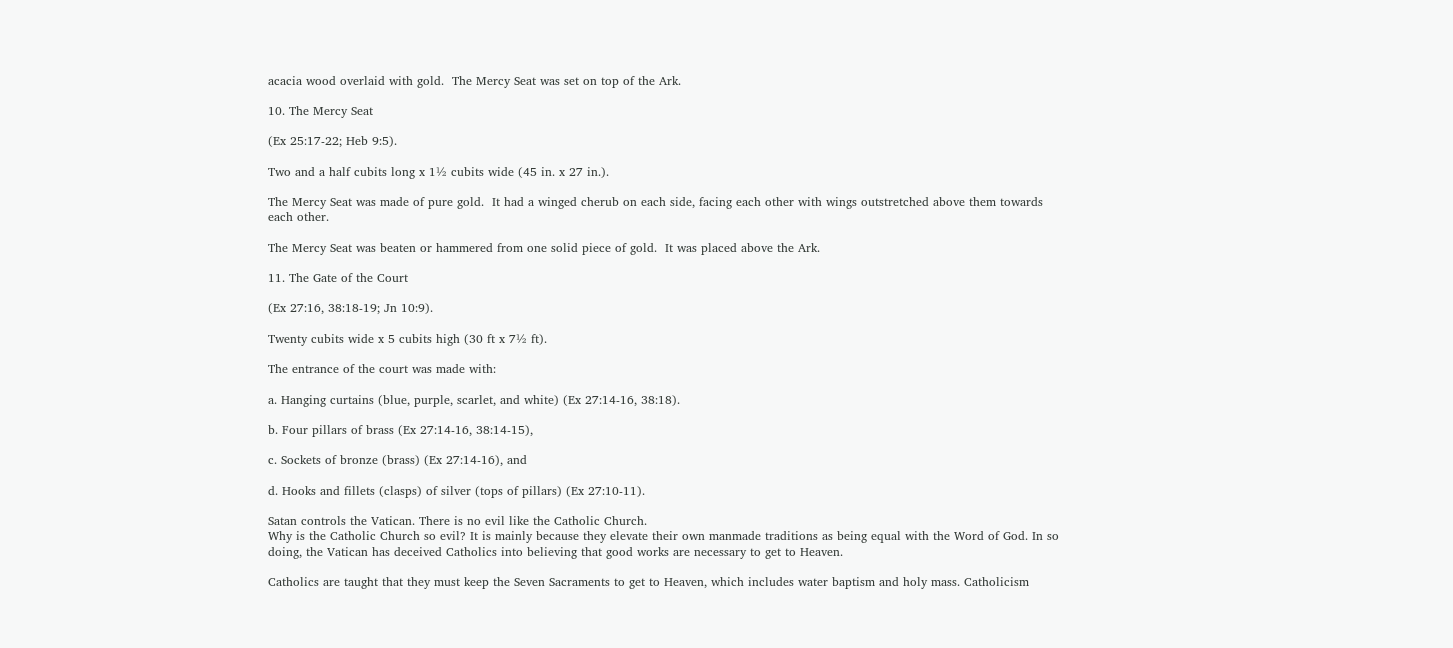acacia wood overlaid with gold.  The Mercy Seat was set on top of the Ark.

10. The Mercy Seat

(Ex 25:17-22; Heb 9:5).

Two and a half cubits long x 1½ cubits wide (45 in. x 27 in.).

The Mercy Seat was made of pure gold.  It had a winged cherub on each side, facing each other with wings outstretched above them towards each other.

The Mercy Seat was beaten or hammered from one solid piece of gold.  It was placed above the Ark.

11. The Gate of the Court

(Ex 27:16, 38:18-19; Jn 10:9).

Twenty cubits wide x 5 cubits high (30 ft x 7½ ft).

The entrance of the court was made with:

a. Hanging curtains (blue, purple, scarlet, and white) (Ex 27:14-16, 38:18).

b. Four pillars of brass (Ex 27:14-16, 38:14-15),

c. Sockets of bronze (brass) (Ex 27:14-16), and

d. Hooks and fillets (clasps) of silver (tops of pillars) (Ex 27:10-11).

Satan controls the Vatican. There is no evil like the Catholic Church.
Why is the Catholic Church so evil? It is mainly because they elevate their own manmade traditions as being equal with the Word of God. In so doing, the Vatican has deceived Catholics into believing that good works are necessary to get to Heaven.

Catholics are taught that they must keep the Seven Sacraments to get to Heaven, which includes water baptism and holy mass. Catholicism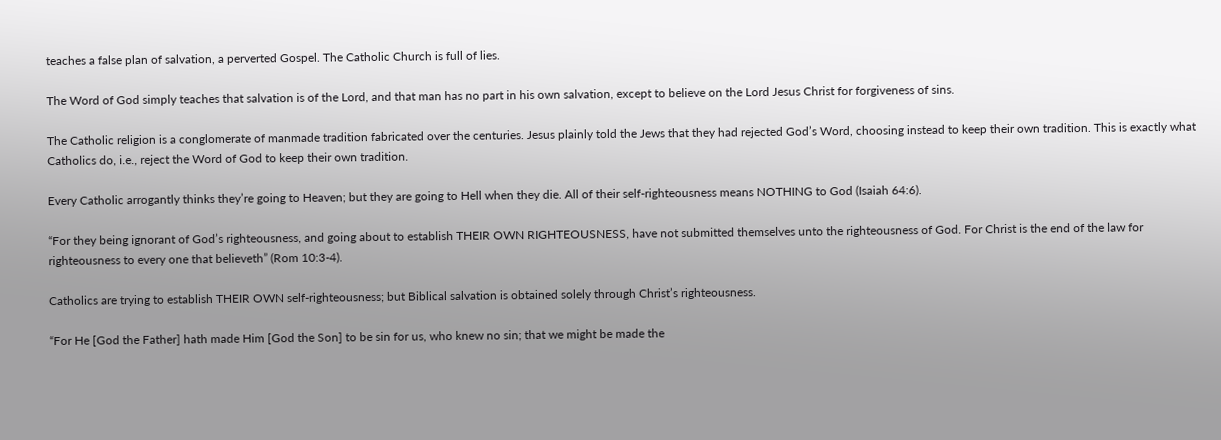teaches a false plan of salvation, a perverted Gospel. The Catholic Church is full of lies.

The Word of God simply teaches that salvation is of the Lord, and that man has no part in his own salvation, except to believe on the Lord Jesus Christ for forgiveness of sins.

The Catholic religion is a conglomerate of manmade tradition fabricated over the centuries. Jesus plainly told the Jews that they had rejected God’s Word, choosing instead to keep their own tradition. This is exactly what Catholics do, i.e., reject the Word of God to keep their own tradition.

Every Catholic arrogantly thinks they’re going to Heaven; but they are going to Hell when they die. All of their self-righteousness means NOTHING to God (Isaiah 64:6).

“For they being ignorant of God’s righteousness, and going about to establish THEIR OWN RIGHTEOUSNESS, have not submitted themselves unto the righteousness of God. For Christ is the end of the law for righteousness to every one that believeth” (Rom 10:3-4).

Catholics are trying to establish THEIR OWN self-righteousness; but Biblical salvation is obtained solely through Christ’s righteousness.

“For He [God the Father] hath made Him [God the Son] to be sin for us, who knew no sin; that we might be made the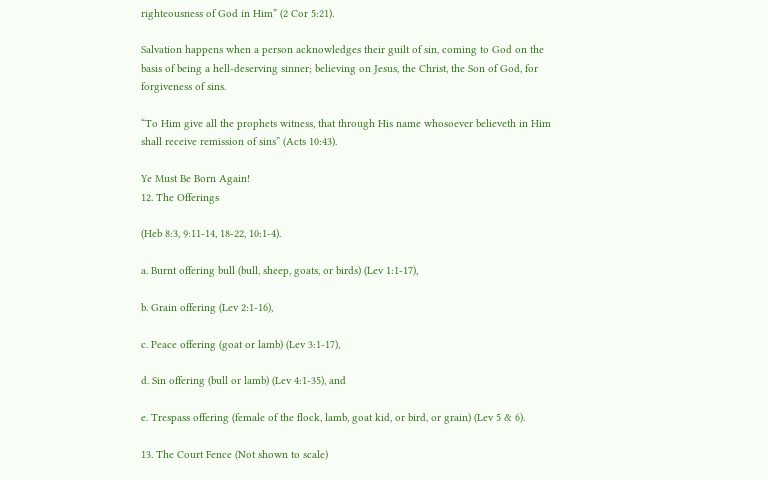righteousness of God in Him” (2 Cor 5:21).

Salvation happens when a person acknowledges their guilt of sin, coming to God on the basis of being a hell-deserving sinner; believing on Jesus, the Christ, the Son of God, for forgiveness of sins.

“To Him give all the prophets witness, that through His name whosoever believeth in Him shall receive remission of sins” (Acts 10:43).

Ye Must Be Born Again!
12. The Offerings

(Heb 8:3, 9:11-14, 18-22, 10:1-4).

a. Burnt offering bull (bull, sheep, goats, or birds) (Lev 1:1-17),

b. Grain offering (Lev 2:1-16),

c. Peace offering (goat or lamb) (Lev 3:1-17),

d. Sin offering (bull or lamb) (Lev 4:1-35), and

e. Trespass offering (female of the flock, lamb, goat kid, or bird, or grain) (Lev 5 & 6).

13. The Court Fence (Not shown to scale)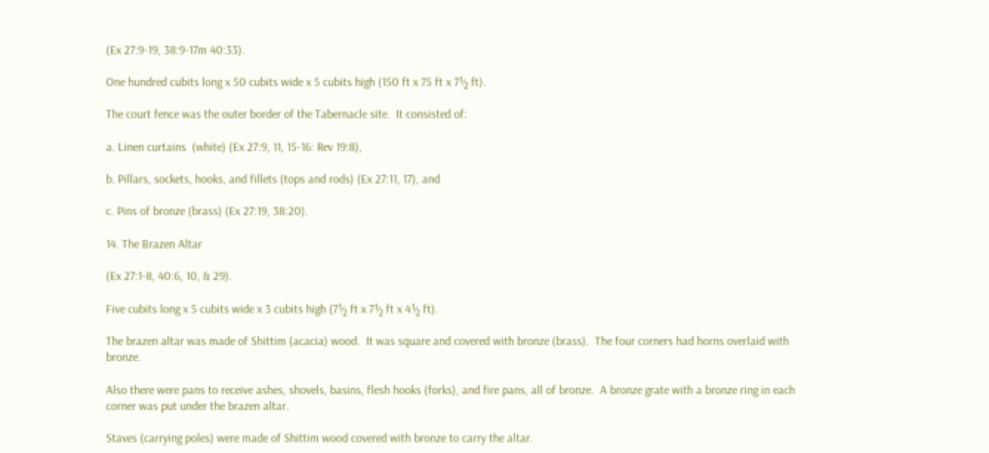(Ex 27:9-19, 38:9-17m 40:33).

One hundred cubits long x 50 cubits wide x 5 cubits high (150 ft x 75 ft x 7½ ft).

The court fence was the outer border of the Tabernacle site.  It consisted of:

a. Linen curtains  (white) (Ex 27:9, 11, 15-16: Rev 19:8),

b. Pillars, sockets, hooks, and fillets (tops and rods) (Ex 27:11, 17), and

c. Pins of bronze (brass) (Ex 27:19, 38:20).

14. The Brazen Altar

(Ex 27:1-8, 40:6, 10, & 29).

Five cubits long x 5 cubits wide x 3 cubits high (7½ ft x 7½ ft x 4½ ft).

The brazen altar was made of Shittim (acacia) wood.  It was square and covered with bronze (brass).  The four corners had horns overlaid with bronze.

Also there were pans to receive ashes, shovels, basins, flesh hooks (forks), and fire pans, all of bronze.  A bronze grate with a bronze ring in each corner was put under the brazen altar.

Staves (carrying poles) were made of Shittim wood covered with bronze to carry the altar.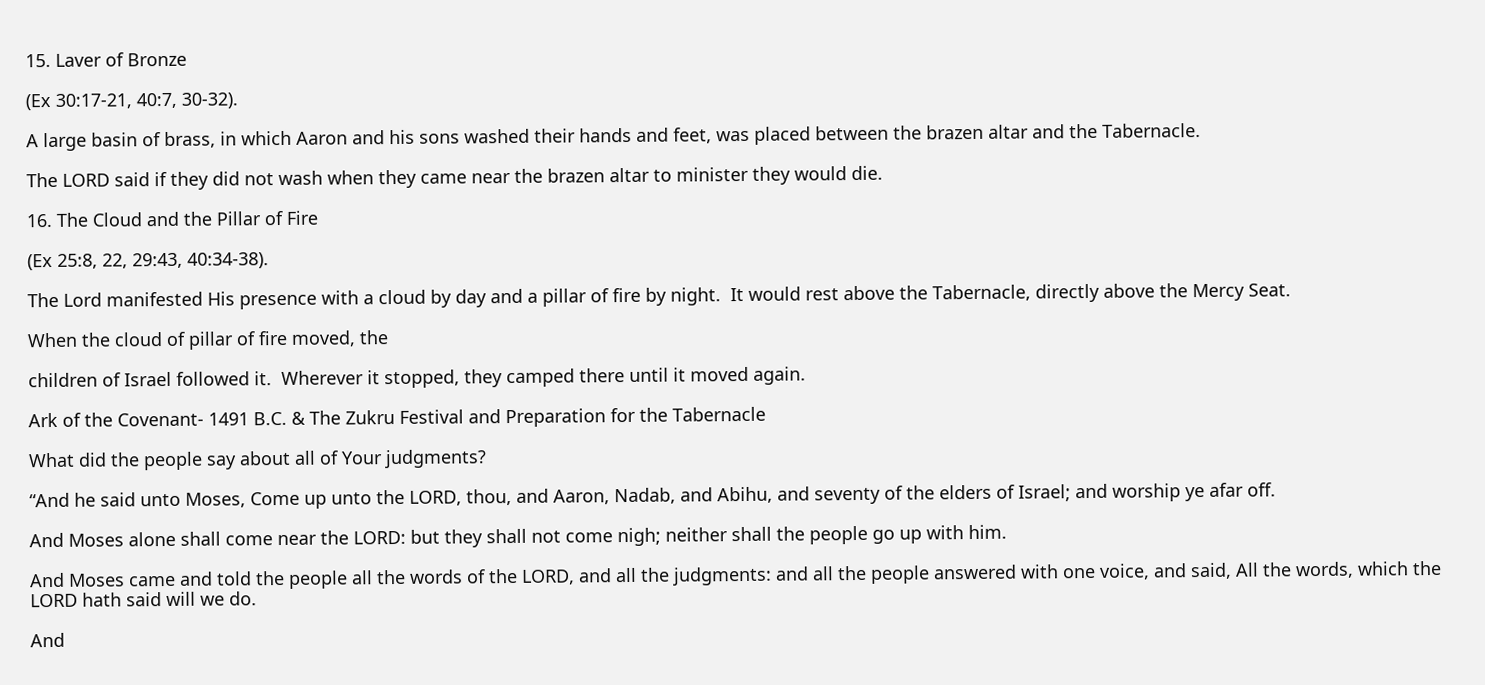15. Laver of Bronze

(Ex 30:17-21, 40:7, 30-32).

A large basin of brass, in which Aaron and his sons washed their hands and feet, was placed between the brazen altar and the Tabernacle.

The LORD said if they did not wash when they came near the brazen altar to minister they would die.

16. The Cloud and the Pillar of Fire

(Ex 25:8, 22, 29:43, 40:34-38).

The Lord manifested His presence with a cloud by day and a pillar of fire by night.  It would rest above the Tabernacle, directly above the Mercy Seat.

When the cloud of pillar of fire moved, the

children of Israel followed it.  Wherever it stopped, they camped there until it moved again.

Ark of the Covenant- 1491 B.C. & The Zukru Festival and Preparation for the Tabernacle

What did the people say about all of Your judgments?

“And he said unto Moses, Come up unto the LORD, thou, and Aaron, Nadab, and Abihu, and seventy of the elders of Israel; and worship ye afar off.

And Moses alone shall come near the LORD: but they shall not come nigh; neither shall the people go up with him.

And Moses came and told the people all the words of the LORD, and all the judgments: and all the people answered with one voice, and said, All the words, which the LORD hath said will we do.

And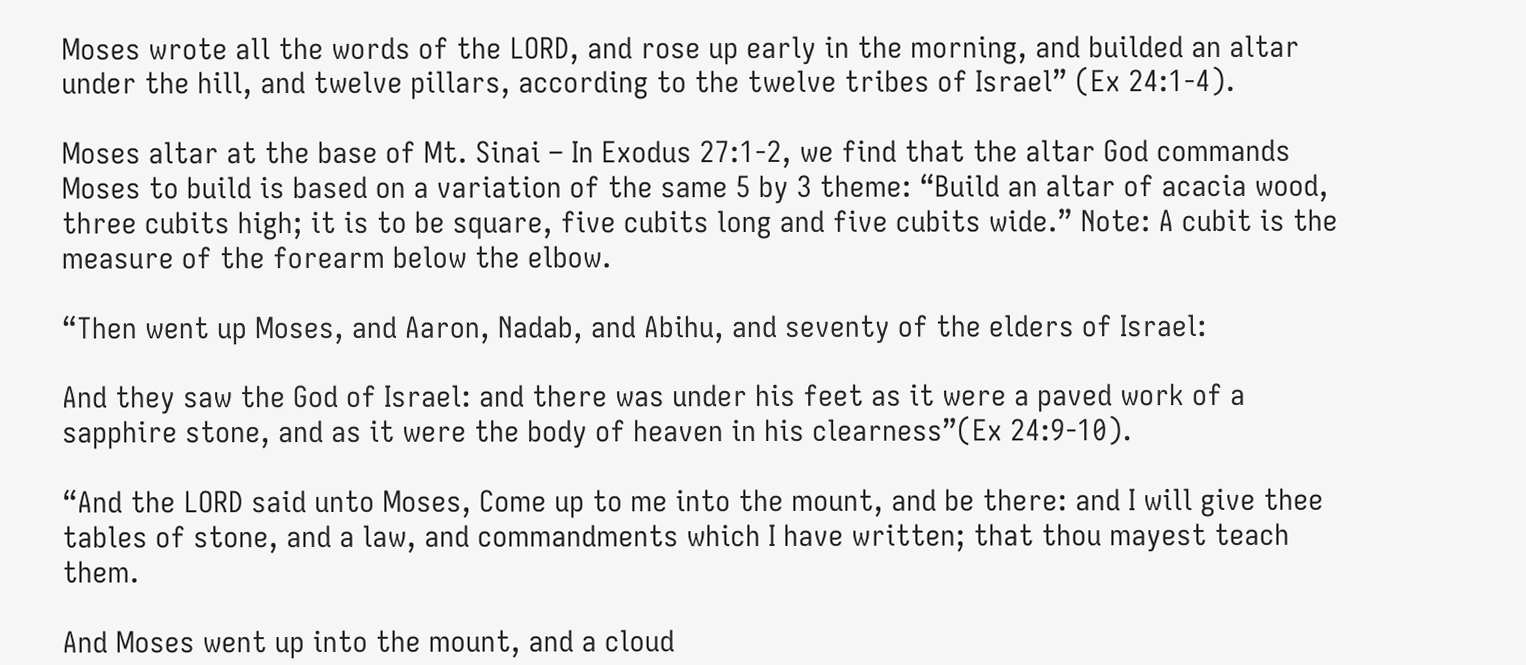Moses wrote all the words of the LORD, and rose up early in the morning, and builded an altar under the hill, and twelve pillars, according to the twelve tribes of Israel” (Ex 24:1-4).

Moses altar at the base of Mt. Sinai – In Exodus 27:1-2, we find that the altar God commands Moses to build is based on a variation of the same 5 by 3 theme: “Build an altar of acacia wood, three cubits high; it is to be square, five cubits long and five cubits wide.” Note: A cubit is the measure of the forearm below the elbow.

“Then went up Moses, and Aaron, Nadab, and Abihu, and seventy of the elders of Israel:

And they saw the God of Israel: and there was under his feet as it were a paved work of a sapphire stone, and as it were the body of heaven in his clearness”(Ex 24:9-10).

“And the LORD said unto Moses, Come up to me into the mount, and be there: and I will give thee tables of stone, and a law, and commandments which I have written; that thou mayest teach them.

And Moses went up into the mount, and a cloud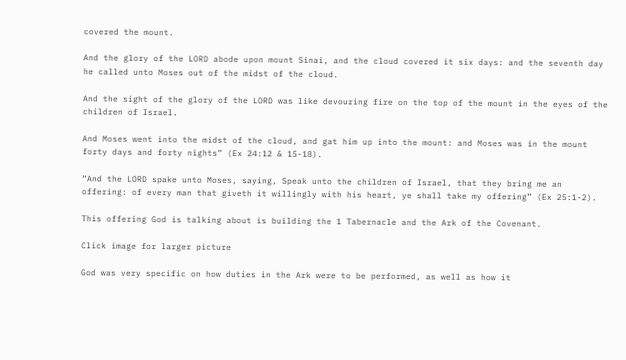covered the mount.

And the glory of the LORD abode upon mount Sinai, and the cloud covered it six days: and the seventh day he called unto Moses out of the midst of the cloud.

And the sight of the glory of the LORD was like devouring fire on the top of the mount in the eyes of the children of Israel.

And Moses went into the midst of the cloud, and gat him up into the mount: and Moses was in the mount forty days and forty nights” (Ex 24:12 & 15-18).

“And the LORD spake unto Moses, saying, Speak unto the children of Israel, that they bring me an offering: of every man that giveth it willingly with his heart, ye shall take my offering” (Ex 25:1-2).

This offering God is talking about is building the 1 Tabernacle and the Ark of the Covenant.

Click image for larger picture

God was very specific on how duties in the Ark were to be performed, as well as how it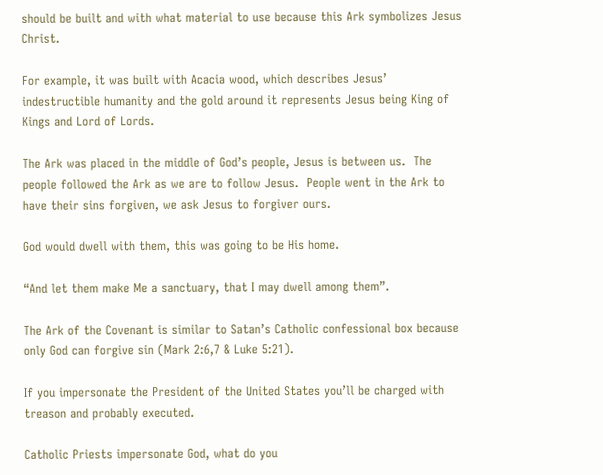should be built and with what material to use because this Ark symbolizes Jesus Christ.

For example, it was built with Acacia wood, which describes Jesus’ indestructible humanity and the gold around it represents Jesus being King of Kings and Lord of Lords.

The Ark was placed in the middle of God’s people, Jesus is between us.  The people followed the Ark as we are to follow Jesus.  People went in the Ark to have their sins forgiven, we ask Jesus to forgiver ours.

God would dwell with them, this was going to be His home.

“And let them make Me a sanctuary, that I may dwell among them”.

The Ark of the Covenant is similar to Satan’s Catholic confessional box because only God can forgive sin (Mark 2:6,7 & Luke 5:21).

If you impersonate the President of the United States you’ll be charged with treason and probably executed.

Catholic Priests impersonate God, what do you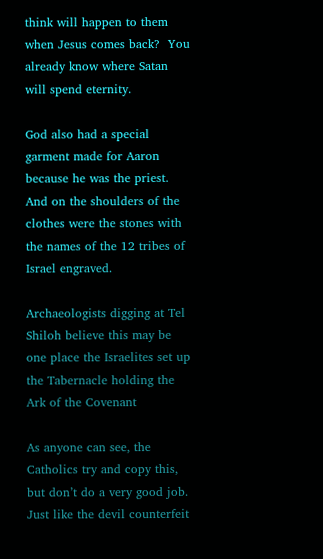think will happen to them when Jesus comes back?  You already know where Satan will spend eternity.

God also had a special garment made for Aaron because he was the priest.  And on the shoulders of the clothes were the stones with the names of the 12 tribes of Israel engraved.

Archaeologists digging at Tel Shiloh believe this may be one place the Israelites set up the Tabernacle holding the Ark of the Covenant

As anyone can see, the Catholics try and copy this, but don’t do a very good job. Just like the devil counterfeit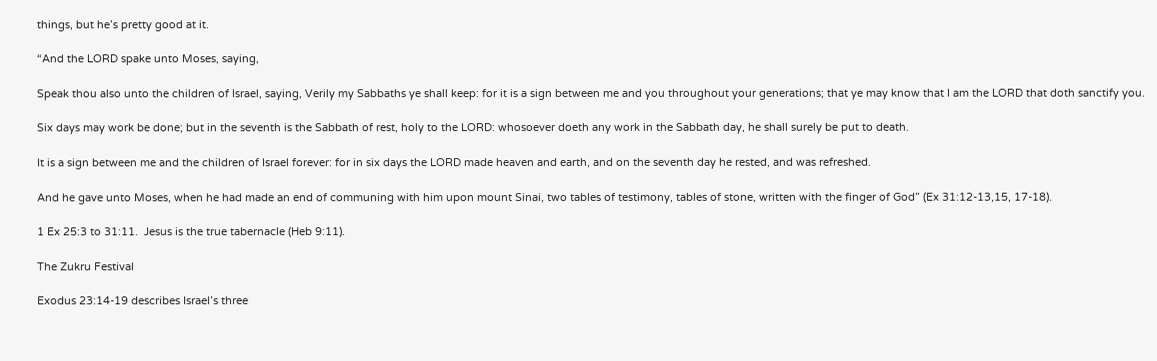things, but he’s pretty good at it.

“And the LORD spake unto Moses, saying,

Speak thou also unto the children of Israel, saying, Verily my Sabbaths ye shall keep: for it is a sign between me and you throughout your generations; that ye may know that I am the LORD that doth sanctify you.

Six days may work be done; but in the seventh is the Sabbath of rest, holy to the LORD: whosoever doeth any work in the Sabbath day, he shall surely be put to death.

It is a sign between me and the children of Israel forever: for in six days the LORD made heaven and earth, and on the seventh day he rested, and was refreshed.

And he gave unto Moses, when he had made an end of communing with him upon mount Sinai, two tables of testimony, tables of stone, written with the finger of God” (Ex 31:12-13,15, 17-18).

1 Ex 25:3 to 31:11.  Jesus is the true tabernacle (Heb 9:11).

The Zukru Festival

Exodus 23:14-19 describes Israel’s three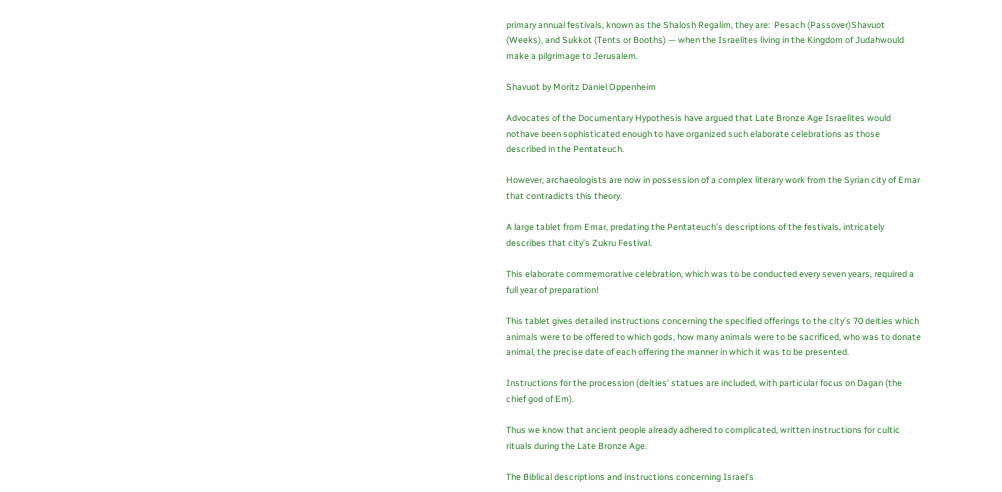primary annual festivals, known as the Shalosh Regalim, they are:  Pesach (Passover)Shavuot (Weeks), and Sukkot (Tents or Booths) — when the Israelites living in the Kingdom of Judahwould make a pilgrimage to Jerusalem.

Shavuot by Moritz Daniel Oppenheim

Advocates of the Documentary Hypothesis have argued that Late Bronze Age Israelites would nothave been sophisticated enough to have organized such elaborate celebrations as those described in the Pentateuch.

However, archaeologists are now in possession of a complex literary work from the Syrian city of Emar that contradicts this theory.

A large tablet from Emar, predating the Pentateuch’s descriptions of the festivals, intricately describes that city’s Zukru Festival.

This elaborate commemorative celebration, which was to be conducted every seven years, required a full year of preparation!

This tablet gives detailed instructions concerning the specified offerings to the city’s 70 deities which animals were to be offered to which gods, how many animals were to be sacrificed, who was to donate animal, the precise date of each offering the manner in which it was to be presented.

Instructions for the procession (deities’ statues are included, with particular focus on Dagan (the chief god of Em).

Thus we know that ancient people already adhered to complicated, written instructions for cultic rituals during the Late Bronze Age.

The Biblical descriptions and instructions concerning Israel’s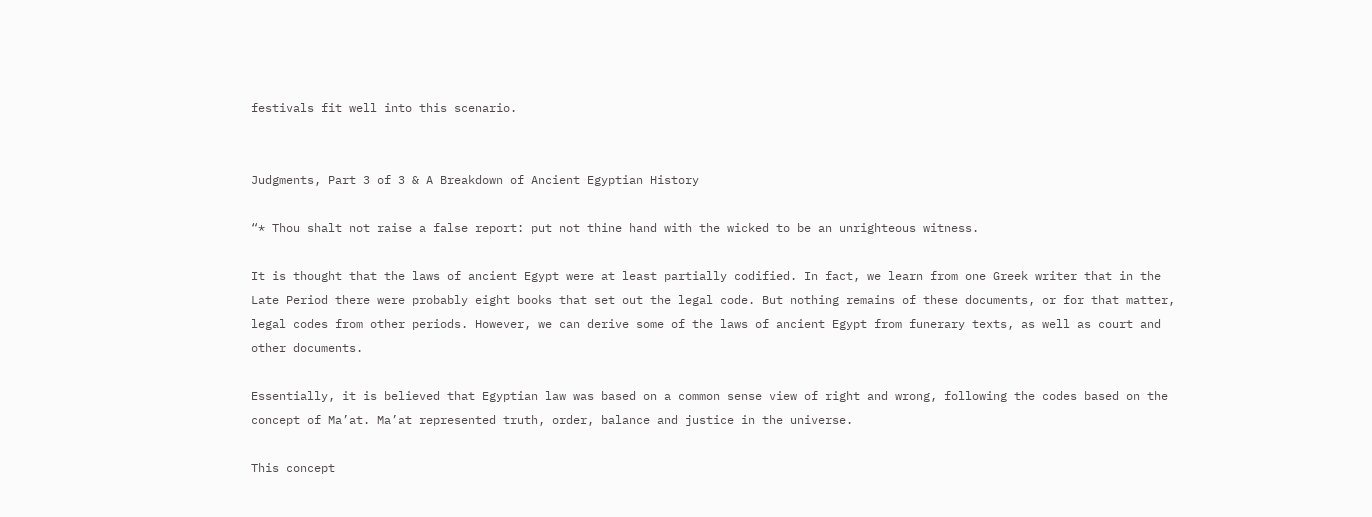festivals fit well into this scenario.


Judgments, Part 3 of 3 & A Breakdown of Ancient Egyptian History

“* Thou shalt not raise a false report: put not thine hand with the wicked to be an unrighteous witness.

It is thought that the laws of ancient Egypt were at least partially codified. In fact, we learn from one Greek writer that in the Late Period there were probably eight books that set out the legal code. But nothing remains of these documents, or for that matter, legal codes from other periods. However, we can derive some of the laws of ancient Egypt from funerary texts, as well as court and other documents.

Essentially, it is believed that Egyptian law was based on a common sense view of right and wrong, following the codes based on the concept of Ma’at. Ma’at represented truth, order, balance and justice in the universe.

This concept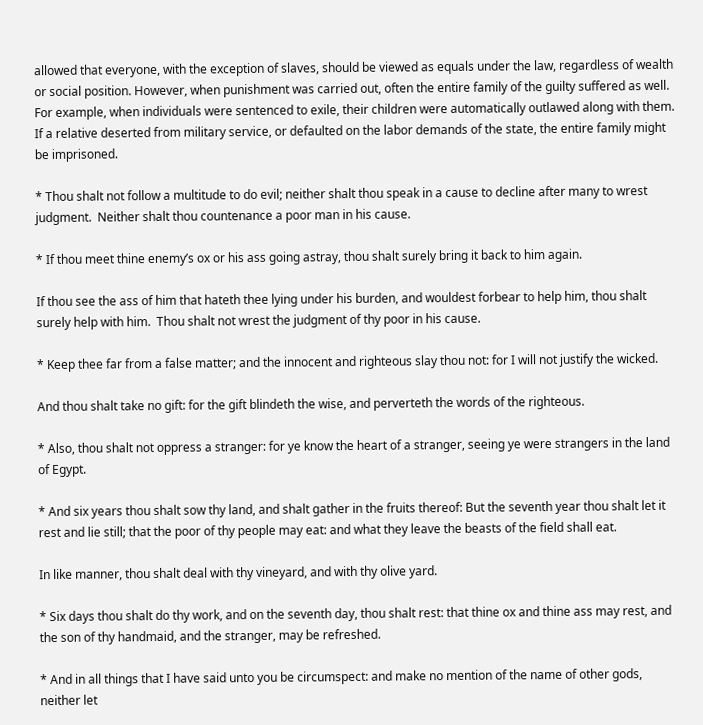allowed that everyone, with the exception of slaves, should be viewed as equals under the law, regardless of wealth or social position. However, when punishment was carried out, often the entire family of the guilty suffered as well.
For example, when individuals were sentenced to exile, their children were automatically outlawed along with them. If a relative deserted from military service, or defaulted on the labor demands of the state, the entire family might be imprisoned.

* Thou shalt not follow a multitude to do evil; neither shalt thou speak in a cause to decline after many to wrest judgment.  Neither shalt thou countenance a poor man in his cause.

* If thou meet thine enemy’s ox or his ass going astray, thou shalt surely bring it back to him again.

If thou see the ass of him that hateth thee lying under his burden, and wouldest forbear to help him, thou shalt surely help with him.  Thou shalt not wrest the judgment of thy poor in his cause.

* Keep thee far from a false matter; and the innocent and righteous slay thou not: for I will not justify the wicked.

And thou shalt take no gift: for the gift blindeth the wise, and perverteth the words of the righteous.

* Also, thou shalt not oppress a stranger: for ye know the heart of a stranger, seeing ye were strangers in the land of Egypt.

* And six years thou shalt sow thy land, and shalt gather in the fruits thereof: But the seventh year thou shalt let it rest and lie still; that the poor of thy people may eat: and what they leave the beasts of the field shall eat.

In like manner, thou shalt deal with thy vineyard, and with thy olive yard.

* Six days thou shalt do thy work, and on the seventh day, thou shalt rest: that thine ox and thine ass may rest, and the son of thy handmaid, and the stranger, may be refreshed.

* And in all things that I have said unto you be circumspect: and make no mention of the name of other gods, neither let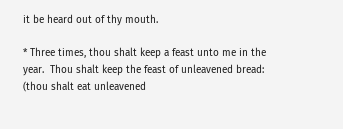it be heard out of thy mouth.

* Three times, thou shalt keep a feast unto me in the year.  Thou shalt keep the feast of unleavened bread: (thou shalt eat unleavened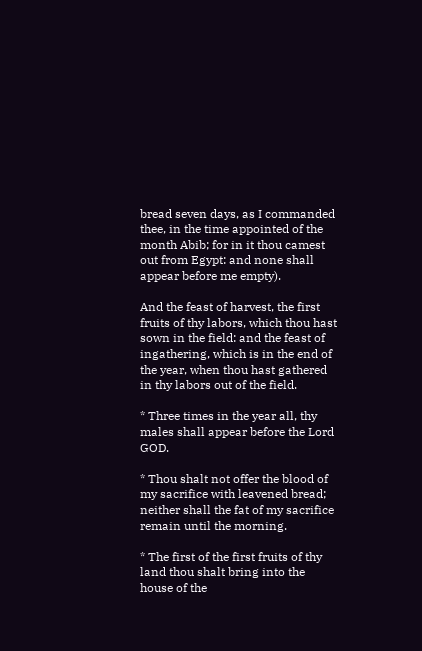bread seven days, as I commanded thee, in the time appointed of the month Abib; for in it thou camest out from Egypt: and none shall appear before me empty).

And the feast of harvest, the first fruits of thy labors, which thou hast sown in the field: and the feast of ingathering, which is in the end of the year, when thou hast gathered in thy labors out of the field.

* Three times in the year all, thy males shall appear before the Lord GOD.

* Thou shalt not offer the blood of my sacrifice with leavened bread; neither shall the fat of my sacrifice remain until the morning.

* The first of the first fruits of thy land thou shalt bring into the house of the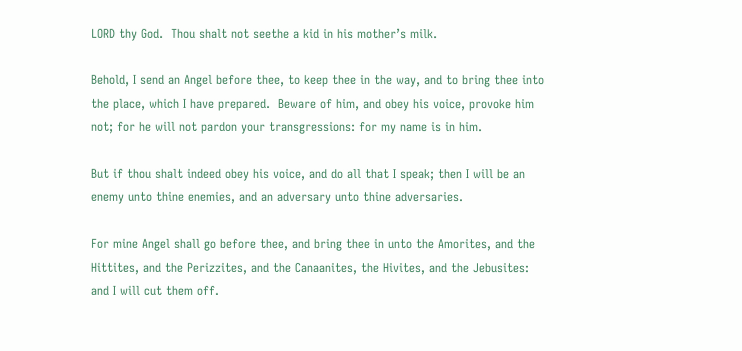LORD thy God.  Thou shalt not seethe a kid in his mother’s milk.

Behold, I send an Angel before thee, to keep thee in the way, and to bring thee into the place, which I have prepared.  Beware of him, and obey his voice, provoke him not; for he will not pardon your transgressions: for my name is in him.

But if thou shalt indeed obey his voice, and do all that I speak; then I will be an enemy unto thine enemies, and an adversary unto thine adversaries.

For mine Angel shall go before thee, and bring thee in unto the Amorites, and the Hittites, and the Perizzites, and the Canaanites, the Hivites, and the Jebusites: and I will cut them off.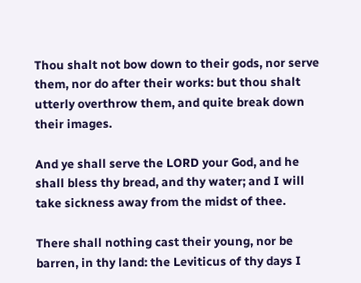Thou shalt not bow down to their gods, nor serve them, nor do after their works: but thou shalt utterly overthrow them, and quite break down their images.

And ye shall serve the LORD your God, and he shall bless thy bread, and thy water; and I will take sickness away from the midst of thee.

There shall nothing cast their young, nor be barren, in thy land: the Leviticus of thy days I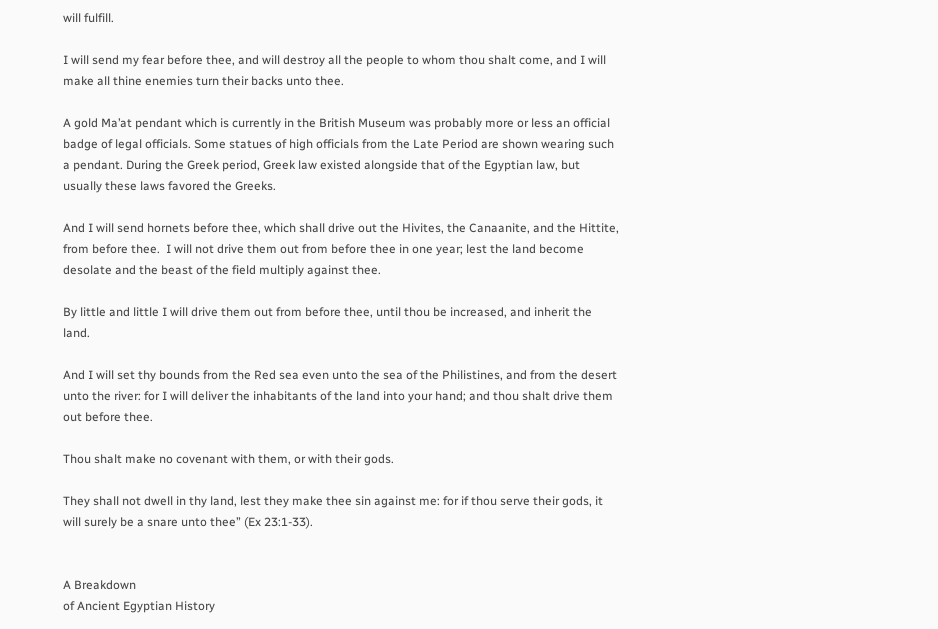will fulfill.

I will send my fear before thee, and will destroy all the people to whom thou shalt come, and I will make all thine enemies turn their backs unto thee.

A gold Ma’at pendant which is currently in the British Museum was probably more or less an official badge of legal officials. Some statues of high officials from the Late Period are shown wearing such a pendant. During the Greek period, Greek law existed alongside that of the Egyptian law, but usually these laws favored the Greeks.

And I will send hornets before thee, which shall drive out the Hivites, the Canaanite, and the Hittite, from before thee.  I will not drive them out from before thee in one year; lest the land become desolate and the beast of the field multiply against thee.

By little and little I will drive them out from before thee, until thou be increased, and inherit the land.

And I will set thy bounds from the Red sea even unto the sea of the Philistines, and from the desert unto the river: for I will deliver the inhabitants of the land into your hand; and thou shalt drive them out before thee.

Thou shalt make no covenant with them, or with their gods.

They shall not dwell in thy land, lest they make thee sin against me: for if thou serve their gods, it will surely be a snare unto thee” (Ex 23:1-33).


A Breakdown
of Ancient Egyptian History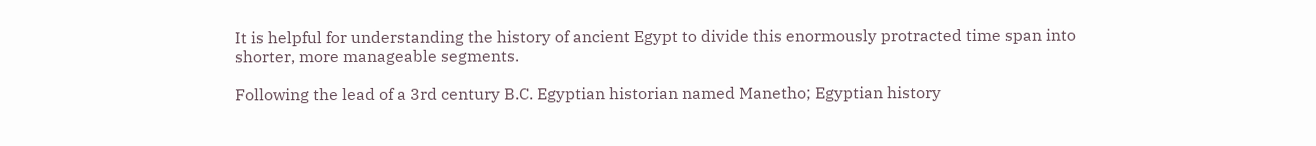It is helpful for understanding the history of ancient Egypt to divide this enormously protracted time span into shorter, more manageable segments.

Following the lead of a 3rd century B.C. Egyptian historian named Manetho; Egyptian history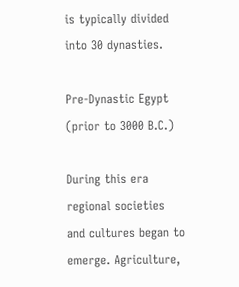is typically divided into 30 dynasties.

Pre-Dynastic Egypt (prior to 3000 B.C.)

During this era regional societies and cultures began to emerge. Agriculture,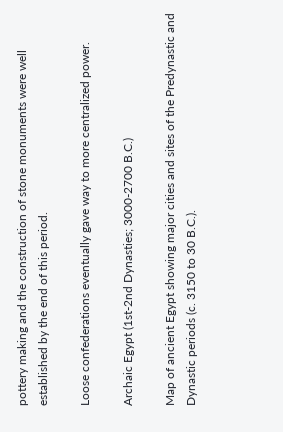pottery making and the construction of stone monuments were well established by the end of this period.

Loose confederations eventually gave way to more centralized power.

Archaic Egypt (1st-2nd Dynasties; 3000-2700 B.C.)

Map of ancient Egypt showing major cities and sites of the Predynastic and Dynastic periods (c. 3150 to 30 B.C.).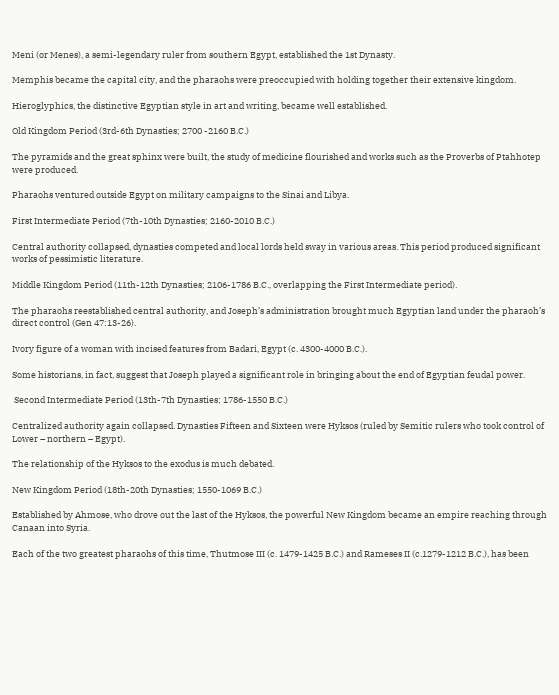Meni (or Menes), a semi-legendary ruler from southern Egypt, established the 1st Dynasty.

Memphis became the capital city, and the pharaohs were preoccupied with holding together their extensive kingdom.

Hieroglyphics, the distinctive Egyptian style in art and writing, became well established.

Old Kingdom Period (3rd-6th Dynasties; 2700 -2160 B.C.)

The pyramids and the great sphinx were built, the study of medicine flourished and works such as the Proverbs of Ptahhotep were produced.

Pharaohs ventured outside Egypt on military campaigns to the Sinai and Libya.

First Intermediate Period (7th-10th Dynasties; 2160-2010 B.C.)

Central authority collapsed, dynasties competed and local lords held sway in various areas. This period produced significant works of pessimistic literature.

Middle Kingdom Period (11th-12th Dynasties; 2106-1786 B.C., overlapping the First Intermediate period).

The pharaohs reestablished central authority, and Joseph’s administration brought much Egyptian land under the pharaoh’s direct control (Gen 47:13-26).

Ivory figure of a woman with incised features from Badari, Egypt (c. 4300-4000 B.C.).

Some historians, in fact, suggest that Joseph played a significant role in bringing about the end of Egyptian feudal power.

 Second Intermediate Period (13th-7th Dynasties; 1786-1550 B.C.)

Centralized authority again collapsed. Dynasties Fifteen and Sixteen were Hyksos (ruled by Semitic rulers who took control of Lower – northern – Egypt).

The relationship of the Hyksos to the exodus is much debated.

New Kingdom Period (18th-20th Dynasties; 1550-1069 B.C.)

Established by Ahmose, who drove out the last of the Hyksos, the powerful New Kingdom became an empire reaching through Canaan into Syria.

Each of the two greatest pharaohs of this time, Thutmose III (c. 1479-1425 B.C.) and Rameses II (c.1279-1212 B.C.), has been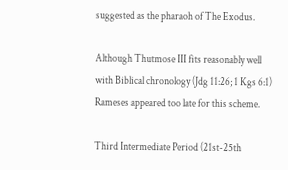suggested as the pharaoh of The Exodus.

Although Thutmose III fits reasonably well with Biblical chronology (Jdg 11:26; 1 Kgs 6:1) Rameses appeared too late for this scheme.

Third Intermediate Period (21st-25th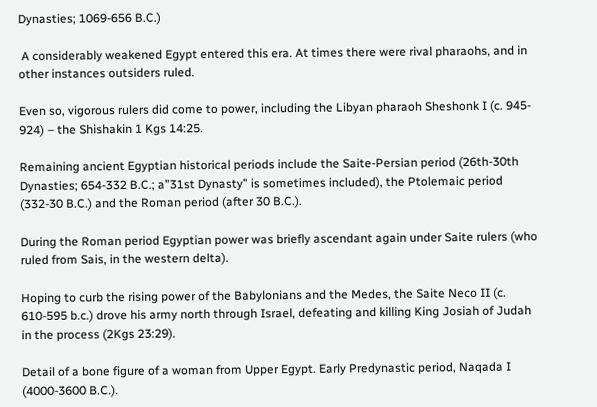Dynasties; 1069-656 B.C.)

 A considerably weakened Egypt entered this era. At times there were rival pharaohs, and in other instances outsiders ruled.

Even so, vigorous rulers did come to power, including the Libyan pharaoh Sheshonk I (c. 945- 924) – the Shishakin 1 Kgs 14:25.

Remaining ancient Egyptian historical periods include the Saite-Persian period (26th-30th Dynasties; 654-332 B.C.; a”31st Dynasty” is sometimes included), the Ptolemaic period (332-30 B.C.) and the Roman period (after 30 B.C.).

During the Roman period Egyptian power was briefly ascendant again under Saite rulers (who ruled from Sais, in the western delta).

Hoping to curb the rising power of the Babylonians and the Medes, the Saite Neco II (c. 610-595 b.c.) drove his army north through Israel, defeating and killing King Josiah of Judah in the process (2Kgs 23:29).

Detail of a bone figure of a woman from Upper Egypt. Early Predynastic period, Naqada I (4000-3600 B.C.).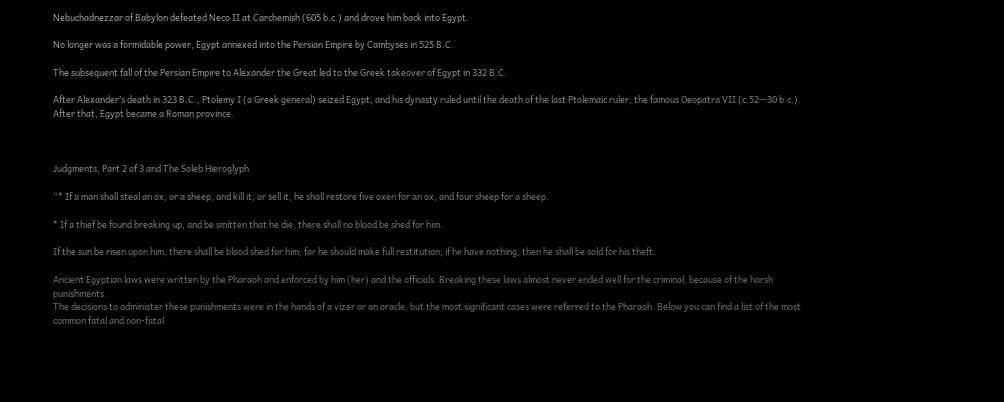Nebuchadnezzar of Babylon defeated Neco II at Carchemish (605 b.c.) and drove him back into Egypt.

No longer was a formidable power, Egypt annexed into the Persian Empire by Cambyses in 525 B.C.

The subsequent fall of the Persian Empire to Alexander the Great led to the Greek takeover of Egypt in 332 B.C.

After Alexander’s death in 323 B.C., Ptolemy I (a Greek general) seized Egypt, and his dynasty ruled until the death of the last Ptolemaic ruler, the famous Oeopatra VII (c.52—30 b.c.). After that, Egypt became a Roman province.



Judgments, Part 2 of 3 and The Soleb Hieroglyph

“* If a man shall steal an ox, or a sheep, and kill it, or sell it, he shall restore five oxen for an ox, and four sheep for a sheep.

* If a thief be found breaking up, and be smitten that he die, there shall no blood be shed for him.

If the sun be risen upon him, there shall be blood shed for him; for he should make full restitution; if he have nothing, then he shall be sold for his theft.

Ancient Egyptian laws were written by the Pharaoh and enforced by him (her) and the officials. Breaking these laws almost never ended well for the criminal, because of the harsh punishments.
The decisions to administer these punishments were in the hands of a vizer or an oracle, but the most significant cases were referred to the Pharaoh. Below you can find a list of the most common fatal and non-fatal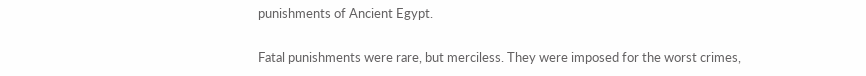punishments of Ancient Egypt.

Fatal punishments were rare, but merciless. They were imposed for the worst crimes,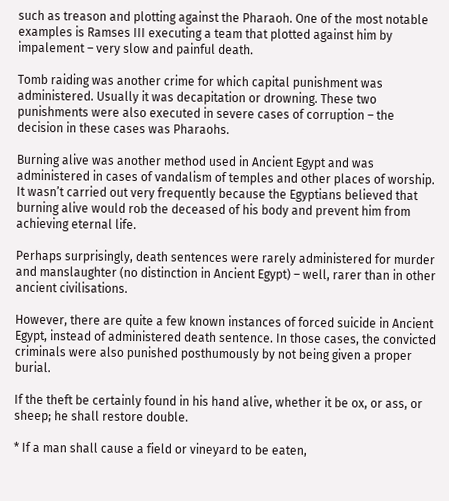such as treason and plotting against the Pharaoh. One of the most notable examples is Ramses III executing a team that plotted against him by impalement – very slow and painful death.

Tomb raiding was another crime for which capital punishment was administered. Usually it was decapitation or drowning. These two punishments were also executed in severe cases of corruption – the decision in these cases was Pharaohs.

Burning alive was another method used in Ancient Egypt and was administered in cases of vandalism of temples and other places of worship. It wasn’t carried out very frequently because the Egyptians believed that burning alive would rob the deceased of his body and prevent him from achieving eternal life.

Perhaps surprisingly, death sentences were rarely administered for murder and manslaughter (no distinction in Ancient Egypt) – well, rarer than in other ancient civilisations.

However, there are quite a few known instances of forced suicide in Ancient Egypt, instead of administered death sentence. In those cases, the convicted criminals were also punished posthumously by not being given a proper burial.

If the theft be certainly found in his hand alive, whether it be ox, or ass, or sheep; he shall restore double.

* If a man shall cause a field or vineyard to be eaten,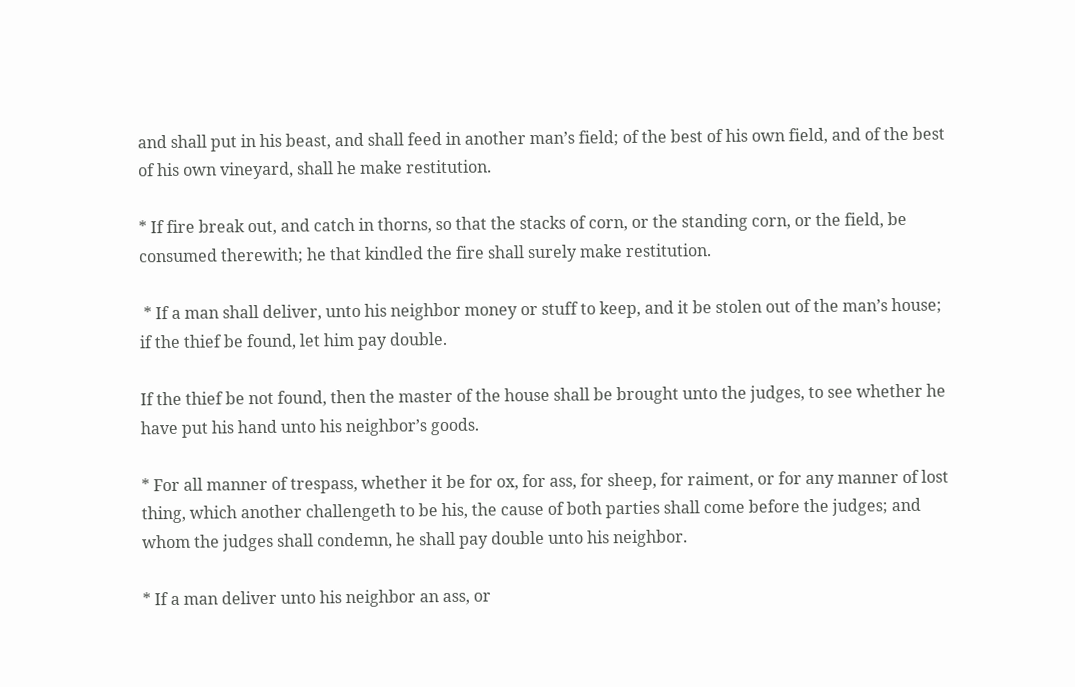and shall put in his beast, and shall feed in another man’s field; of the best of his own field, and of the best of his own vineyard, shall he make restitution.

* If fire break out, and catch in thorns, so that the stacks of corn, or the standing corn, or the field, be consumed therewith; he that kindled the fire shall surely make restitution.

 * If a man shall deliver, unto his neighbor money or stuff to keep, and it be stolen out of the man’s house; if the thief be found, let him pay double.

If the thief be not found, then the master of the house shall be brought unto the judges, to see whether he have put his hand unto his neighbor’s goods.

* For all manner of trespass, whether it be for ox, for ass, for sheep, for raiment, or for any manner of lost thing, which another challengeth to be his, the cause of both parties shall come before the judges; and whom the judges shall condemn, he shall pay double unto his neighbor.

* If a man deliver unto his neighbor an ass, or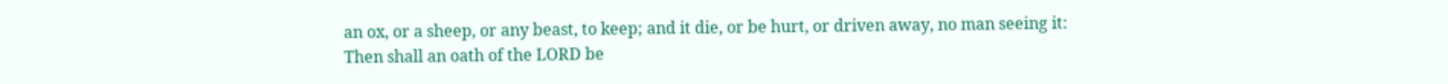an ox, or a sheep, or any beast, to keep; and it die, or be hurt, or driven away, no man seeing it: Then shall an oath of the LORD be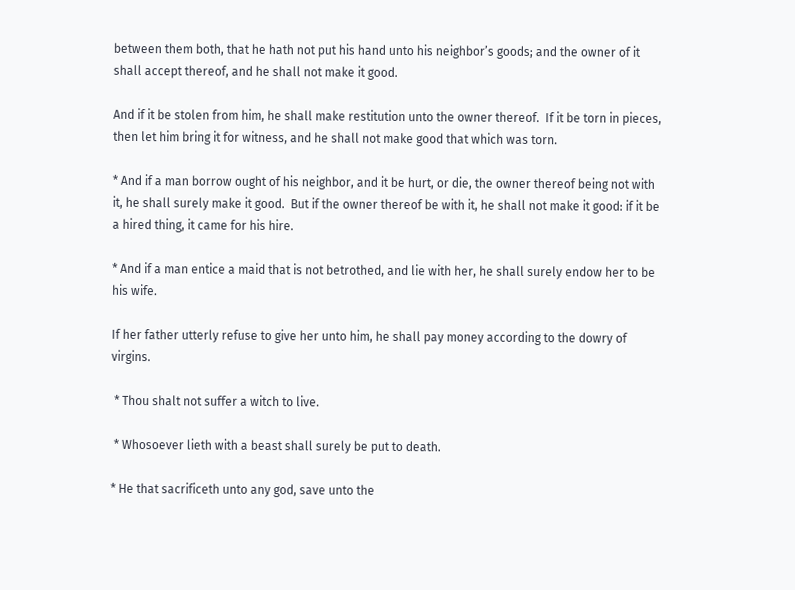between them both, that he hath not put his hand unto his neighbor’s goods; and the owner of it shall accept thereof, and he shall not make it good.

And if it be stolen from him, he shall make restitution unto the owner thereof.  If it be torn in pieces, then let him bring it for witness, and he shall not make good that which was torn.

* And if a man borrow ought of his neighbor, and it be hurt, or die, the owner thereof being not with it, he shall surely make it good.  But if the owner thereof be with it, he shall not make it good: if it be a hired thing, it came for his hire.

* And if a man entice a maid that is not betrothed, and lie with her, he shall surely endow her to be his wife.

If her father utterly refuse to give her unto him, he shall pay money according to the dowry of virgins.

 * Thou shalt not suffer a witch to live.

 * Whosoever lieth with a beast shall surely be put to death.

* He that sacrificeth unto any god, save unto the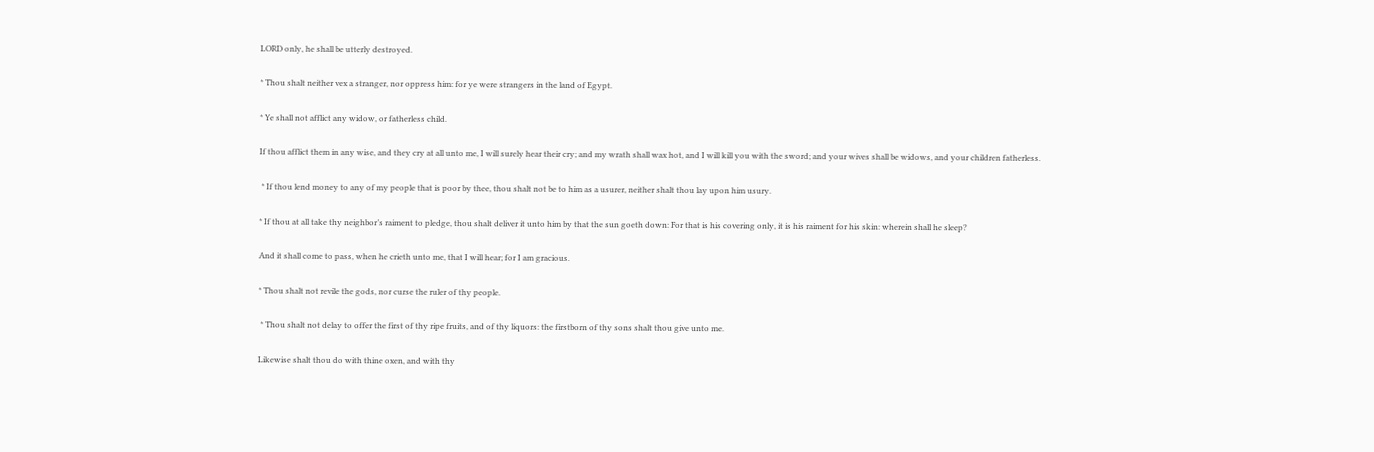LORD only, he shall be utterly destroyed.

* Thou shalt neither vex a stranger, nor oppress him: for ye were strangers in the land of Egypt.

* Ye shall not afflict any widow, or fatherless child.

If thou afflict them in any wise, and they cry at all unto me, I will surely hear their cry; and my wrath shall wax hot, and I will kill you with the sword; and your wives shall be widows, and your children fatherless.

 * If thou lend money to any of my people that is poor by thee, thou shalt not be to him as a usurer, neither shalt thou lay upon him usury.

* If thou at all take thy neighbor’s raiment to pledge, thou shalt deliver it unto him by that the sun goeth down: For that is his covering only, it is his raiment for his skin: wherein shall he sleep?

And it shall come to pass, when he crieth unto me, that I will hear; for I am gracious.

* Thou shalt not revile the gods, nor curse the ruler of thy people.

 * Thou shalt not delay to offer the first of thy ripe fruits, and of thy liquors: the firstborn of thy sons shalt thou give unto me.

Likewise shalt thou do with thine oxen, and with thy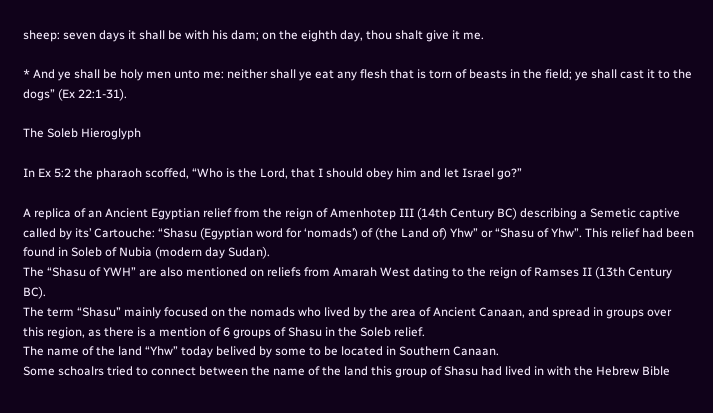sheep: seven days it shall be with his dam; on the eighth day, thou shalt give it me.

* And ye shall be holy men unto me: neither shall ye eat any flesh that is torn of beasts in the field; ye shall cast it to the dogs” (Ex 22:1-31).

The Soleb Hieroglyph

In Ex 5:2 the pharaoh scoffed, “Who is the Lord, that I should obey him and let Israel go?”

A replica of an Ancient Egyptian relief from the reign of Amenhotep III (14th Century BC) describing a Semetic captive called by its’ Cartouche: “Shasu (Egyptian word for ‘nomads’) of (the Land of) Yhw” or “Shasu of Yhw”. This relief had been found in Soleb of Nubia (modern day Sudan).
The “Shasu of YWH” are also mentioned on reliefs from Amarah West dating to the reign of Ramses II (13th Century BC).
The term “Shasu” mainly focused on the nomads who lived by the area of Ancient Canaan, and spread in groups over this region, as there is a mention of 6 groups of Shasu in the Soleb relief.
The name of the land “Yhw” today belived by some to be located in Southern Canaan.
Some schoalrs tried to connect between the name of the land this group of Shasu had lived in with the Hebrew Bible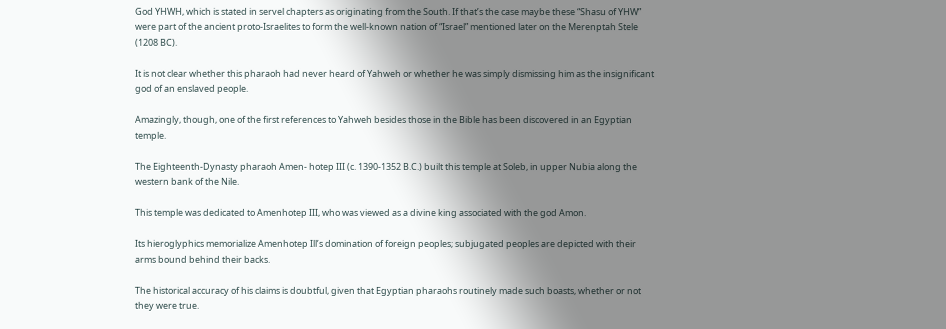God YHWH, which is stated in servel chapters as originating from the South. If that’s the case maybe these “Shasu of YHW” were part of the ancient proto-Israelites to form the well-known nation of “Israel” mentioned later on the Merenptah Stele (1208 BC).

It is not clear whether this pharaoh had never heard of Yahweh or whether he was simply dismissing him as the insignificant god of an enslaved people.

Amazingly, though, one of the first references to Yahweh besides those in the Bible has been discovered in an Egyptian temple.

The Eighteenth-Dynasty pharaoh Amen- hotep III (c. 1390-1352 B.C.) built this temple at Soleb, in upper Nubia along the western bank of the Nile.

This temple was dedicated to Amenhotep III, who was viewed as a divine king associated with the god Amon.

Its hieroglyphics memorialize Amenhotep Ill’s domination of foreign peoples; subjugated peoples are depicted with their arms bound behind their backs.

The historical accuracy of his claims is doubtful, given that Egyptian pharaohs routinely made such boasts, whether or not they were true.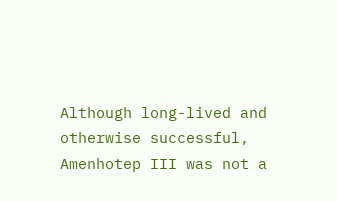Although long-lived and otherwise successful, Amenhotep III was not a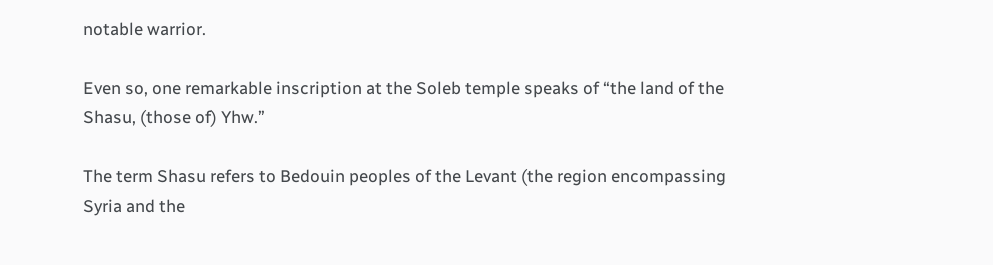notable warrior.

Even so, one remarkable inscription at the Soleb temple speaks of “the land of the Shasu, (those of) Yhw.”

The term Shasu refers to Bedouin peoples of the Levant (the region encompassing Syria and the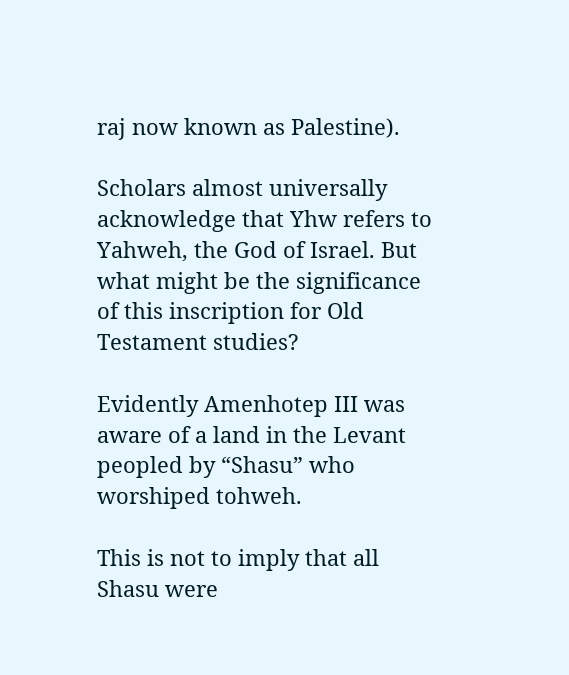raj now known as Palestine).

Scholars almost universally acknowledge that Yhw refers to Yahweh, the God of Israel. But what might be the significance of this inscription for Old Testament studies?

Evidently Amenhotep III was aware of a land in the Levant peopled by “Shasu” who worshiped tohweh.

This is not to imply that all Shasu were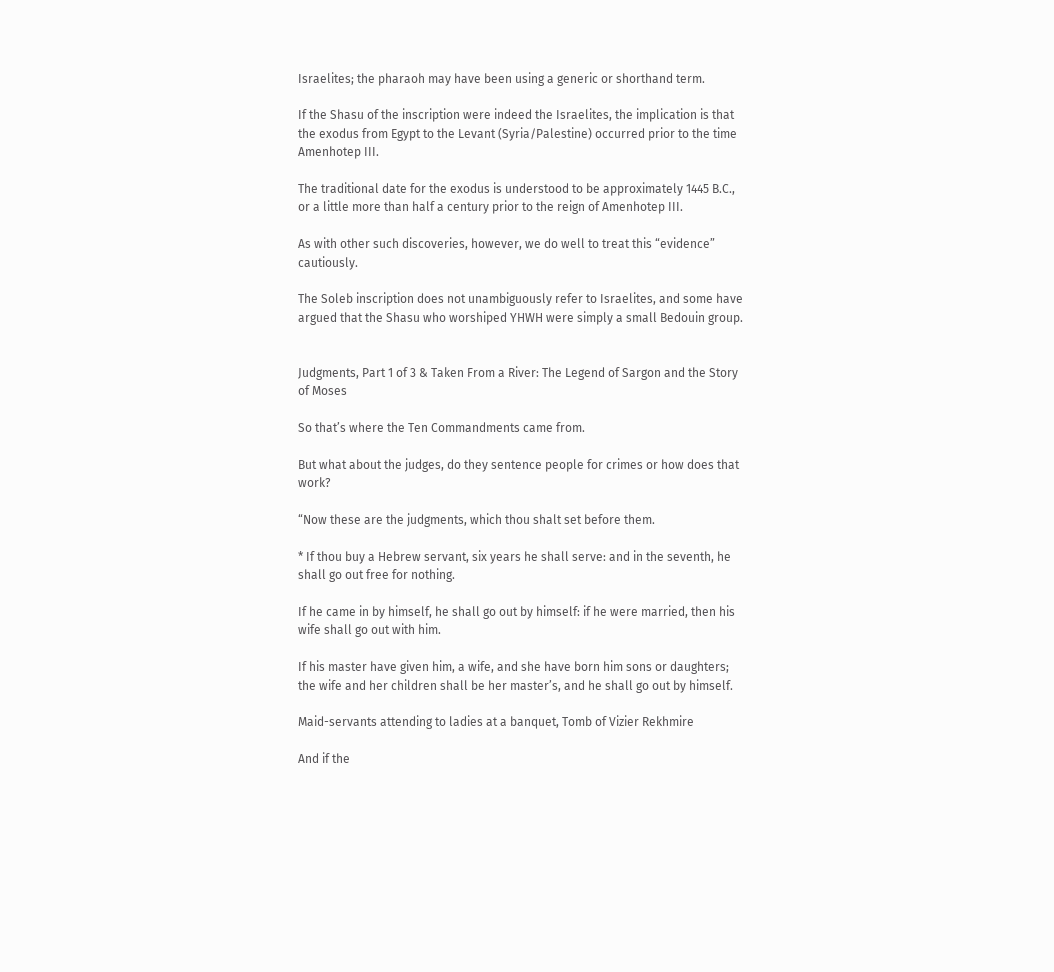Israelites; the pharaoh may have been using a generic or shorthand term.

If the Shasu of the inscription were indeed the Israelites, the implication is that the exodus from Egypt to the Levant (Syria/Palestine) occurred prior to the time Amenhotep III.

The traditional date for the exodus is understood to be approximately 1445 B.C., or a little more than half a century prior to the reign of Amenhotep III.

As with other such discoveries, however, we do well to treat this “evidence” cautiously.

The Soleb inscription does not unambiguously refer to Israelites, and some have argued that the Shasu who worshiped YHWH were simply a small Bedouin group.


Judgments, Part 1 of 3 & Taken From a River: The Legend of Sargon and the Story of Moses

So that’s where the Ten Commandments came from.

But what about the judges, do they sentence people for crimes or how does that work?

“Now these are the judgments, which thou shalt set before them.

* If thou buy a Hebrew servant, six years he shall serve: and in the seventh, he shall go out free for nothing.

If he came in by himself, he shall go out by himself: if he were married, then his wife shall go out with him.

If his master have given him, a wife, and she have born him sons or daughters; the wife and her children shall be her master’s, and he shall go out by himself.

Maid-servants attending to ladies at a banquet, Tomb of Vizier Rekhmire

And if the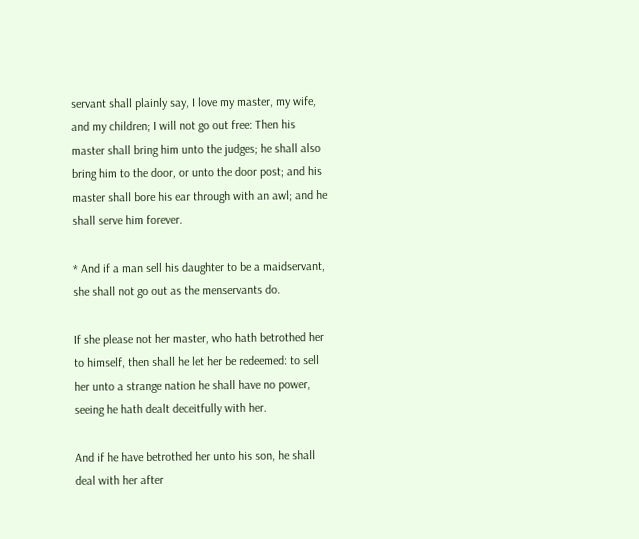servant shall plainly say, I love my master, my wife, and my children; I will not go out free: Then his master shall bring him unto the judges; he shall also bring him to the door, or unto the door post; and his master shall bore his ear through with an awl; and he shall serve him forever.

* And if a man sell his daughter to be a maidservant, she shall not go out as the menservants do.

If she please not her master, who hath betrothed her to himself, then shall he let her be redeemed: to sell her unto a strange nation he shall have no power, seeing he hath dealt deceitfully with her.

And if he have betrothed her unto his son, he shall deal with her after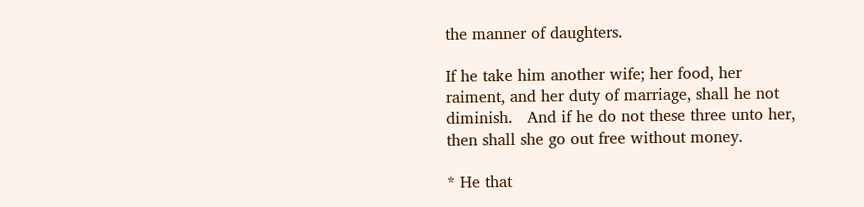the manner of daughters.

If he take him another wife; her food, her raiment, and her duty of marriage, shall he not diminish.   And if he do not these three unto her, then shall she go out free without money.

* He that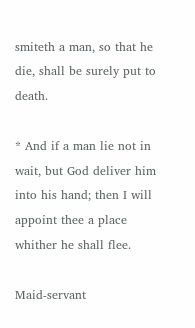smiteth a man, so that he die, shall be surely put to death.

* And if a man lie not in wait, but God deliver him into his hand; then I will appoint thee a place whither he shall flee.

Maid-servant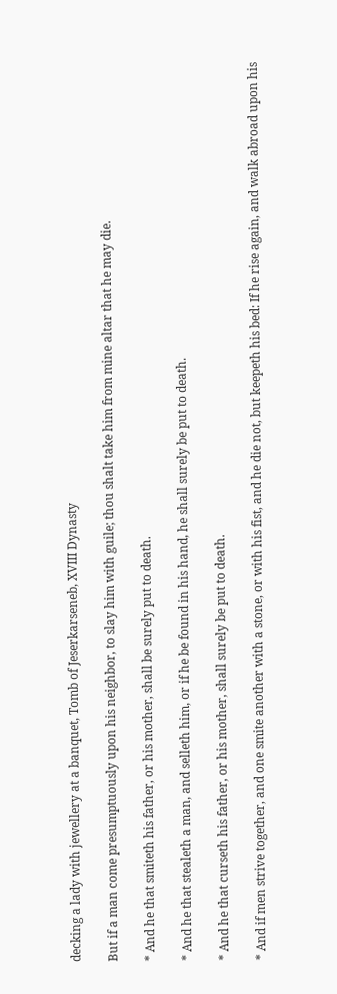decking a lady with jewellery at a banquet, Tomb of Jeserkarseneb, XVIII Dynasty

But if a man come presumptuously upon his neighbor, to slay him with guile; thou shalt take him from mine altar that he may die.

* And he that smiteth his father, or his mother, shall be surely put to death.

* And he that stealeth a man, and selleth him, or if he be found in his hand, he shall surely be put to death.

* And he that curseth his father, or his mother, shall surely be put to death.

* And if men strive together, and one smite another with a stone, or with his fist, and he die not, but keepeth his bed: If he rise again, and walk abroad upon his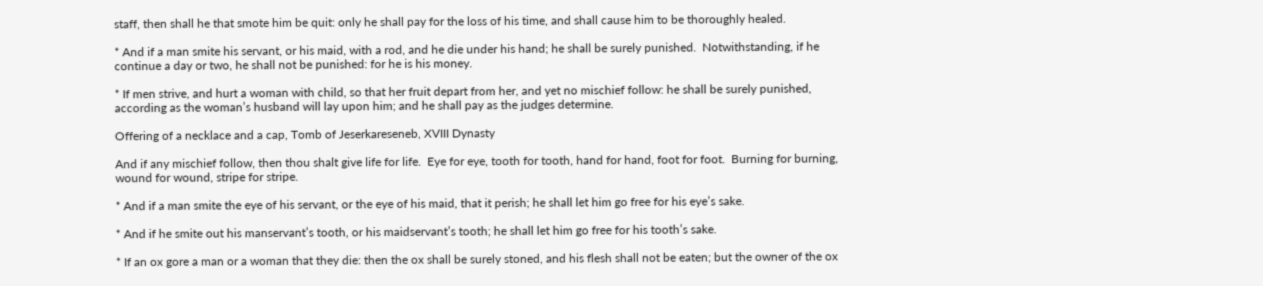staff, then shall he that smote him be quit: only he shall pay for the loss of his time, and shall cause him to be thoroughly healed.

* And if a man smite his servant, or his maid, with a rod, and he die under his hand; he shall be surely punished.  Notwithstanding, if he continue a day or two, he shall not be punished: for he is his money.

* If men strive, and hurt a woman with child, so that her fruit depart from her, and yet no mischief follow: he shall be surely punished, according as the woman’s husband will lay upon him; and he shall pay as the judges determine.

Offering of a necklace and a cap, Tomb of Jeserkareseneb, XVIII Dynasty

And if any mischief follow, then thou shalt give life for life.  Eye for eye, tooth for tooth, hand for hand, foot for foot.  Burning for burning, wound for wound, stripe for stripe.

* And if a man smite the eye of his servant, or the eye of his maid, that it perish; he shall let him go free for his eye’s sake.

* And if he smite out his manservant’s tooth, or his maidservant’s tooth; he shall let him go free for his tooth’s sake.

* If an ox gore a man or a woman that they die: then the ox shall be surely stoned, and his flesh shall not be eaten; but the owner of the ox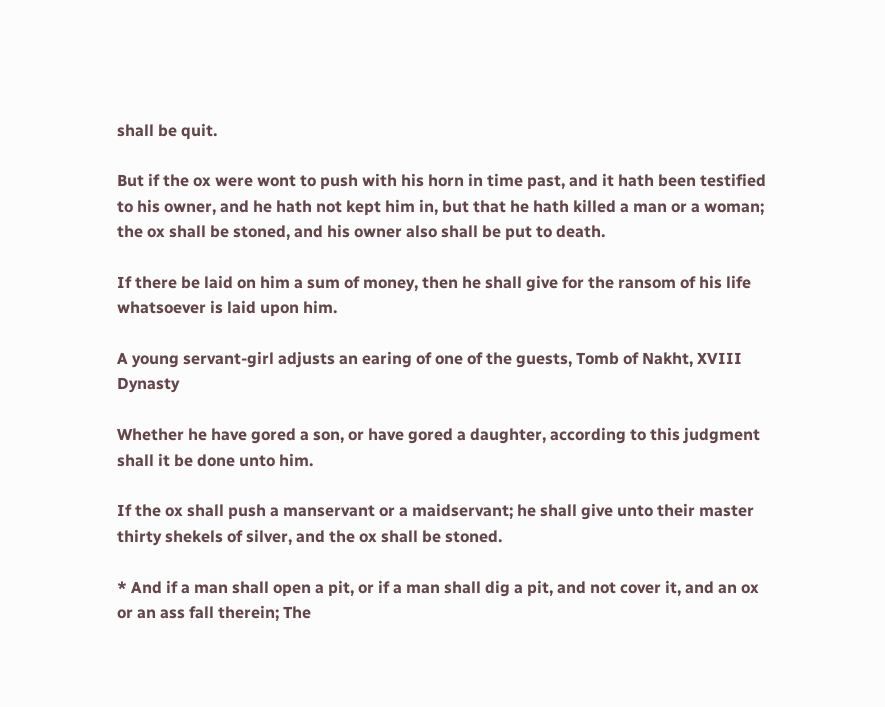shall be quit.

But if the ox were wont to push with his horn in time past, and it hath been testified to his owner, and he hath not kept him in, but that he hath killed a man or a woman; the ox shall be stoned, and his owner also shall be put to death.

If there be laid on him a sum of money, then he shall give for the ransom of his life whatsoever is laid upon him.

A young servant-girl adjusts an earing of one of the guests, Tomb of Nakht, XVIII Dynasty

Whether he have gored a son, or have gored a daughter, according to this judgment shall it be done unto him.

If the ox shall push a manservant or a maidservant; he shall give unto their master thirty shekels of silver, and the ox shall be stoned.

* And if a man shall open a pit, or if a man shall dig a pit, and not cover it, and an ox or an ass fall therein; The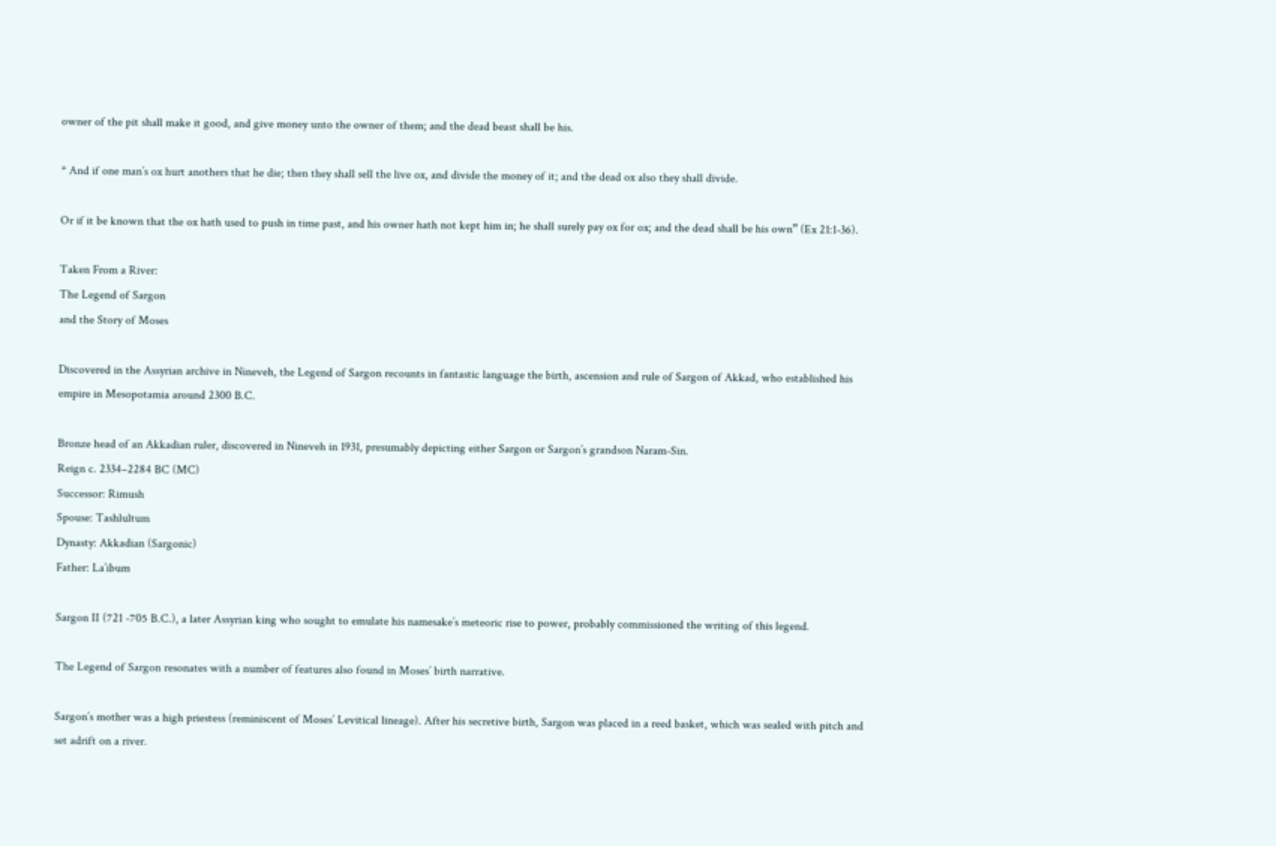owner of the pit shall make it good, and give money unto the owner of them; and the dead beast shall be his.

* And if one man’s ox hurt anothers that he die; then they shall sell the live ox, and divide the money of it; and the dead ox also they shall divide.

Or if it be known that the ox hath used to push in time past, and his owner hath not kept him in; he shall surely pay ox for ox; and the dead shall be his own” (Ex 21:1-36).

Taken From a River:
The Legend of Sargon
and the Story of Moses

Discovered in the Assyrian archive in Nineveh, the Legend of Sargon recounts in fantastic language the birth, ascension and rule of Sargon of Akkad, who established his empire in Mesopotamia around 2300 B.C.

Bronze head of an Akkadian ruler, discovered in Nineveh in 1931, presumably depicting either Sargon or Sargon’s grandson Naram-Sin.
Reign c. 2334–2284 BC (MC)
Successor: Rimush
Spouse: Tashlultum
Dynasty: Akkadian (Sargonic)
Father: La’ibum

Sargon II (721 -705 B.C.), a later Assyrian king who sought to emulate his namesake’s meteoric rise to power, probably commissioned the writing of this legend.

The Legend of Sargon resonates with a number of features also found in Moses’ birth narrative.

Sargon’s mother was a high priestess (reminiscent of Moses’ Levitical lineage). After his secretive birth, Sargon was placed in a reed basket, which was sealed with pitch and set adrift on a river.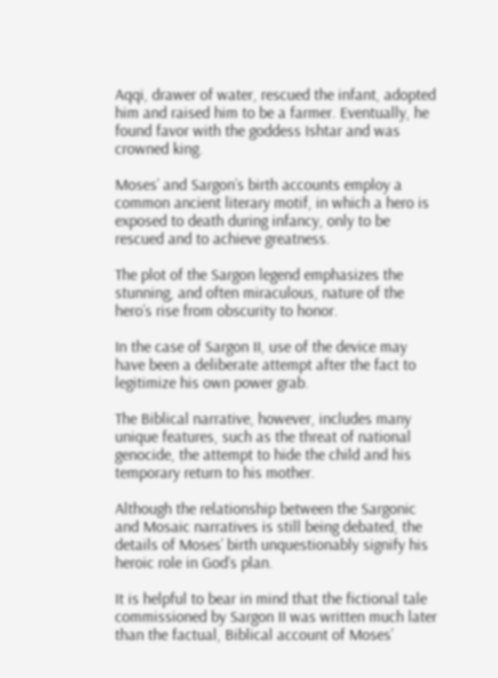Aqqi, drawer of water, rescued the infant, adopted him and raised him to be a farmer. Eventually, he found favor with the goddess Ishtar and was crowned king.

Moses’ and Sargon’s birth accounts employ a common ancient literary motif, in which a hero is exposed to death during infancy, only to be rescued and to achieve greatness.

The plot of the Sargon legend emphasizes the stunning, and often miraculous, nature of the hero’s rise from obscurity to honor.

In the case of Sargon II, use of the device may have been a deliberate attempt after the fact to legitimize his own power grab.

The Biblical narrative, however, includes many unique features, such as the threat of national genocide, the attempt to hide the child and his temporary return to his mother.

Although the relationship between the Sargonic and Mosaic narratives is still being debated, the details of Moses’ birth unquestionably signify his heroic role in God’s plan.

It is helpful to bear in mind that the fictional tale commissioned by Sargon II was written much later than the factual, Biblical account of Moses’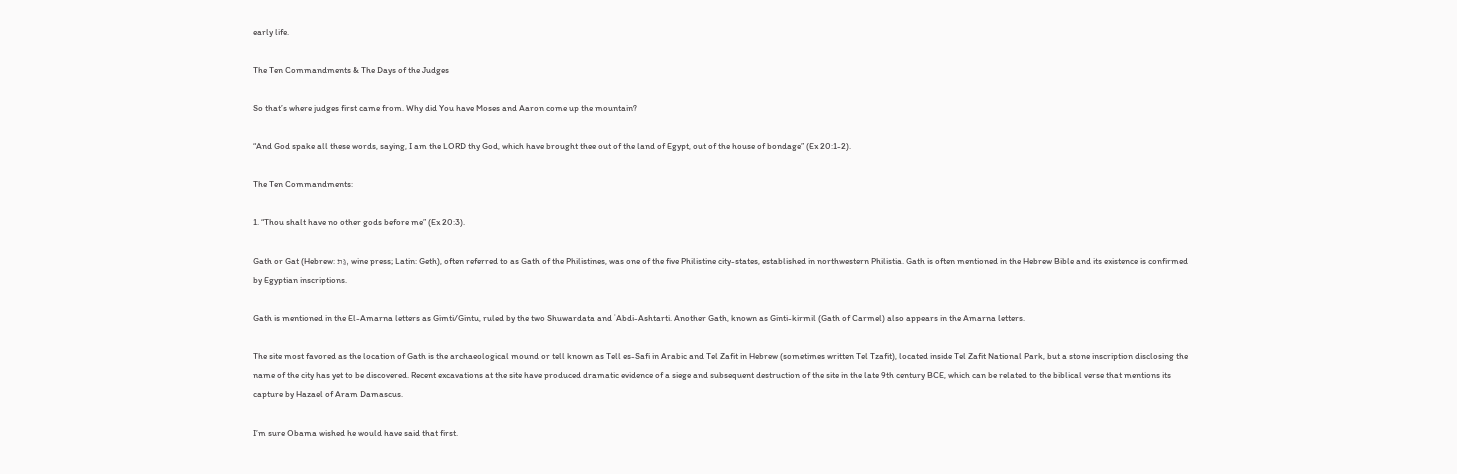early life.

The Ten Commandments & The Days of the Judges

So that’s where judges first came from. Why did You have Moses and Aaron come up the mountain?

“And God spake all these words, saying, I am the LORD thy God, which have brought thee out of the land of Egypt, out of the house of bondage” (Ex 20:1-2).

The Ten Commandments:

1. “Thou shalt have no other gods before me” (Ex 20:3).

Gath or Gat (Hebrew: גַּת, wine press; Latin: Geth), often referred to as Gath of the Philistines, was one of the five Philistine city-states, established in northwestern Philistia. Gath is often mentioned in the Hebrew Bible and its existence is confirmed by Egyptian inscriptions.

Gath is mentioned in the El-Amarna letters as Gimti/Gintu, ruled by the two Shuwardata and ʿAbdi-Ashtarti. Another Gath, known as Ginti-kirmil (Gath of Carmel) also appears in the Amarna letters.

The site most favored as the location of Gath is the archaeological mound or tell known as Tell es-Safi in Arabic and Tel Zafit in Hebrew (sometimes written Tel Tzafit), located inside Tel Zafit National Park, but a stone inscription disclosing the name of the city has yet to be discovered. Recent excavations at the site have produced dramatic evidence of a siege and subsequent destruction of the site in the late 9th century BCE, which can be related to the biblical verse that mentions its capture by Hazael of Aram Damascus.

I’m sure Obama wished he would have said that first.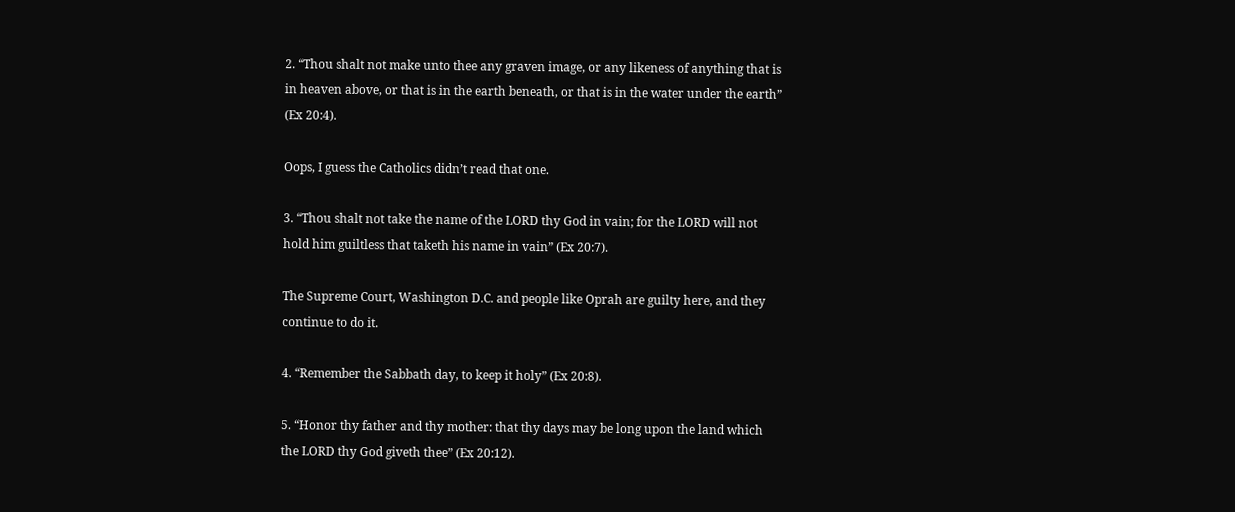2. “Thou shalt not make unto thee any graven image, or any likeness of anything that is in heaven above, or that is in the earth beneath, or that is in the water under the earth” (Ex 20:4).

Oops, I guess the Catholics didn’t read that one.

3. “Thou shalt not take the name of the LORD thy God in vain; for the LORD will not hold him guiltless that taketh his name in vain” (Ex 20:7).

The Supreme Court, Washington D.C. and people like Oprah are guilty here, and they continue to do it.

4. “Remember the Sabbath day, to keep it holy” (Ex 20:8).

5. “Honor thy father and thy mother: that thy days may be long upon the land which the LORD thy God giveth thee” (Ex 20:12).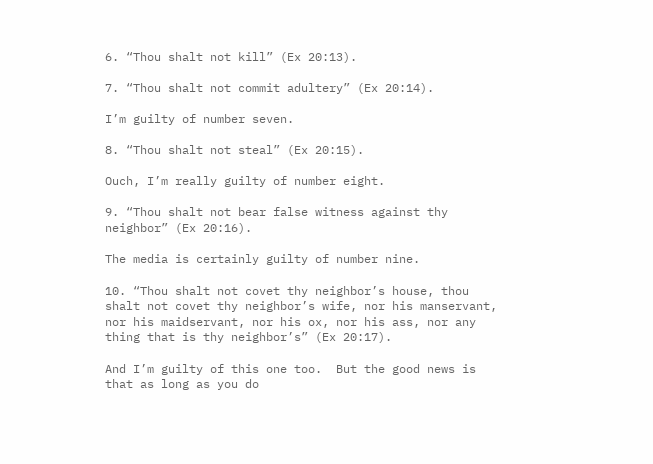6. “Thou shalt not kill” (Ex 20:13).

7. “Thou shalt not commit adultery” (Ex 20:14).

I’m guilty of number seven.

8. “Thou shalt not steal” (Ex 20:15).

Ouch, I’m really guilty of number eight.

9. “Thou shalt not bear false witness against thy neighbor” (Ex 20:16).

The media is certainly guilty of number nine.

10. “Thou shalt not covet thy neighbor’s house, thou shalt not covet thy neighbor’s wife, nor his manservant, nor his maidservant, nor his ox, nor his ass, nor any thing that is thy neighbor’s” (Ex 20:17).

And I’m guilty of this one too.  But the good news is that as long as you do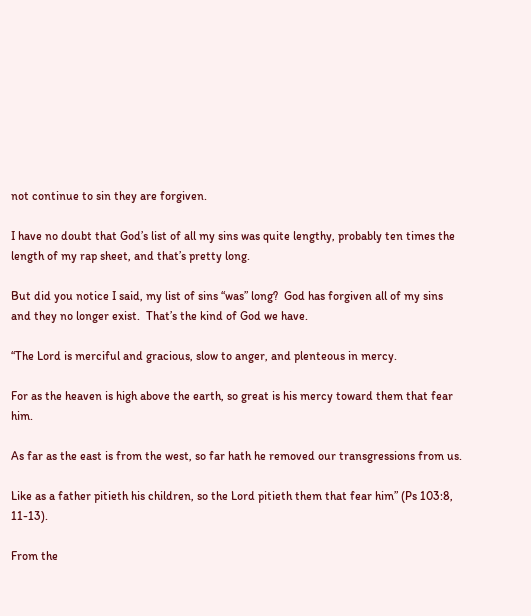not continue to sin they are forgiven.

I have no doubt that God’s list of all my sins was quite lengthy, probably ten times the length of my rap sheet, and that’s pretty long.

But did you notice I said, my list of sins “was” long?  God has forgiven all of my sins and they no longer exist.  That’s the kind of God we have.

“The Lord is merciful and gracious, slow to anger, and plenteous in mercy.

For as the heaven is high above the earth, so great is his mercy toward them that fear him.

As far as the east is from the west, so far hath he removed our transgressions from us.

Like as a father pitieth his children, so the Lord pitieth them that fear him” (Ps 103:8, 11-13).

From the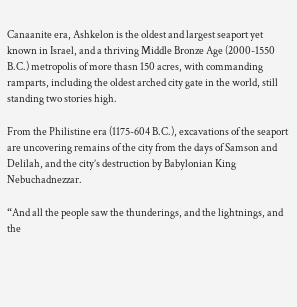Canaanite era, Ashkelon is the oldest and largest seaport yet known in Israel, and a thriving Middle Bronze Age (2000-1550 B.C.) metropolis of more thasn 150 acres, with commanding ramparts, including the oldest arched city gate in the world, still standing two stories high.

From the Philistine era (1175-604 B.C.), excavations of the seaport are uncovering remains of the city from the days of Samson and Delilah, and the city’s destruction by Babylonian King Nebuchadnezzar.

“And all the people saw the thunderings, and the lightnings, and the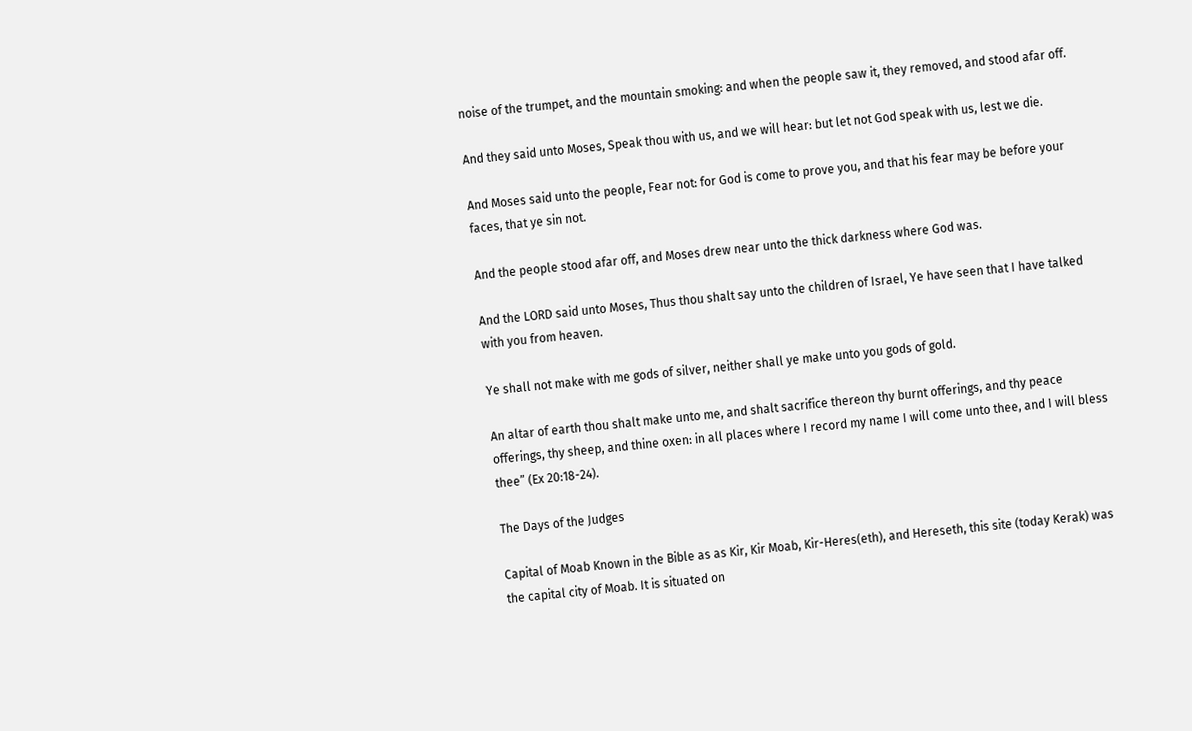noise of the trumpet, and the mountain smoking: and when the people saw it, they removed, and stood afar off.

And they said unto Moses, Speak thou with us, and we will hear: but let not God speak with us, lest we die.

And Moses said unto the people, Fear not: for God is come to prove you, and that his fear may be before your faces, that ye sin not.

And the people stood afar off, and Moses drew near unto the thick darkness where God was.

And the LORD said unto Moses, Thus thou shalt say unto the children of Israel, Ye have seen that I have talked with you from heaven.

Ye shall not make with me gods of silver, neither shall ye make unto you gods of gold.

An altar of earth thou shalt make unto me, and shalt sacrifice thereon thy burnt offerings, and thy peace offerings, thy sheep, and thine oxen: in all places where I record my name I will come unto thee, and I will bless thee” (Ex 20:18-24).

The Days of the Judges

Capital of Moab Known in the Bible as as Kir, Kir Moab, Kir-Heres(eth), and Hereseth, this site (today Kerak) was the capital city of Moab. It is situated on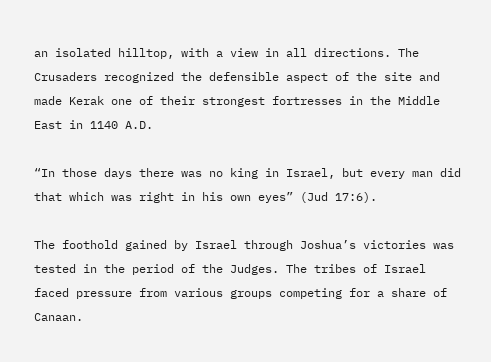an isolated hilltop, with a view in all directions. The Crusaders recognized the defensible aspect of the site and made Kerak one of their strongest fortresses in the Middle East in 1140 A.D.

“In those days there was no king in Israel, but every man did that which was right in his own eyes” (Jud 17:6).

The foothold gained by Israel through Joshua’s victories was tested in the period of the Judges. The tribes of Israel faced pressure from various groups competing for a share of Canaan.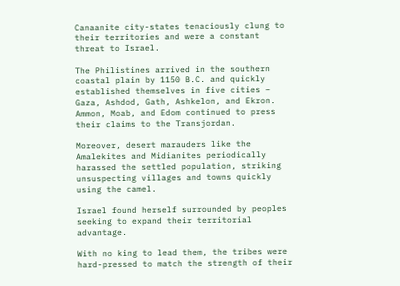Canaanite city-states tenaciously clung to their territories and were a constant threat to Israel.

The Philistines arrived in the southern coastal plain by 1150 B.C. and quickly established themselves in five cities – Gaza, Ashdod, Gath, Ashkelon, and Ekron.  Ammon, Moab, and Edom continued to press their claims to the Transjordan.

Moreover, desert marauders like the Amalekites and Midianites periodically harassed the settled population, striking unsuspecting villages and towns quickly using the camel.

Israel found herself surrounded by peoples seeking to expand their territorial advantage.

With no king to lead them, the tribes were hard-pressed to match the strength of their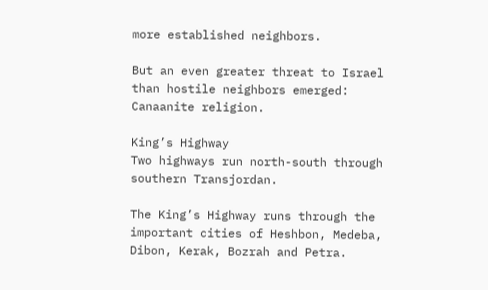more established neighbors.

But an even greater threat to Israel than hostile neighbors emerged: Canaanite religion.

King’s Highway
Two highways run north-south through southern Transjordan.

The King’s Highway runs through the important cities of Heshbon, Medeba, Dibon, Kerak, Bozrah and Petra.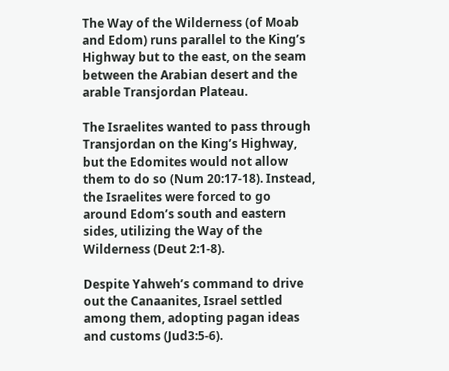The Way of the Wilderness (of Moab and Edom) runs parallel to the King’s Highway but to the east, on the seam between the Arabian desert and the arable Transjordan Plateau.

The Israelites wanted to pass through Transjordan on the King’s Highway, but the Edomites would not allow them to do so (Num 20:17-18). Instead, the Israelites were forced to go around Edom’s south and eastern sides, utilizing the Way of the Wilderness (Deut 2:1-8).

Despite Yahweh’s command to drive out the Canaanites, Israel settled among them, adopting pagan ideas and customs (Jud3:5-6).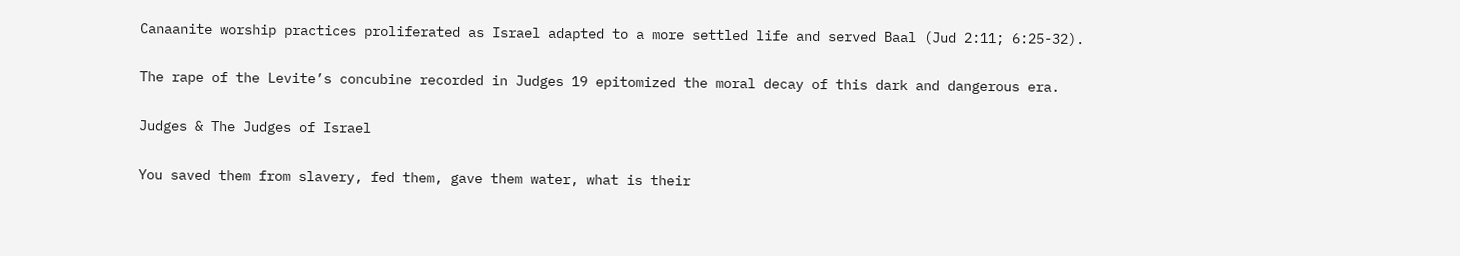Canaanite worship practices proliferated as Israel adapted to a more settled life and served Baal (Jud 2:11; 6:25-32).

The rape of the Levite’s concubine recorded in Judges 19 epitomized the moral decay of this dark and dangerous era.

Judges & The Judges of Israel

You saved them from slavery, fed them, gave them water, what is their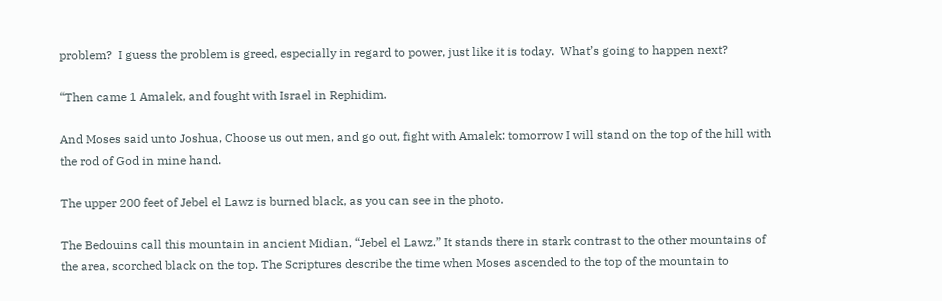problem?  I guess the problem is greed, especially in regard to power, just like it is today.  What’s going to happen next?

“Then came 1 Amalek, and fought with Israel in Rephidim.

And Moses said unto Joshua, Choose us out men, and go out, fight with Amalek: tomorrow I will stand on the top of the hill with the rod of God in mine hand.

The upper 200 feet of Jebel el Lawz is burned black, as you can see in the photo.

The Bedouins call this mountain in ancient Midian, “Jebel el Lawz.” It stands there in stark contrast to the other mountains of the area, scorched black on the top. The Scriptures describe the time when Moses ascended to the top of the mountain to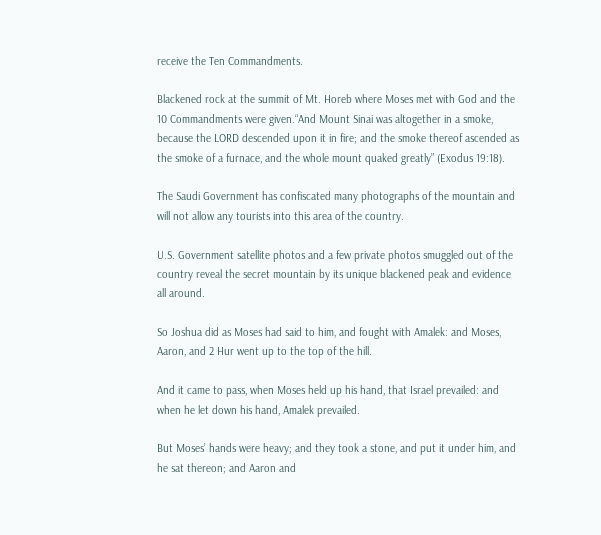receive the Ten Commandments.

Blackened rock at the summit of Mt. Horeb where Moses met with God and the 10 Commandments were given.“And Mount Sinai was altogether in a smoke, because the LORD descended upon it in fire; and the smoke thereof ascended as the smoke of a furnace, and the whole mount quaked greatly” (Exodus 19:18).

The Saudi Government has confiscated many photographs of the mountain and will not allow any tourists into this area of the country.

U.S. Government satellite photos and a few private photos smuggled out of the country reveal the secret mountain by its unique blackened peak and evidence all around.

So Joshua did as Moses had said to him, and fought with Amalek: and Moses, Aaron, and 2 Hur went up to the top of the hill.

And it came to pass, when Moses held up his hand, that Israel prevailed: and when he let down his hand, Amalek prevailed.

But Moses’ hands were heavy; and they took a stone, and put it under him, and he sat thereon; and Aaron and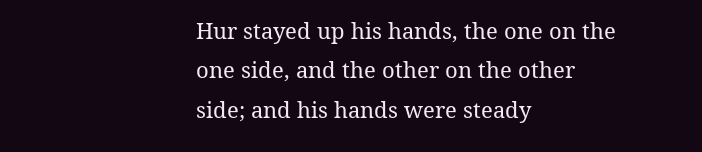Hur stayed up his hands, the one on the one side, and the other on the other side; and his hands were steady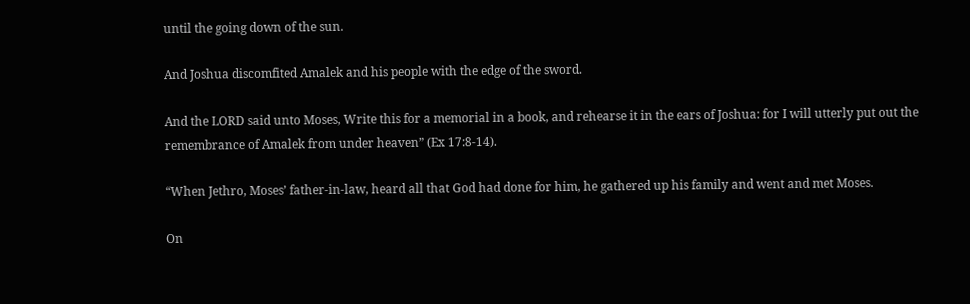until the going down of the sun.

And Joshua discomfited Amalek and his people with the edge of the sword.

And the LORD said unto Moses, Write this for a memorial in a book, and rehearse it in the ears of Joshua: for I will utterly put out the remembrance of Amalek from under heaven” (Ex 17:8-14).

“When Jethro, Moses’ father-in-law, heard all that God had done for him, he gathered up his family and went and met Moses.

On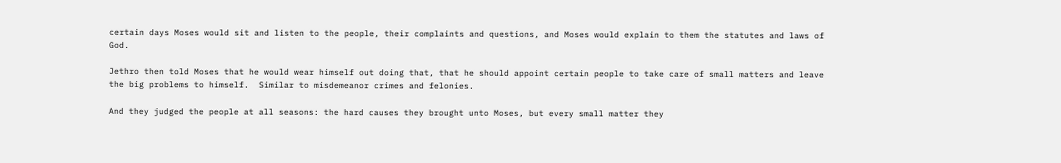certain days Moses would sit and listen to the people, their complaints and questions, and Moses would explain to them the statutes and laws of God.

Jethro then told Moses that he would wear himself out doing that, that he should appoint certain people to take care of small matters and leave the big problems to himself.  Similar to misdemeanor crimes and felonies.

And they judged the people at all seasons: the hard causes they brought unto Moses, but every small matter they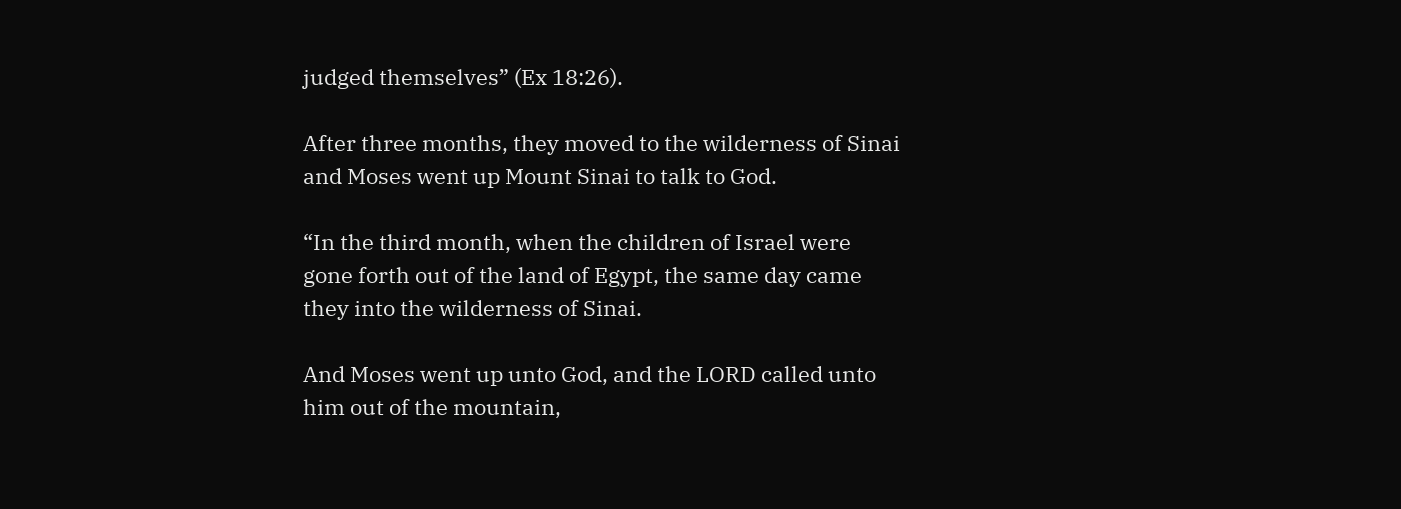judged themselves” (Ex 18:26).

After three months, they moved to the wilderness of Sinai and Moses went up Mount Sinai to talk to God.

“In the third month, when the children of Israel were gone forth out of the land of Egypt, the same day came they into the wilderness of Sinai.

And Moses went up unto God, and the LORD called unto him out of the mountain,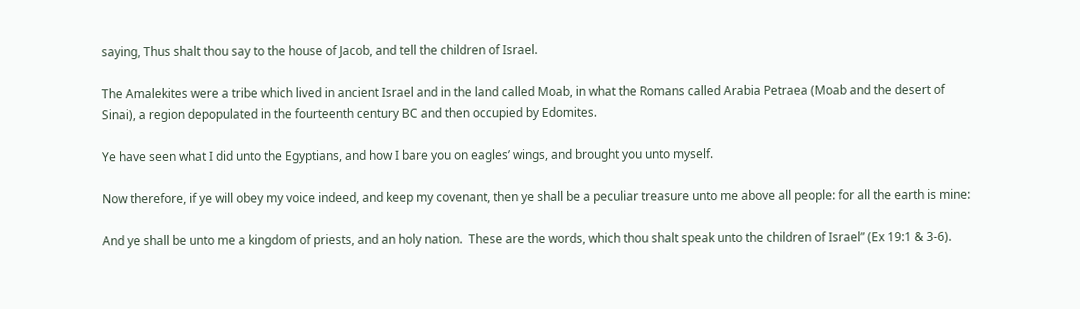saying, Thus shalt thou say to the house of Jacob, and tell the children of Israel.

The Amalekites were a tribe which lived in ancient Israel and in the land called Moab, in what the Romans called Arabia Petraea (Moab and the desert of Sinai), a region depopulated in the fourteenth century BC and then occupied by Edomites.

Ye have seen what I did unto the Egyptians, and how I bare you on eagles’ wings, and brought you unto myself.

Now therefore, if ye will obey my voice indeed, and keep my covenant, then ye shall be a peculiar treasure unto me above all people: for all the earth is mine:

And ye shall be unto me a kingdom of priests, and an holy nation.  These are the words, which thou shalt speak unto the children of Israel” (Ex 19:1 & 3-6).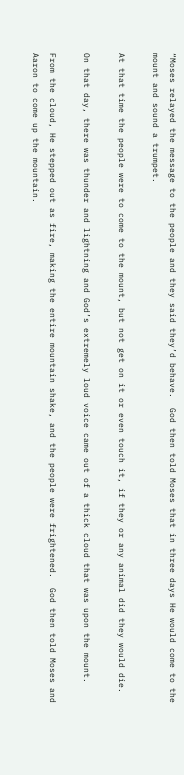“Moses relayed the message to the people and they said they’d behave.  God then told Moses that in three days He would come to the mount and sound a trumpet.

At that time the people were to come to the mount, but not get on it or even touch it, if they or any animal did they would die.

On that day, there was thunder and lightning and God’s extremely loud voice came out of a thick cloud that was upon the mount.

From the cloud, He stepped out as fire, making the entire mountain shake, and the people were frightened.  God then told Moses and Aaron to come up the mountain.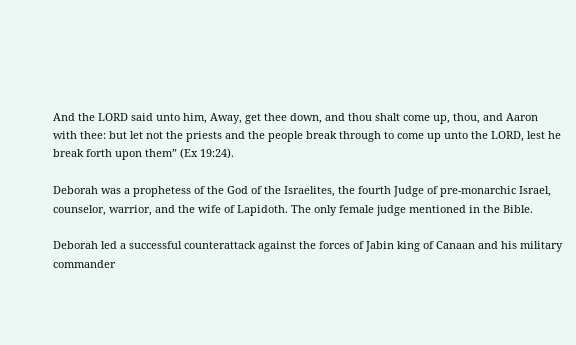And the LORD said unto him, Away, get thee down, and thou shalt come up, thou, and Aaron with thee: but let not the priests and the people break through to come up unto the LORD, lest he break forth upon them” (Ex 19:24).

Deborah was a prophetess of the God of the Israelites, the fourth Judge of pre-monarchic Israel, counselor, warrior, and the wife of Lapidoth. The only female judge mentioned in the Bible.

Deborah led a successful counterattack against the forces of Jabin king of Canaan and his military commander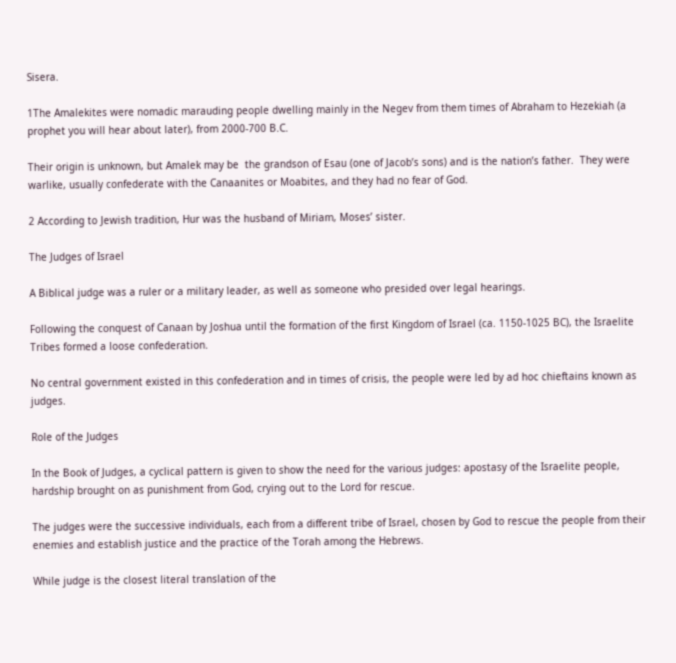Sisera.

1The Amalekites were nomadic marauding people dwelling mainly in the Negev from them times of Abraham to Hezekiah (a prophet you will hear about later), from 2000-700 B.C.

Their origin is unknown, but Amalek may be  the grandson of Esau (one of Jacob’s sons) and is the nation’s father.  They were warlike, usually confederate with the Canaanites or Moabites, and they had no fear of God.

2 According to Jewish tradition, Hur was the husband of Miriam, Moses’ sister.

The Judges of Israel

A Biblical judge was a ruler or a military leader, as well as someone who presided over legal hearings.

Following the conquest of Canaan by Joshua until the formation of the first Kingdom of Israel (ca. 1150-1025 BC), the Israelite Tribes formed a loose confederation.

No central government existed in this confederation and in times of crisis, the people were led by ad hoc chieftains known as judges.

Role of the Judges

In the Book of Judges, a cyclical pattern is given to show the need for the various judges: apostasy of the Israelite people, hardship brought on as punishment from God, crying out to the Lord for rescue.

The judges were the successive individuals, each from a different tribe of Israel, chosen by God to rescue the people from their enemies and establish justice and the practice of the Torah among the Hebrews.

While judge is the closest literal translation of the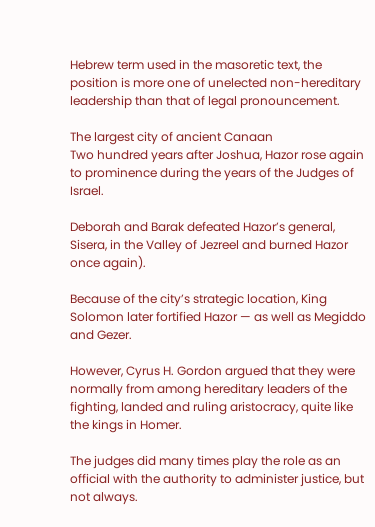Hebrew term used in the masoretic text, the position is more one of unelected non-hereditary leadership than that of legal pronouncement.

The largest city of ancient Canaan
Two hundred years after Joshua, Hazor rose again to prominence during the years of the Judges of Israel.

Deborah and Barak defeated Hazor’s general, Sisera, in the Valley of Jezreel and burned Hazor once again).

Because of the city’s strategic location, King Solomon later fortified Hazor — as well as Megiddo and Gezer.

However, Cyrus H. Gordon argued that they were normally from among hereditary leaders of the fighting, landed and ruling aristocracy, quite like the kings in Homer.

The judges did many times play the role as an official with the authority to administer justice, but not always.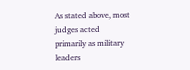As stated above, most judges acted primarily as military leaders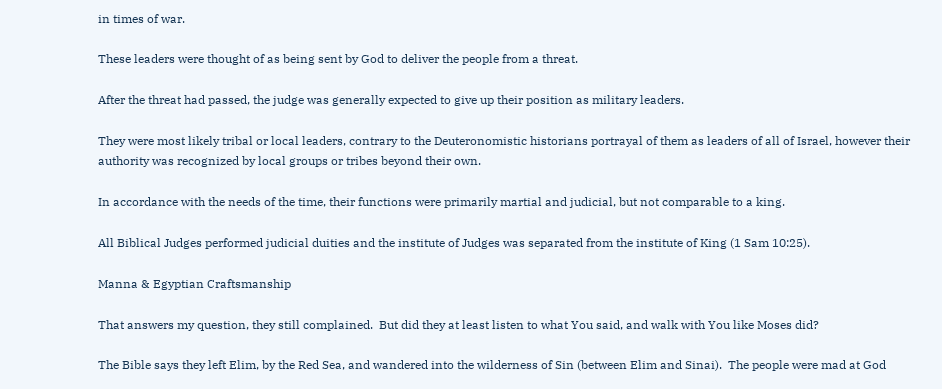in times of war.

These leaders were thought of as being sent by God to deliver the people from a threat.

After the threat had passed, the judge was generally expected to give up their position as military leaders.

They were most likely tribal or local leaders, contrary to the Deuteronomistic historians portrayal of them as leaders of all of Israel, however their authority was recognized by local groups or tribes beyond their own.

In accordance with the needs of the time, their functions were primarily martial and judicial, but not comparable to a king.

All Biblical Judges performed judicial duities and the institute of Judges was separated from the institute of King (1 Sam 10:25).

Manna & Egyptian Craftsmanship

That answers my question, they still complained.  But did they at least listen to what You said, and walk with You like Moses did?

The Bible says they left Elim, by the Red Sea, and wandered into the wilderness of Sin (between Elim and Sinai).  The people were mad at God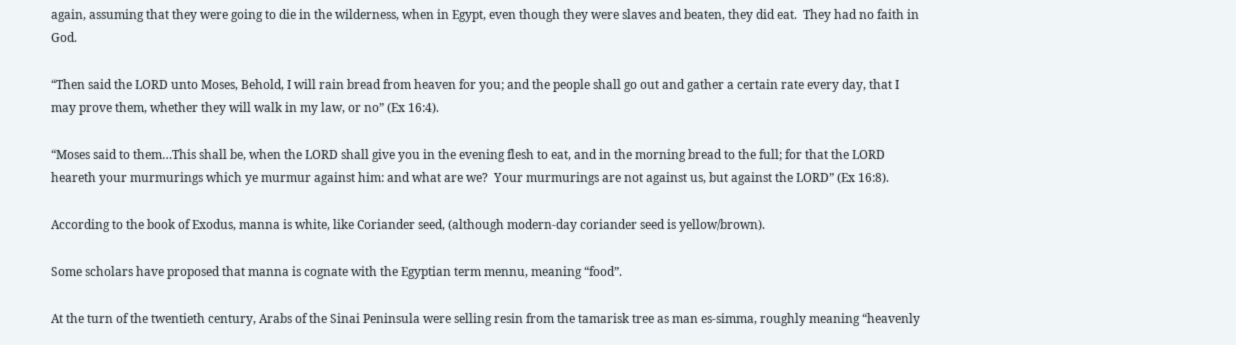again, assuming that they were going to die in the wilderness, when in Egypt, even though they were slaves and beaten, they did eat.  They had no faith in God.

“Then said the LORD unto Moses, Behold, I will rain bread from heaven for you; and the people shall go out and gather a certain rate every day, that I may prove them, whether they will walk in my law, or no” (Ex 16:4).

“Moses said to them…This shall be, when the LORD shall give you in the evening flesh to eat, and in the morning bread to the full; for that the LORD heareth your murmurings which ye murmur against him: and what are we?  Your murmurings are not against us, but against the LORD” (Ex 16:8).

According to the book of Exodus, manna is white, like Coriander seed, (although modern-day coriander seed is yellow/brown).

Some scholars have proposed that manna is cognate with the Egyptian term mennu, meaning “food”.

At the turn of the twentieth century, Arabs of the Sinai Peninsula were selling resin from the tamarisk tree as man es-simma, roughly meaning “heavenly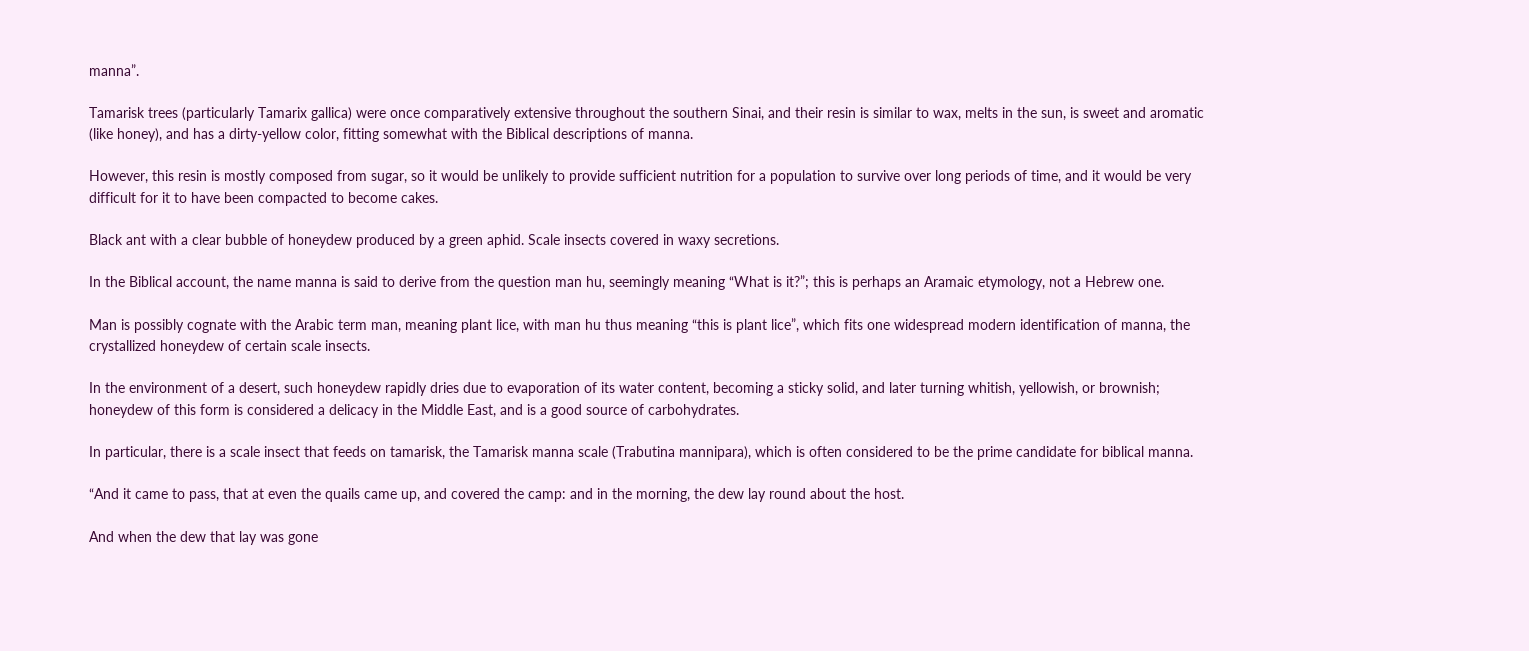manna”.

Tamarisk trees (particularly Tamarix gallica) were once comparatively extensive throughout the southern Sinai, and their resin is similar to wax, melts in the sun, is sweet and aromatic (like honey), and has a dirty-yellow color, fitting somewhat with the Biblical descriptions of manna.

However, this resin is mostly composed from sugar, so it would be unlikely to provide sufficient nutrition for a population to survive over long periods of time, and it would be very difficult for it to have been compacted to become cakes.

Black ant with a clear bubble of honeydew produced by a green aphid. Scale insects covered in waxy secretions.

In the Biblical account, the name manna is said to derive from the question man hu, seemingly meaning “What is it?”; this is perhaps an Aramaic etymology, not a Hebrew one.

Man is possibly cognate with the Arabic term man, meaning plant lice, with man hu thus meaning “this is plant lice”, which fits one widespread modern identification of manna, the crystallized honeydew of certain scale insects.

In the environment of a desert, such honeydew rapidly dries due to evaporation of its water content, becoming a sticky solid, and later turning whitish, yellowish, or brownish; honeydew of this form is considered a delicacy in the Middle East, and is a good source of carbohydrates.

In particular, there is a scale insect that feeds on tamarisk, the Tamarisk manna scale (Trabutina mannipara), which is often considered to be the prime candidate for biblical manna.

“And it came to pass, that at even the quails came up, and covered the camp: and in the morning, the dew lay round about the host.

And when the dew that lay was gone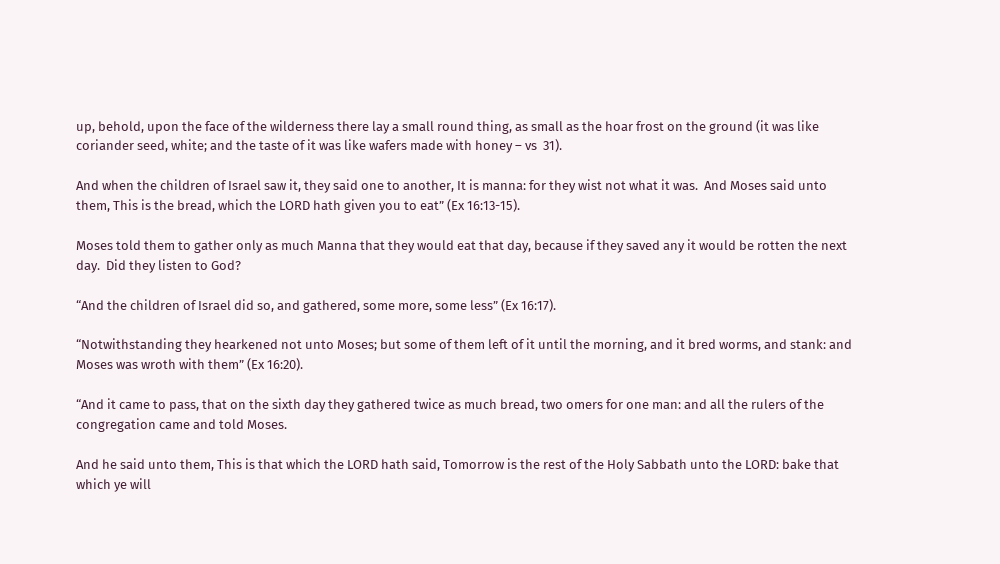up, behold, upon the face of the wilderness there lay a small round thing, as small as the hoar frost on the ground (it was like coriander seed, white; and the taste of it was like wafers made with honey – vs  31).

And when the children of Israel saw it, they said one to another, It is manna: for they wist not what it was.  And Moses said unto them, This is the bread, which the LORD hath given you to eat” (Ex 16:13-15).

Moses told them to gather only as much Manna that they would eat that day, because if they saved any it would be rotten the next day.  Did they listen to God?

“And the children of Israel did so, and gathered, some more, some less” (Ex 16:17).

“Notwithstanding they hearkened not unto Moses; but some of them left of it until the morning, and it bred worms, and stank: and Moses was wroth with them” (Ex 16:20).

“And it came to pass, that on the sixth day they gathered twice as much bread, two omers for one man: and all the rulers of the congregation came and told Moses.

And he said unto them, This is that which the LORD hath said, Tomorrow is the rest of the Holy Sabbath unto the LORD: bake that which ye will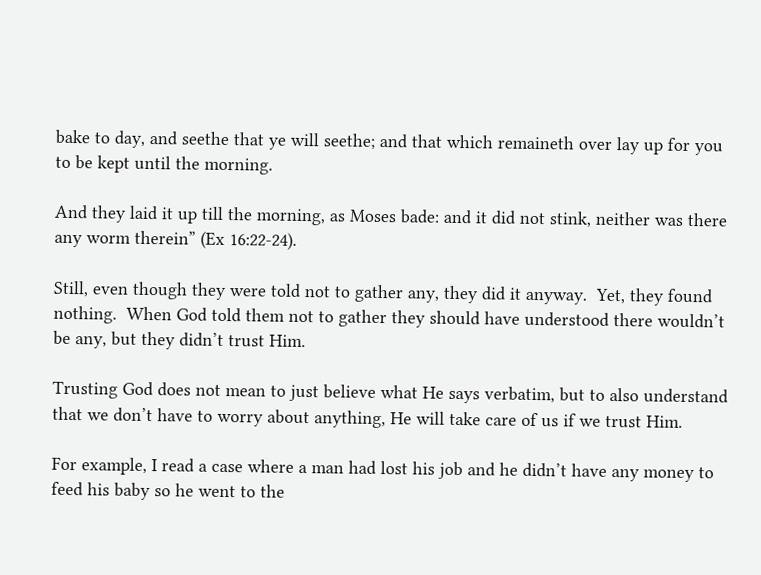bake to day, and seethe that ye will seethe; and that which remaineth over lay up for you to be kept until the morning.

And they laid it up till the morning, as Moses bade: and it did not stink, neither was there any worm therein” (Ex 16:22-24).

Still, even though they were told not to gather any, they did it anyway.  Yet, they found nothing.  When God told them not to gather they should have understood there wouldn’t be any, but they didn’t trust Him.

Trusting God does not mean to just believe what He says verbatim, but to also understand that we don’t have to worry about anything, He will take care of us if we trust Him.

For example, I read a case where a man had lost his job and he didn’t have any money to feed his baby so he went to the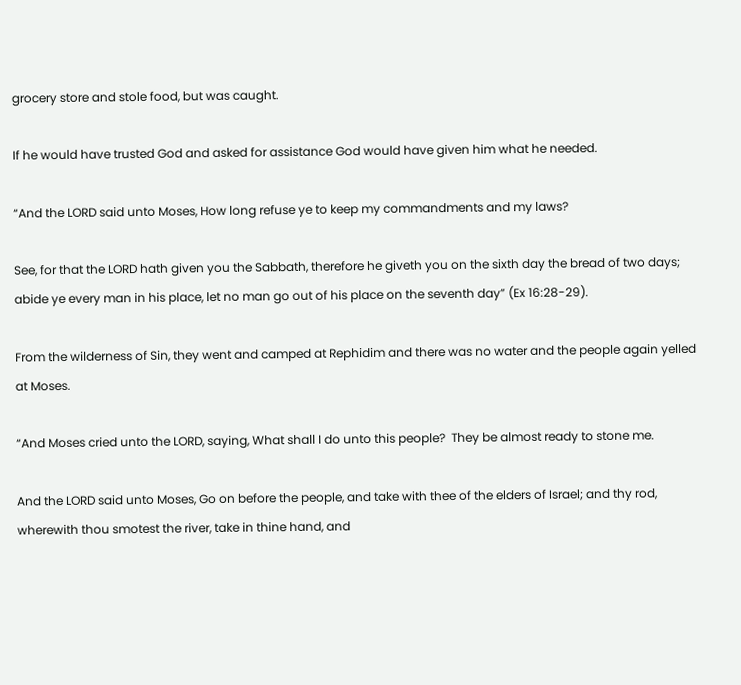grocery store and stole food, but was caught.

If he would have trusted God and asked for assistance God would have given him what he needed.

“And the LORD said unto Moses, How long refuse ye to keep my commandments and my laws?

See, for that the LORD hath given you the Sabbath, therefore he giveth you on the sixth day the bread of two days; abide ye every man in his place, let no man go out of his place on the seventh day” (Ex 16:28-29).

From the wilderness of Sin, they went and camped at Rephidim and there was no water and the people again yelled at Moses.

“And Moses cried unto the LORD, saying, What shall I do unto this people?  They be almost ready to stone me.

And the LORD said unto Moses, Go on before the people, and take with thee of the elders of Israel; and thy rod, wherewith thou smotest the river, take in thine hand, and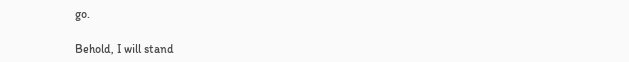go.

Behold, I will stand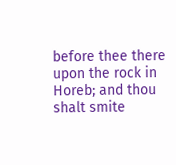before thee there upon the rock in Horeb; and thou shalt smite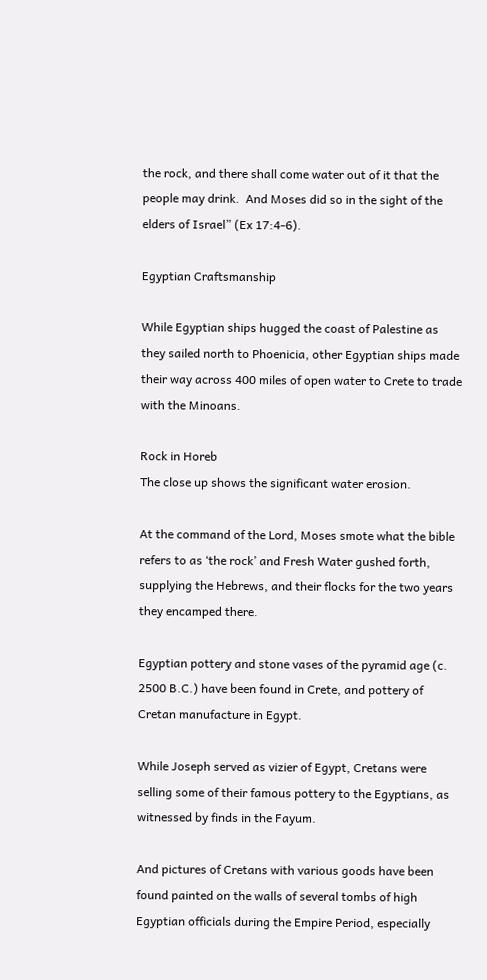the rock, and there shall come water out of it that the people may drink.  And Moses did so in the sight of the elders of Israel” (Ex 17:4-6).

Egyptian Craftsmanship

While Egyptian ships hugged the coast of Palestine as they sailed north to Phoenicia, other Egyptian ships made their way across 400 miles of open water to Crete to trade with the Minoans.

Rock in Horeb
The close up shows the significant water erosion.

At the command of the Lord, Moses smote what the bible refers to as ‘the rock’ and Fresh Water gushed forth, supplying the Hebrews, and their flocks for the two years they encamped there.

Egyptian pottery and stone vases of the pyramid age (c. 2500 B.C.) have been found in Crete, and pottery of Cretan manufacture in Egypt.

While Joseph served as vizier of Egypt, Cretans were selling some of their famous pottery to the Egyptians, as witnessed by finds in the Fayum.

And pictures of Cretans with various goods have been found painted on the walls of several tombs of high Egyptian officials during the Empire Period, especially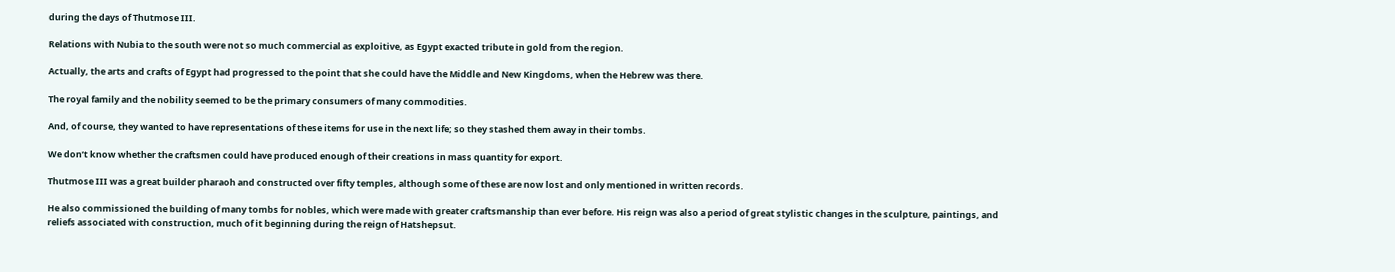during the days of Thutmose III.

Relations with Nubia to the south were not so much commercial as exploitive, as Egypt exacted tribute in gold from the region.

Actually, the arts and crafts of Egypt had progressed to the point that she could have the Middle and New Kingdoms, when the Hebrew was there.

The royal family and the nobility seemed to be the primary consumers of many commodities.

And, of course, they wanted to have representations of these items for use in the next life; so they stashed them away in their tombs.

We don’t know whether the craftsmen could have produced enough of their creations in mass quantity for export.

Thutmose III was a great builder pharaoh and constructed over fifty temples, although some of these are now lost and only mentioned in written records.

He also commissioned the building of many tombs for nobles, which were made with greater craftsmanship than ever before. His reign was also a period of great stylistic changes in the sculpture, paintings, and reliefs associated with construction, much of it beginning during the reign of Hatshepsut.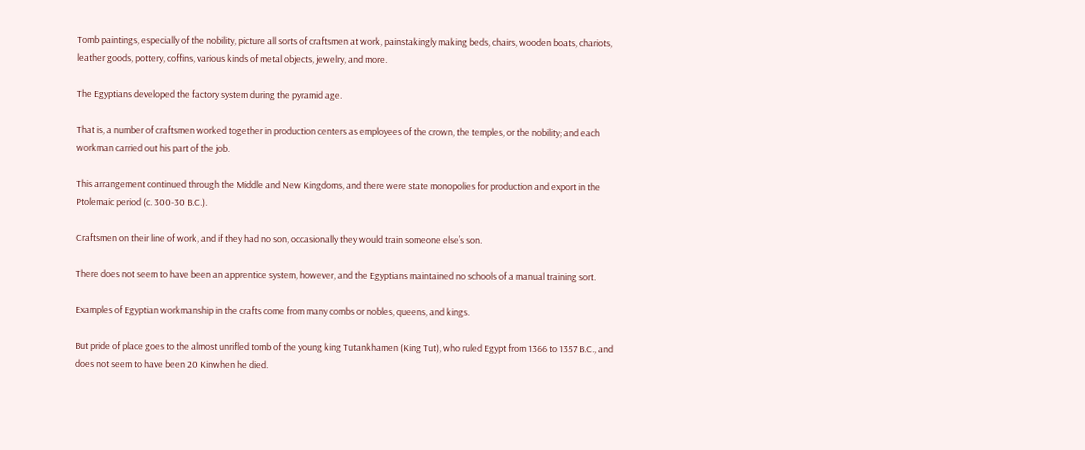Tomb paintings, especially of the nobility, picture all sorts of craftsmen at work, painstakingly making beds, chairs, wooden boats, chariots, leather goods, pottery, coffins, various kinds of metal objects, jewelry, and more.

The Egyptians developed the factory system during the pyramid age.

That is, a number of craftsmen worked together in production centers as employees of the crown, the temples, or the nobility; and each workman carried out his part of the job.

This arrangement continued through the Middle and New Kingdoms, and there were state monopolies for production and export in the Ptolemaic period (c. 300-30 B.C.).

Craftsmen on their line of work, and if they had no son, occasionally they would train someone else’s son.

There does not seem to have been an apprentice system, however, and the Egyptians maintained no schools of a manual training sort.

Examples of Egyptian workmanship in the crafts come from many combs or nobles, queens, and kings.

But pride of place goes to the almost unrifled tomb of the young king Tutankhamen (King Tut), who ruled Egypt from 1366 to 1357 B.C., and does not seem to have been 20 Kinwhen he died.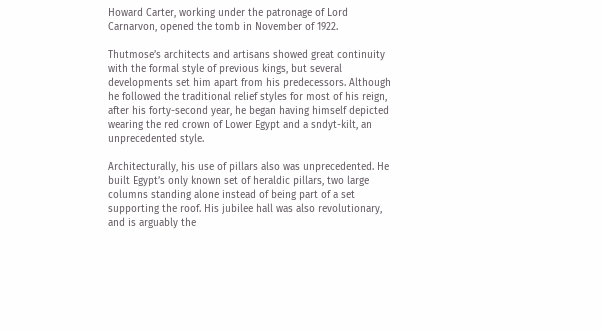Howard Carter, working under the patronage of Lord Carnarvon, opened the tomb in November of 1922.

Thutmose’s architects and artisans showed great continuity with the formal style of previous kings, but several developments set him apart from his predecessors. Although he followed the traditional relief styles for most of his reign, after his forty-second year, he began having himself depicted wearing the red crown of Lower Egypt and a sndyt-kilt, an unprecedented style.

Architecturally, his use of pillars also was unprecedented. He built Egypt’s only known set of heraldic pillars, two large columns standing alone instead of being part of a set supporting the roof. His jubilee hall was also revolutionary, and is arguably the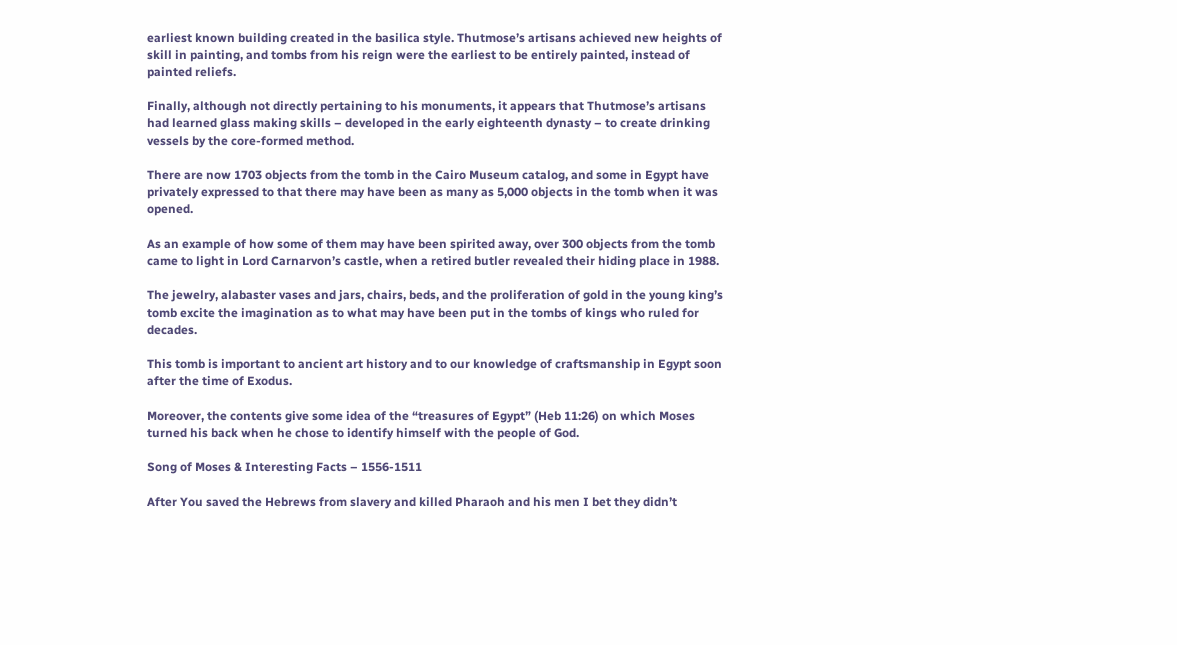earliest known building created in the basilica style. Thutmose’s artisans achieved new heights of skill in painting, and tombs from his reign were the earliest to be entirely painted, instead of painted reliefs.

Finally, although not directly pertaining to his monuments, it appears that Thutmose’s artisans had learned glass making skills – developed in the early eighteenth dynasty – to create drinking vessels by the core-formed method.

There are now 1703 objects from the tomb in the Cairo Museum catalog, and some in Egypt have privately expressed to that there may have been as many as 5,000 objects in the tomb when it was opened.

As an example of how some of them may have been spirited away, over 300 objects from the tomb came to light in Lord Carnarvon’s castle, when a retired butler revealed their hiding place in 1988.

The jewelry, alabaster vases and jars, chairs, beds, and the proliferation of gold in the young king’s tomb excite the imagination as to what may have been put in the tombs of kings who ruled for decades.

This tomb is important to ancient art history and to our knowledge of craftsmanship in Egypt soon after the time of Exodus.

Moreover, the contents give some idea of the “treasures of Egypt” (Heb 11:26) on which Moses turned his back when he chose to identify himself with the people of God.

Song of Moses & Interesting Facts – 1556-1511

After You saved the Hebrews from slavery and killed Pharaoh and his men I bet they didn’t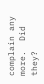complain any more.  Did they?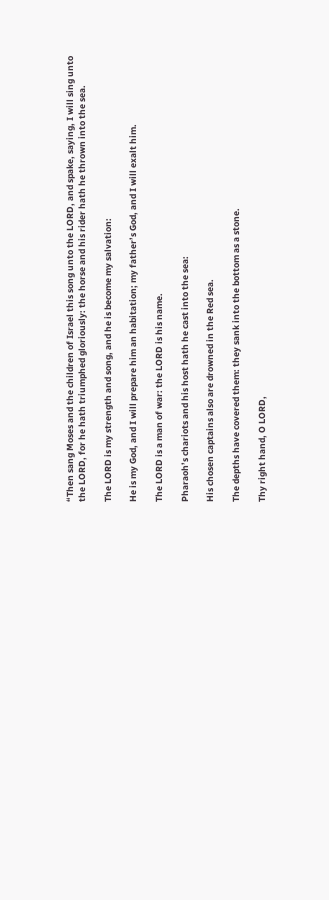“Then sang Moses and the children of Israel this song unto the LORD, and spake, saying, I will sing unto the LORD, for he hath triumphed gloriously: the horse and his rider hath he thrown into the sea.

The LORD is my strength and song, and he is become my salvation:

He is my God, and I will prepare him an habitation; my father’s God, and I will exalt him.

The LORD is a man of war: the LORD is his name.

Pharaoh’s chariots and his host hath he cast into the sea:

His chosen captains also are drowned in the Red sea.

The depths have covered them: they sank into the bottom as a stone.

Thy right hand, O LORD,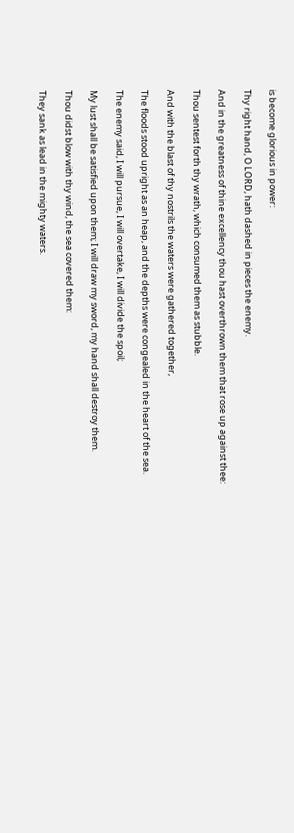is become glorious in power:

Thy right hand, O LORD, hath dashed in pieces the enemy.

And in the greatness of thine excellency thou hast overthrown them that rose up against thee:

Thou sentest forth thy wrath, which consumed them as stubble.

And with the blast of thy nostrils the waters were gathered together,

The floods stood upright as an heap, and the depths were congealed in the heart of the sea.

The enemy said, I will pursue, I will overtake, I will divide the spoil;

My lust shall be satisfied upon them; I will draw my sword, my hand shall destroy them.

Thou didst blow with thy wind, the sea covered them:

They sank as lead in the mighty waters.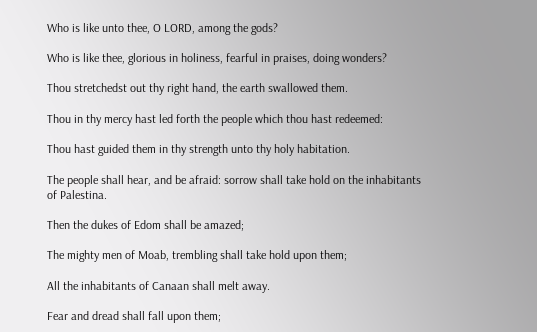Who is like unto thee, O LORD, among the gods?

Who is like thee, glorious in holiness, fearful in praises, doing wonders?

Thou stretchedst out thy right hand, the earth swallowed them.

Thou in thy mercy hast led forth the people which thou hast redeemed:

Thou hast guided them in thy strength unto thy holy habitation.

The people shall hear, and be afraid: sorrow shall take hold on the inhabitants of Palestina.

Then the dukes of Edom shall be amazed;

The mighty men of Moab, trembling shall take hold upon them;

All the inhabitants of Canaan shall melt away.

Fear and dread shall fall upon them;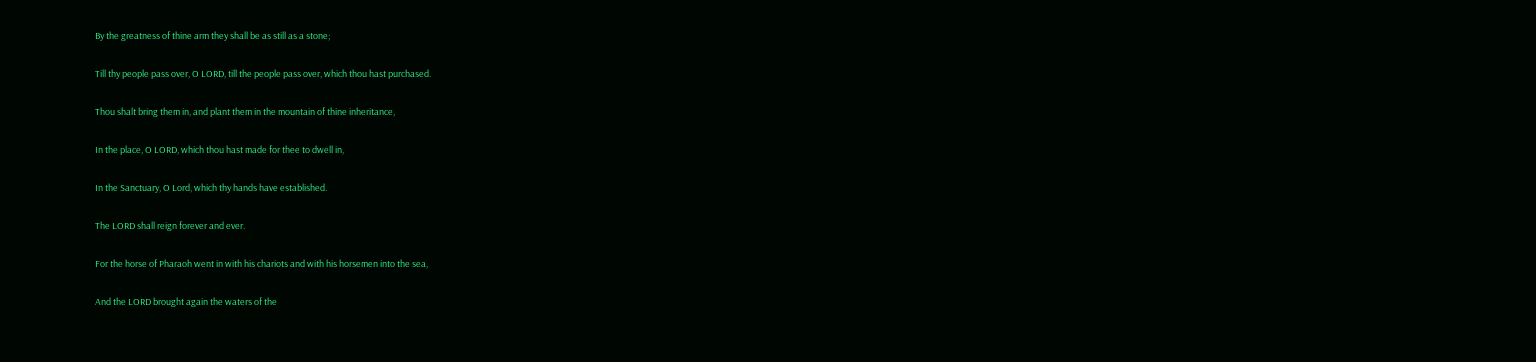By the greatness of thine arm they shall be as still as a stone;

Till thy people pass over, O LORD, till the people pass over, which thou hast purchased.

Thou shalt bring them in, and plant them in the mountain of thine inheritance,

In the place, O LORD, which thou hast made for thee to dwell in,

In the Sanctuary, O Lord, which thy hands have established.

The LORD shall reign forever and ever.

For the horse of Pharaoh went in with his chariots and with his horsemen into the sea,

And the LORD brought again the waters of the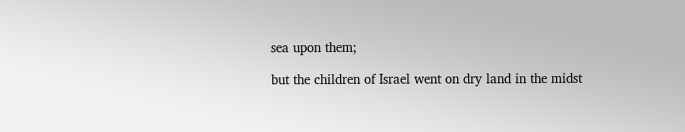sea upon them;

but the children of Israel went on dry land in the midst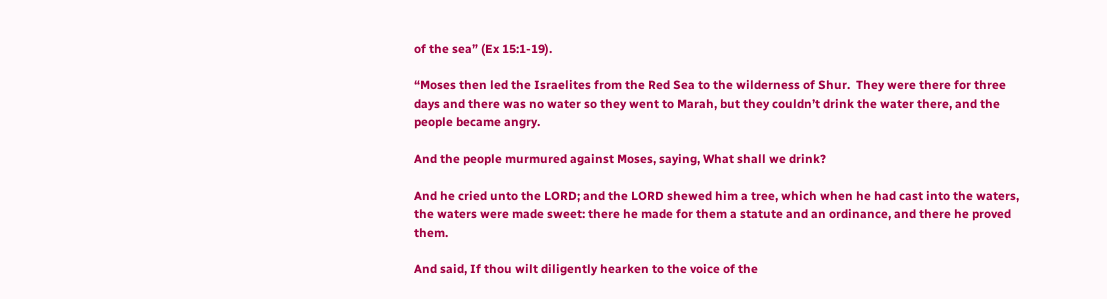of the sea” (Ex 15:1-19).

“Moses then led the Israelites from the Red Sea to the wilderness of Shur.  They were there for three days and there was no water so they went to Marah, but they couldn’t drink the water there, and the people became angry.

And the people murmured against Moses, saying, What shall we drink?

And he cried unto the LORD; and the LORD shewed him a tree, which when he had cast into the waters, the waters were made sweet: there he made for them a statute and an ordinance, and there he proved them.

And said, If thou wilt diligently hearken to the voice of the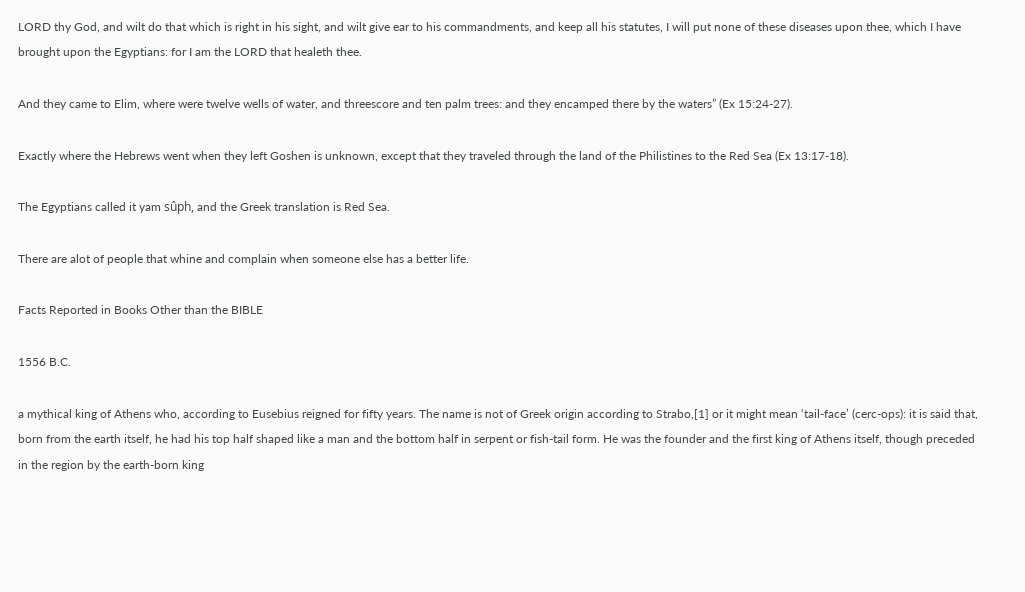LORD thy God, and wilt do that which is right in his sight, and wilt give ear to his commandments, and keep all his statutes, I will put none of these diseases upon thee, which I have brought upon the Egyptians: for I am the LORD that healeth thee.

And they came to Elim, where were twelve wells of water, and threescore and ten palm trees: and they encamped there by the waters” (Ex 15:24-27).

Exactly where the Hebrews went when they left Goshen is unknown, except that they traveled through the land of the Philistines to the Red Sea (Ex 13:17-18).

The Egyptians called it yam sûph, and the Greek translation is Red Sea.

There are alot of people that whine and complain when someone else has a better life.

Facts Reported in Books Other than the BIBLE

1556 B.C.

a mythical king of Athens who, according to Eusebius reigned for fifty years. The name is not of Greek origin according to Strabo,[1] or it might mean ‘tail-face’ (cerc-ops): it is said that, born from the earth itself, he had his top half shaped like a man and the bottom half in serpent or fish-tail form. He was the founder and the first king of Athens itself, though preceded in the region by the earth-born king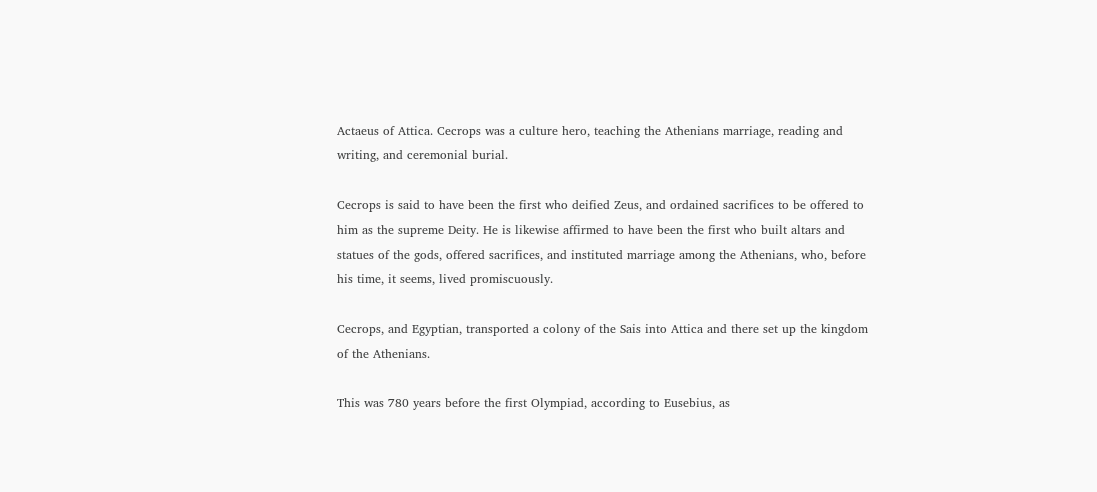Actaeus of Attica. Cecrops was a culture hero, teaching the Athenians marriage, reading and writing, and ceremonial burial.

Cecrops is said to have been the first who deified Zeus, and ordained sacrifices to be offered to him as the supreme Deity. He is likewise affirmed to have been the first who built altars and statues of the gods, offered sacrifices, and instituted marriage among the Athenians, who, before his time, it seems, lived promiscuously.

Cecrops, and Egyptian, transported a colony of the Sais into Attica and there set up the kingdom of the Athenians.

This was 780 years before the first Olympiad, according to Eusebius, as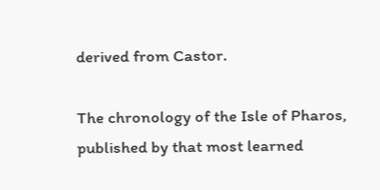derived from Castor.

The chronology of the Isle of Pharos, published by that most learned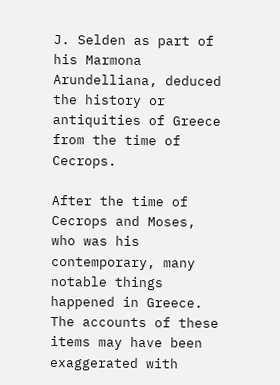J. Selden as part of his Marmona Arundelliana, deduced the history or antiquities of Greece from the time of Cecrops.

After the time of Cecrops and Moses, who was his contemporary, many notable things happened in Greece.  The accounts of these items may have been exaggerated with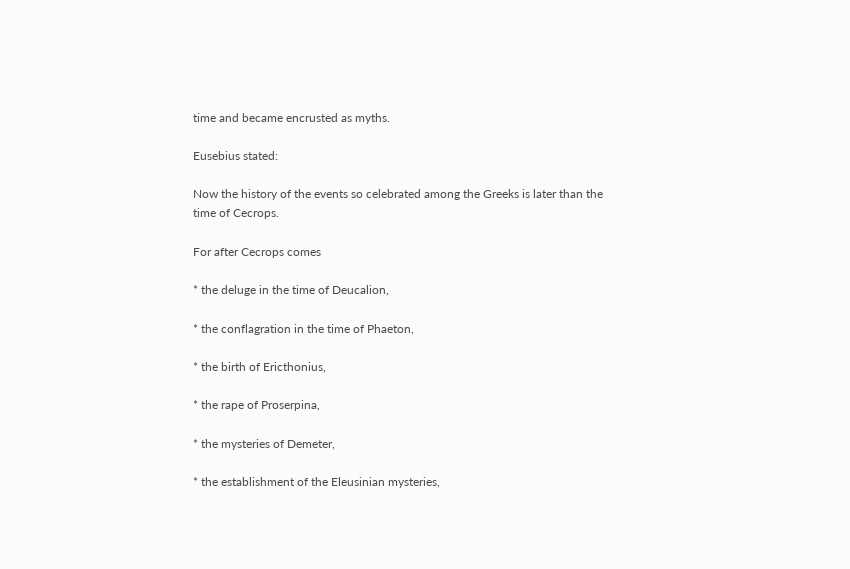time and became encrusted as myths.

Eusebius stated:

Now the history of the events so celebrated among the Greeks is later than the time of Cecrops.

For after Cecrops comes

* the deluge in the time of Deucalion,

* the conflagration in the time of Phaeton,

* the birth of Ericthonius,

* the rape of Proserpina,

* the mysteries of Demeter,

* the establishment of the Eleusinian mysteries,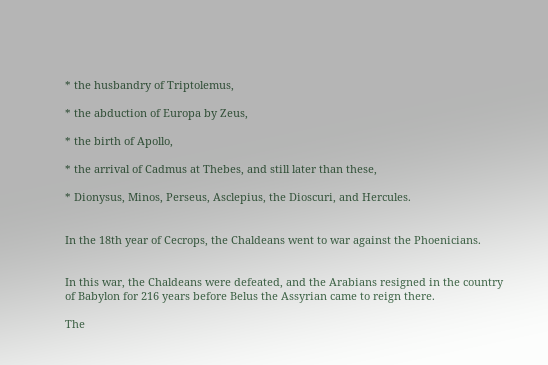* the husbandry of Triptolemus,

* the abduction of Europa by Zeus,

* the birth of Apollo,

* the arrival of Cadmus at Thebes, and still later than these,

* Dionysus, Minos, Perseus, Asclepius, the Dioscuri, and Hercules.


In the 18th year of Cecrops, the Chaldeans went to war against the Phoenicians.


In this war, the Chaldeans were defeated, and the Arabians resigned in the country of Babylon for 216 years before Belus the Assyrian came to reign there.

The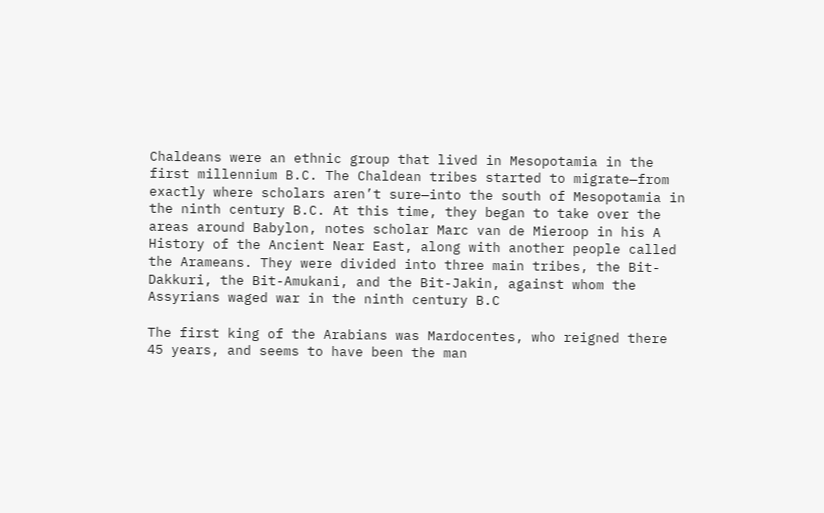Chaldeans were an ethnic group that lived in Mesopotamia in the first millennium B.C. The Chaldean tribes started to migrate—from exactly where scholars aren’t sure—into the south of Mesopotamia in the ninth century B.C. At this time, they began to take over the areas around Babylon, notes scholar Marc van de Mieroop in his A History of the Ancient Near East, along with another people called the Arameans. They were divided into three main tribes, the Bit-Dakkuri, the Bit-Amukani, and the Bit-Jakin, against whom the Assyrians waged war in the ninth century B.C

The first king of the Arabians was Mardocentes, who reigned there 45 years, and seems to have been the man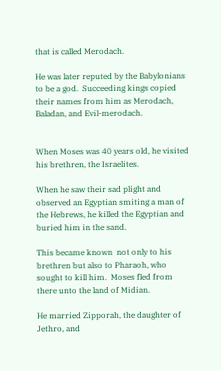that is called Merodach.

He was later reputed by the Babylonians to be a god.  Succeeding kings copied their names from him as Merodach, Baladan, and Evil-merodach.


When Moses was 40 years old, he visited his brethren, the Israelites.

When he saw their sad plight and observed an Egyptian smiting a man of the Hebrews, he killed the Egyptian and buried him in the sand.

This became known  not only to his brethren but also to Pharaoh, who sought to kill him.  Moses fled from there unto the land of Midian.

He married Zipporah, the daughter of Jethro, and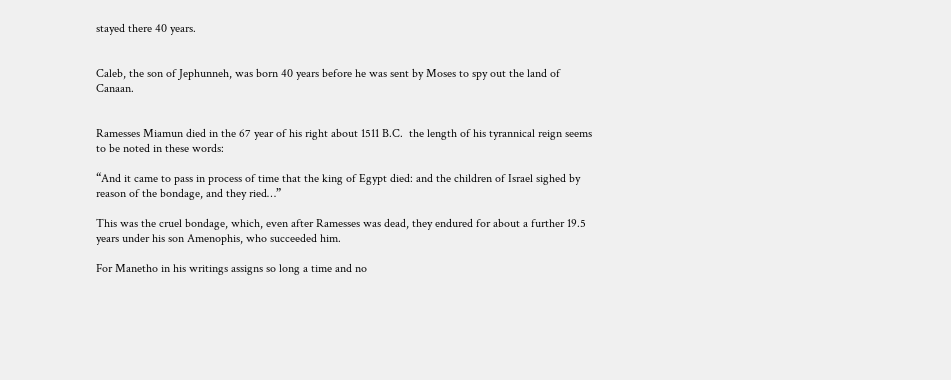stayed there 40 years.


Caleb, the son of Jephunneh, was born 40 years before he was sent by Moses to spy out the land of Canaan.


Ramesses Miamun died in the 67 year of his right about 1511 B.C.  the length of his tyrannical reign seems to be noted in these words:

“And it came to pass in process of time that the king of Egypt died: and the children of Israel sighed by reason of the bondage, and they ried…”

This was the cruel bondage, which, even after Ramesses was dead, they endured for about a further 19.5 years under his son Amenophis, who succeeded him.

For Manetho in his writings assigns so long a time and no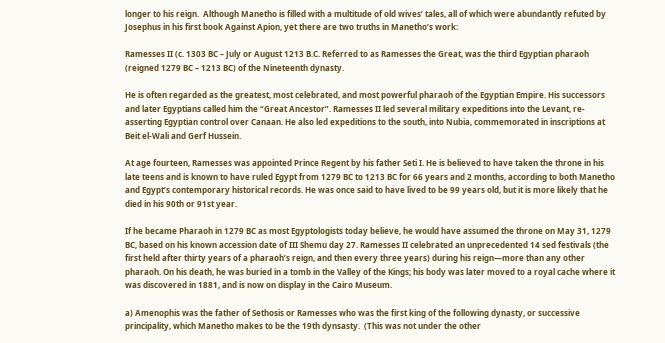longer to his reign.  Although Manetho is filled with a multitude of old wives’ tales, all of which were abundantly refuted by Josephus in his first book Against Apion, yet there are two truths in Manetho’s work:

Ramesses II (c. 1303 BC – July or August 1213 B.C. Referred to as Ramesses the Great, was the third Egyptian pharaoh (reigned 1279 BC – 1213 BC) of the Nineteenth dynasty.

He is often regarded as the greatest, most celebrated, and most powerful pharaoh of the Egyptian Empire. His successors and later Egyptians called him the “Great Ancestor”. Ramesses II led several military expeditions into the Levant, re-asserting Egyptian control over Canaan. He also led expeditions to the south, into Nubia, commemorated in inscriptions at Beit el-Wali and Gerf Hussein.

At age fourteen, Ramesses was appointed Prince Regent by his father Seti I. He is believed to have taken the throne in his late teens and is known to have ruled Egypt from 1279 BC to 1213 BC for 66 years and 2 months, according to both Manetho and Egypt’s contemporary historical records. He was once said to have lived to be 99 years old, but it is more likely that he died in his 90th or 91st year.

If he became Pharaoh in 1279 BC as most Egyptologists today believe, he would have assumed the throne on May 31, 1279 BC, based on his known accession date of III Shemu day 27. Ramesses II celebrated an unprecedented 14 sed festivals (the first held after thirty years of a pharaoh’s reign, and then every three years) during his reign—more than any other pharaoh. On his death, he was buried in a tomb in the Valley of the Kings; his body was later moved to a royal cache where it was discovered in 1881, and is now on display in the Cairo Museum.

a) Amenophis was the father of Sethosis or Ramesses who was the first king of the following dynasty, or successive principality, which Manetho makes to be the 19th dynsasty.  (This was not under the other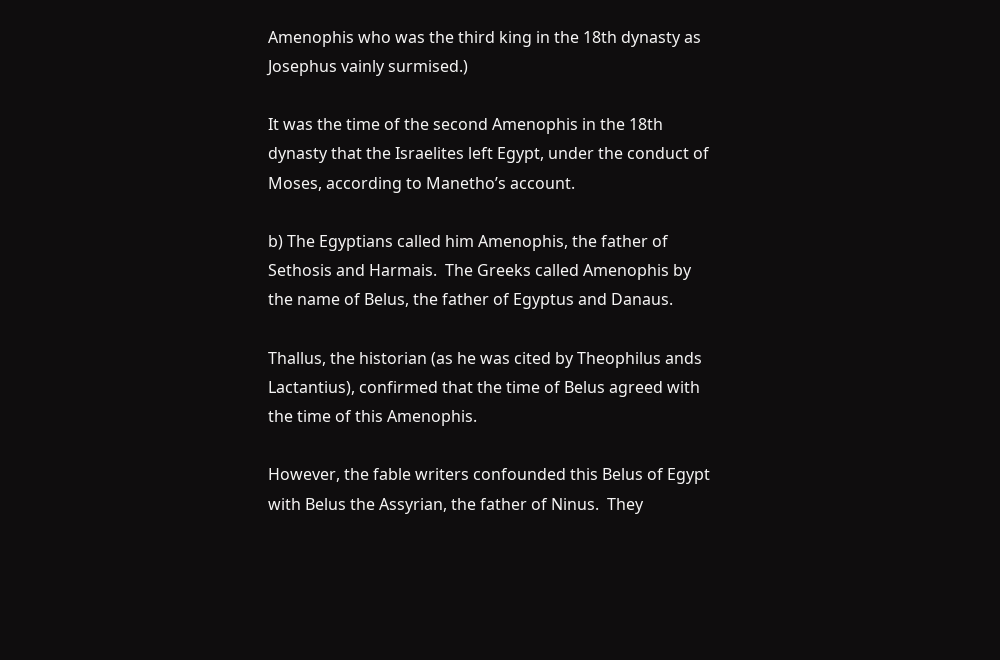Amenophis who was the third king in the 18th dynasty as Josephus vainly surmised.)

It was the time of the second Amenophis in the 18th dynasty that the Israelites left Egypt, under the conduct of Moses, according to Manetho’s account.

b) The Egyptians called him Amenophis, the father of Sethosis and Harmais.  The Greeks called Amenophis by the name of Belus, the father of Egyptus and Danaus.

Thallus, the historian (as he was cited by Theophilus ands Lactantius), confirmed that the time of Belus agreed with the time of this Amenophis.

However, the fable writers confounded this Belus of Egypt with Belus the Assyrian, the father of Ninus.  They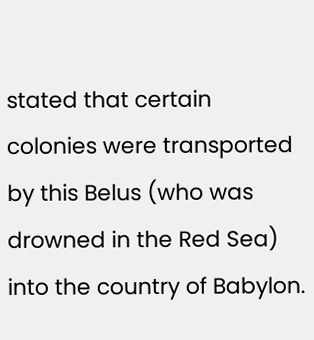stated that certain colonies were transported by this Belus (who was drowned in the Red Sea) into the country of Babylon.